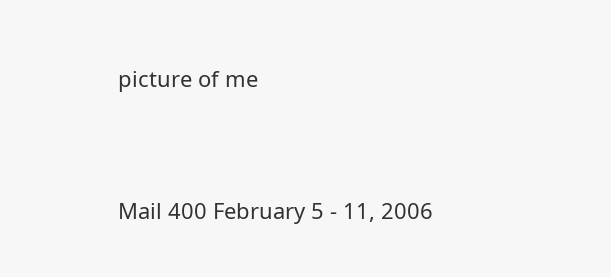picture of me


Mail 400 February 5 - 11, 2006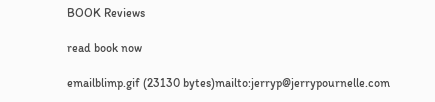BOOK Reviews

read book now

emailblimp.gif (23130 bytes)mailto:jerryp@jerrypournelle.com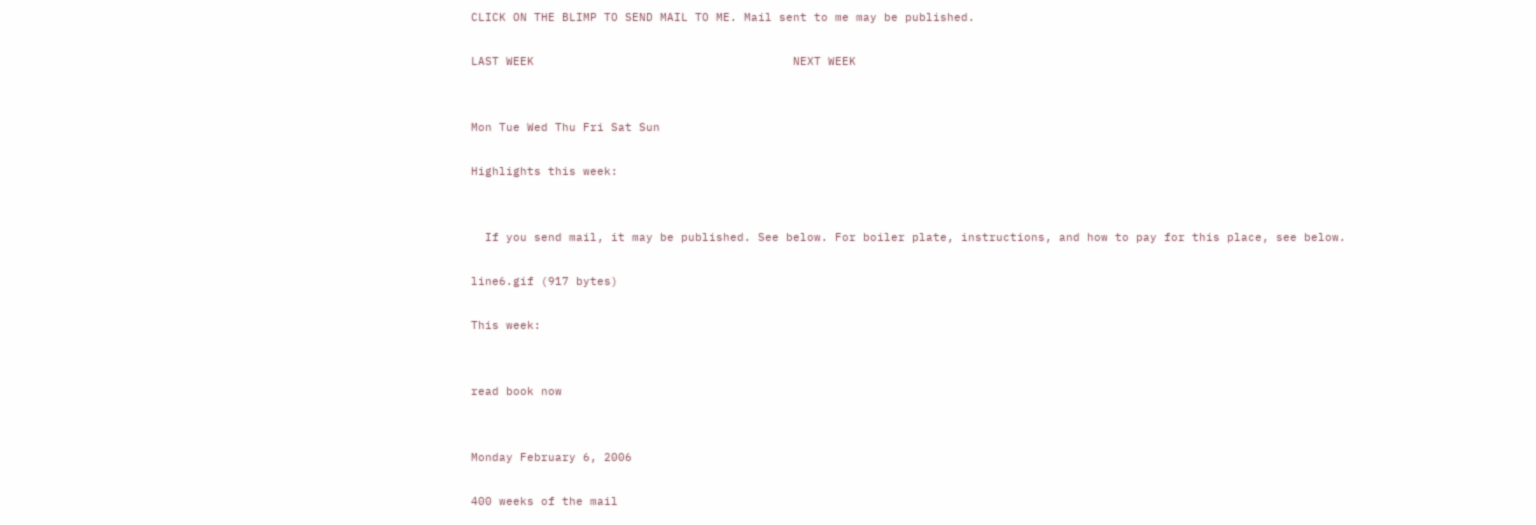CLICK ON THE BLIMP TO SEND MAIL TO ME. Mail sent to me may be published.

LAST WEEK                                     NEXT WEEK


Mon Tue Wed Thu Fri Sat Sun

Highlights this week:


  If you send mail, it may be published. See below. For boiler plate, instructions, and how to pay for this place, see below.

line6.gif (917 bytes)

This week:


read book now


Monday February 6, 2006

400 weeks of the mail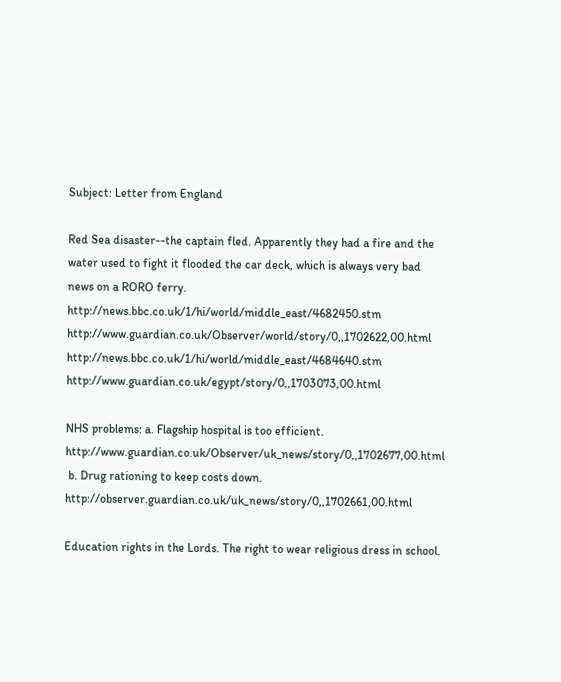Subject: Letter from England

Red Sea disaster--the captain fled. Apparently they had a fire and the water used to fight it flooded the car deck, which is always very bad news on a RORO ferry. http://news.bbc.co.uk/1/hi/world/middle_east/4682450.stm  http://www.guardian.co.uk/Observer/world/story/0,,1702622,00.html  http://news.bbc.co.uk/1/hi/world/middle_east/4684640.stm  http://www.guardian.co.uk/egypt/story/0,,1703073,00.html

NHS problems: a. Flagship hospital is too efficient. http://www.guardian.co.uk/Observer/uk_news/story/0,,1702677,00.html
 b. Drug rationing to keep costs down. http://observer.guardian.co.uk/uk_news/story/0,,1702661,00.html

Education rights in the Lords. The right to wear religious dress in school.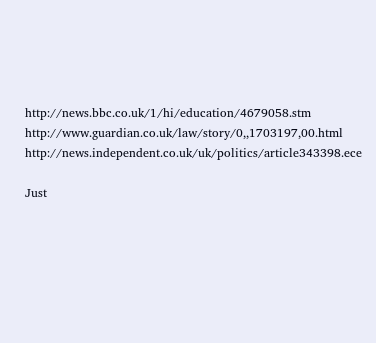http://news.bbc.co.uk/1/hi/education/4679058.stm  http://www.guardian.co.uk/law/story/0,,1703197,00.html  http://news.independent.co.uk/uk/politics/article343398.ece

Just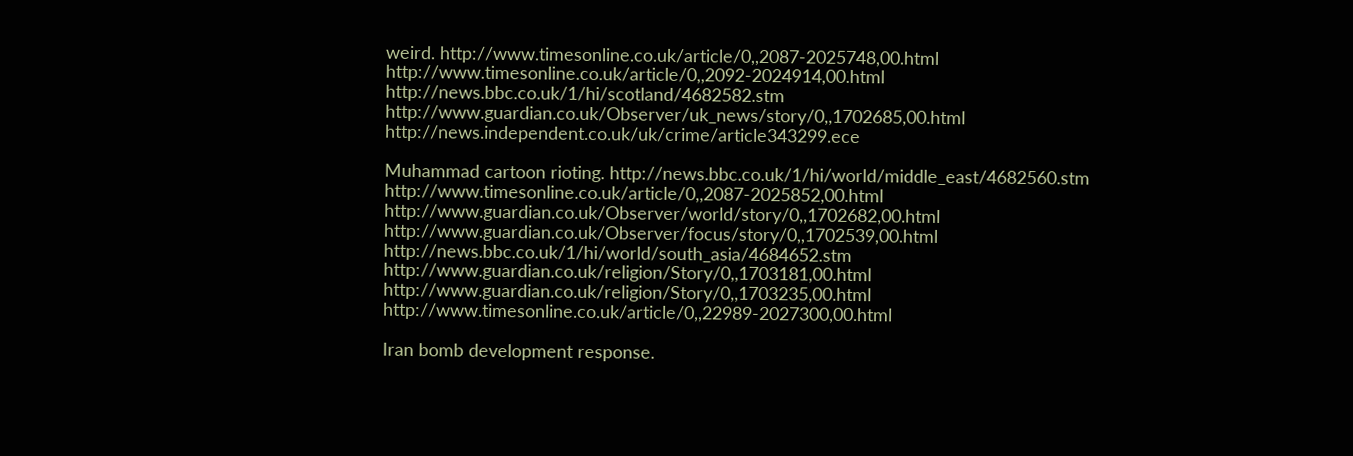weird. http://www.timesonline.co.uk/article/0,,2087-2025748,00.html  http://www.timesonline.co.uk/article/0,,2092-2024914,00.html  http://news.bbc.co.uk/1/hi/scotland/4682582.stm  http://www.guardian.co.uk/Observer/uk_news/story/0,,1702685,00.html http://news.independent.co.uk/uk/crime/article343299.ece

Muhammad cartoon rioting. http://news.bbc.co.uk/1/hi/world/middle_east/4682560.stm  http://www.timesonline.co.uk/article/0,,2087-2025852,00.html  http://www.guardian.co.uk/Observer/world/story/0,,1702682,00.html  http://www.guardian.co.uk/Observer/focus/story/0,,1702539,00.html  http://news.bbc.co.uk/1/hi/world/south_asia/4684652.stm  http://www.guardian.co.uk/religion/Story/0,,1703181,00.html  http://www.guardian.co.uk/religion/Story/0,,1703235,00.html  http://www.timesonline.co.uk/article/0,,22989-2027300,00.html

Iran bomb development response.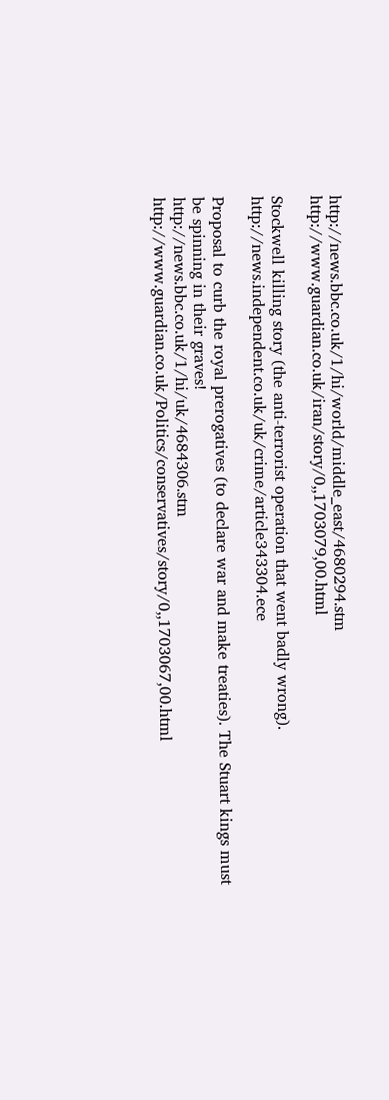http://news.bbc.co.uk/1/hi/world/middle_east/4680294.stm http://www.guardian.co.uk/iran/story/0,,1703079,00.html

Stockwell killing story (the anti-terrorist operation that went badly wrong). http://news.independent.co.uk/uk/crime/article343304.ece

Proposal to curb the royal prerogatives (to declare war and make treaties). The Stuart kings must be spinning in their graves!
http://news.bbc.co.uk/1/hi/uk/4684306.stm  http://www.guardian.co.uk/Politics/conservatives/story/0,,1703067,00.html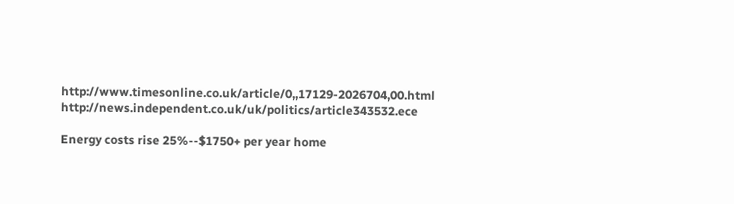http://www.timesonline.co.uk/article/0,,17129-2026704,00.html  http://news.independent.co.uk/uk/politics/article343532.ece

Energy costs rise 25%--$1750+ per year home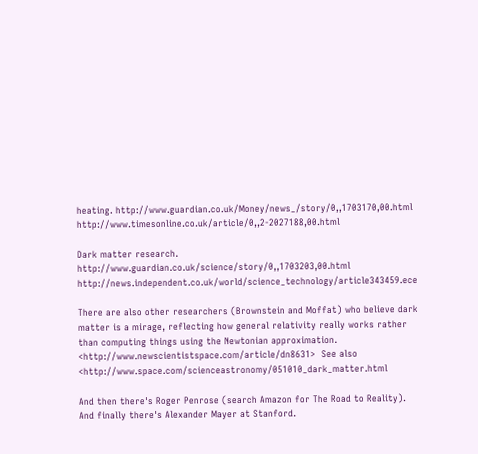heating. http://www.guardian.co.uk/Money/news_/story/0,,1703170,00.html  http://www.timesonline.co.uk/article/0,,2-2027188,00.html

Dark matter research.
http://www.guardian.co.uk/science/story/0,,1703203,00.html http://news.independent.co.uk/world/science_technology/article343459.ece

There are also other researchers (Brownstein and Moffat) who believe dark matter is a mirage, reflecting how general relativity really works rather than computing things using the Newtonian approximation. <http://www.newscientistspace.com/article/dn8631>  See also <http://www.space.com/scienceastronomy/051010_dark_matter.html

And then there's Roger Penrose (search Amazon for The Road to Reality). And finally there's Alexander Mayer at Stanford.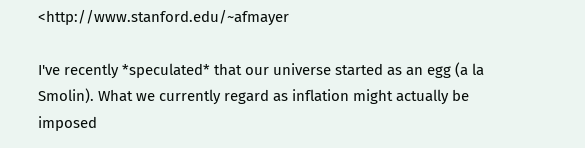<http://www.stanford.edu/~afmayer

I've recently *speculated* that our universe started as an egg (a la Smolin). What we currently regard as inflation might actually be imposed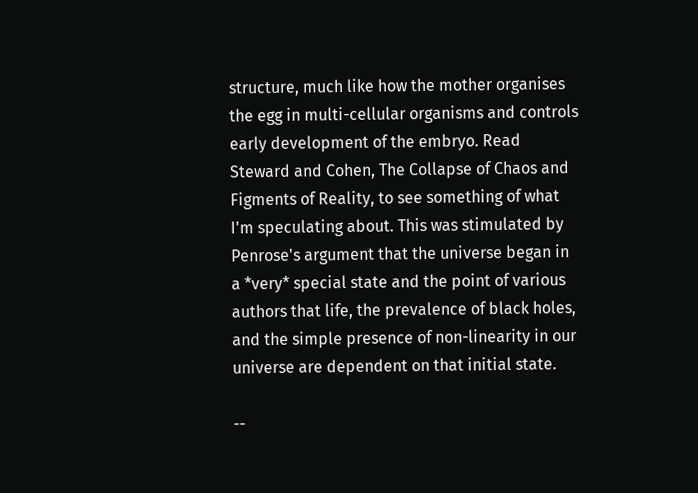structure, much like how the mother organises the egg in multi-cellular organisms and controls early development of the embryo. Read Steward and Cohen, The Collapse of Chaos and Figments of Reality, to see something of what I'm speculating about. This was stimulated by Penrose's argument that the universe began in a *very* special state and the point of various authors that life, the prevalence of black holes, and the simple presence of non-linearity in our universe are dependent on that initial state.

--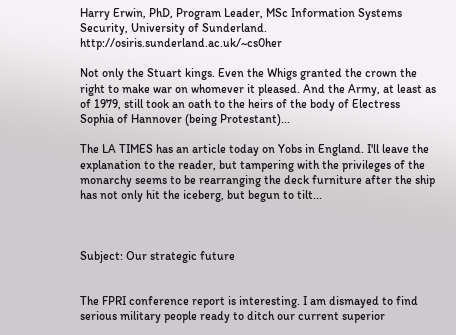Harry Erwin, PhD, Program Leader, MSc Information Systems Security, University of Sunderland. http://osiris.sunderland.ac.uk/~cs0her

Not only the Stuart kings. Even the Whigs granted the crown the right to make war on whomever it pleased. And the Army, at least as of 1979, still took an oath to the heirs of the body of Electress Sophia of Hannover (being Protestant)...

The LA TIMES has an article today on Yobs in England. I'll leave the explanation to the reader, but tampering with the privileges of the monarchy seems to be rearranging the deck furniture after the ship has not only hit the iceberg, but begun to tilt...



Subject: Our strategic future


The FPRI conference report is interesting. I am dismayed to find serious military people ready to ditch our current superior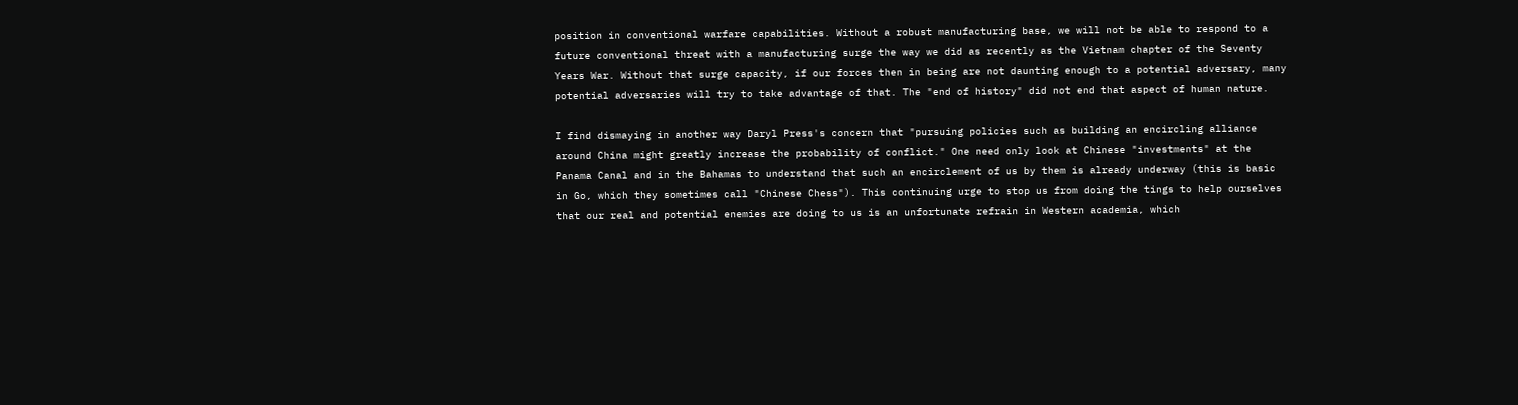position in conventional warfare capabilities. Without a robust manufacturing base, we will not be able to respond to a future conventional threat with a manufacturing surge the way we did as recently as the Vietnam chapter of the Seventy Years War. Without that surge capacity, if our forces then in being are not daunting enough to a potential adversary, many potential adversaries will try to take advantage of that. The "end of history" did not end that aspect of human nature.

I find dismaying in another way Daryl Press's concern that "pursuing policies such as building an encircling alliance around China might greatly increase the probability of conflict." One need only look at Chinese "investments" at the Panama Canal and in the Bahamas to understand that such an encirclement of us by them is already underway (this is basic in Go, which they sometimes call "Chinese Chess"). This continuing urge to stop us from doing the tings to help ourselves that our real and potential enemies are doing to us is an unfortunate refrain in Western academia, which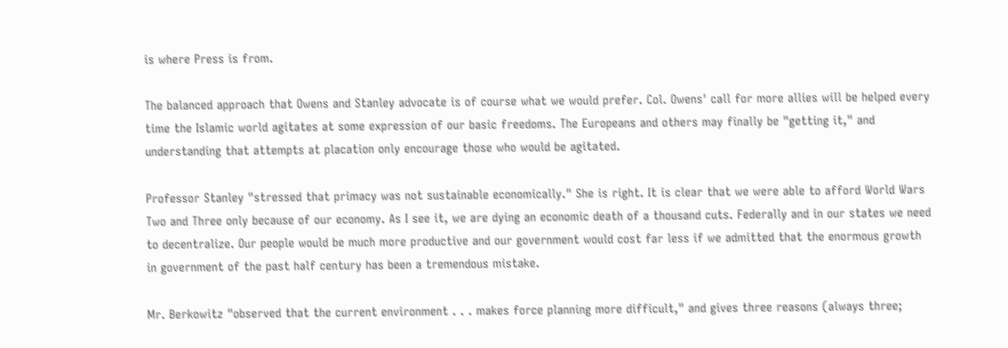is where Press is from.

The balanced approach that Owens and Stanley advocate is of course what we would prefer. Col. Owens' call for more allies will be helped every time the Islamic world agitates at some expression of our basic freedoms. The Europeans and others may finally be "getting it," and understanding that attempts at placation only encourage those who would be agitated.

Professor Stanley "stressed that primacy was not sustainable economically." She is right. It is clear that we were able to afford World Wars Two and Three only because of our economy. As I see it, we are dying an economic death of a thousand cuts. Federally and in our states we need to decentralize. Our people would be much more productive and our government would cost far less if we admitted that the enormous growth in government of the past half century has been a tremendous mistake.

Mr. Berkowitz "observed that the current environment . . . makes force planning more difficult," and gives three reasons (always three;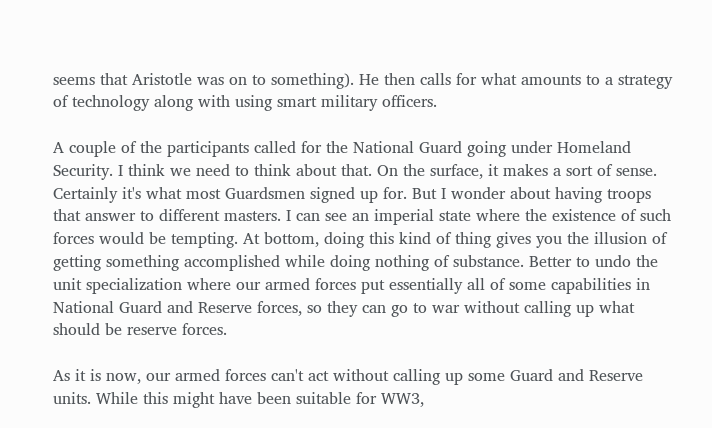seems that Aristotle was on to something). He then calls for what amounts to a strategy of technology along with using smart military officers.

A couple of the participants called for the National Guard going under Homeland Security. I think we need to think about that. On the surface, it makes a sort of sense. Certainly it's what most Guardsmen signed up for. But I wonder about having troops that answer to different masters. I can see an imperial state where the existence of such forces would be tempting. At bottom, doing this kind of thing gives you the illusion of getting something accomplished while doing nothing of substance. Better to undo the unit specialization where our armed forces put essentially all of some capabilities in National Guard and Reserve forces, so they can go to war without calling up what should be reserve forces.

As it is now, our armed forces can't act without calling up some Guard and Reserve units. While this might have been suitable for WW3,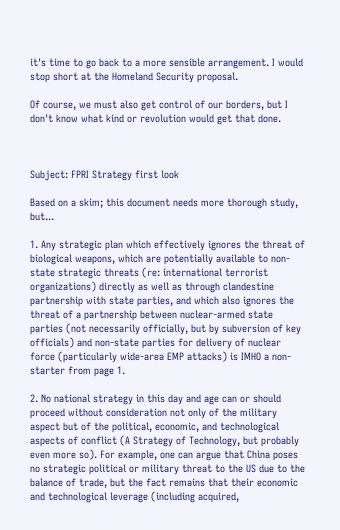it's time to go back to a more sensible arrangement. I would stop short at the Homeland Security proposal.

Of course, we must also get control of our borders, but I don't know what kind or revolution would get that done.



Subject: FPRI Strategy first look

Based on a skim; this document needs more thorough study, but...

1. Any strategic plan which effectively ignores the threat of biological weapons, which are potentially available to non-state strategic threats (re: international terrorist organizations) directly as well as through clandestine partnership with state parties, and which also ignores the threat of a partnership between nuclear-armed state parties (not necessarily officially, but by subversion of key officials) and non-state parties for delivery of nuclear force (particularly wide-area EMP attacks) is IMHO a non-starter from page 1.

2. No national strategy in this day and age can or should proceed without consideration not only of the military aspect but of the political, economic, and technological aspects of conflict (A Strategy of Technology, but probably even more so). For example, one can argue that China poses no strategic political or military threat to the US due to the balance of trade, but the fact remains that their economic and technological leverage (including acquired,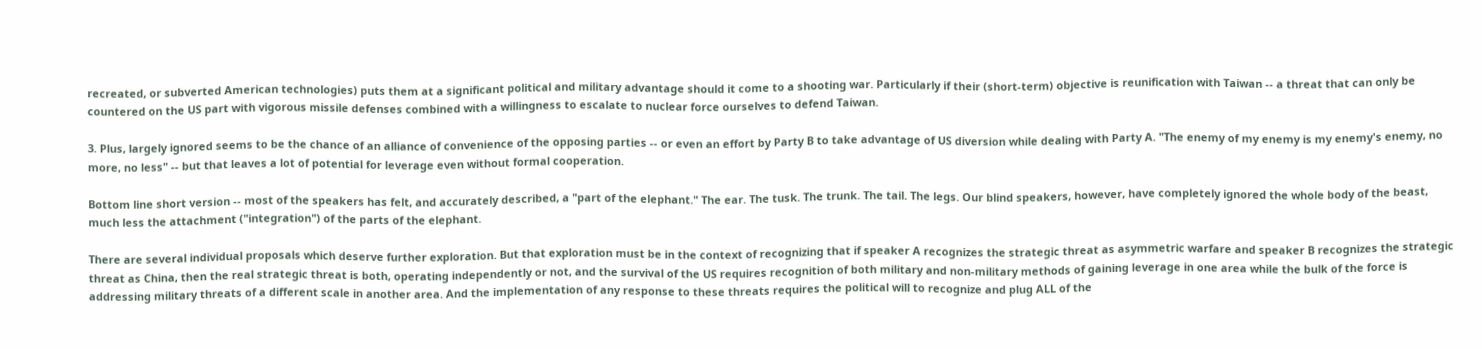recreated, or subverted American technologies) puts them at a significant political and military advantage should it come to a shooting war. Particularly if their (short-term) objective is reunification with Taiwan -- a threat that can only be countered on the US part with vigorous missile defenses combined with a willingness to escalate to nuclear force ourselves to defend Taiwan.

3. Plus, largely ignored seems to be the chance of an alliance of convenience of the opposing parties -- or even an effort by Party B to take advantage of US diversion while dealing with Party A. "The enemy of my enemy is my enemy's enemy, no more, no less" -- but that leaves a lot of potential for leverage even without formal cooperation.

Bottom line short version -- most of the speakers has felt, and accurately described, a "part of the elephant." The ear. The tusk. The trunk. The tail. The legs. Our blind speakers, however, have completely ignored the whole body of the beast, much less the attachment ("integration") of the parts of the elephant.

There are several individual proposals which deserve further exploration. But that exploration must be in the context of recognizing that if speaker A recognizes the strategic threat as asymmetric warfare and speaker B recognizes the strategic threat as China, then the real strategic threat is both, operating independently or not, and the survival of the US requires recognition of both military and non-military methods of gaining leverage in one area while the bulk of the force is addressing military threats of a different scale in another area. And the implementation of any response to these threats requires the political will to recognize and plug ALL of the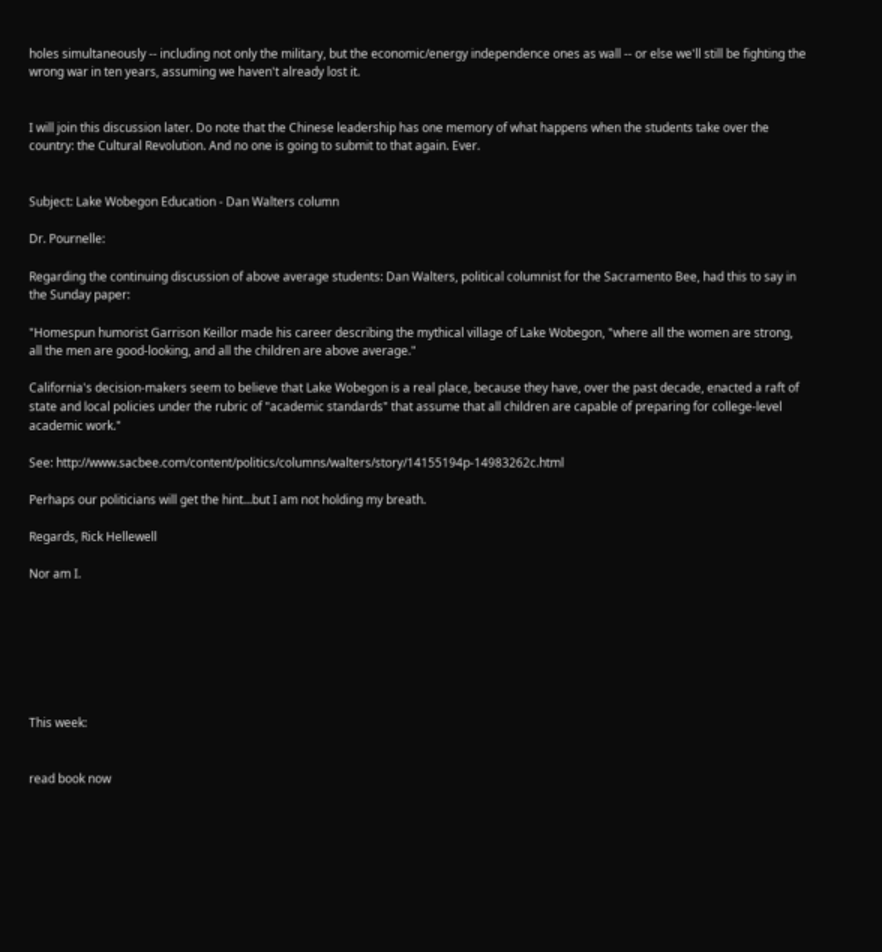holes simultaneously -- including not only the military, but the economic/energy independence ones as wall -- or else we'll still be fighting the wrong war in ten years, assuming we haven't already lost it.


I will join this discussion later. Do note that the Chinese leadership has one memory of what happens when the students take over the country: the Cultural Revolution. And no one is going to submit to that again. Ever.


Subject: Lake Wobegon Education - Dan Walters column

Dr. Pournelle:

Regarding the continuing discussion of above average students: Dan Walters, political columnist for the Sacramento Bee, had this to say in the Sunday paper:

"Homespun humorist Garrison Keillor made his career describing the mythical village of Lake Wobegon, "where all the women are strong, all the men are good-looking, and all the children are above average."

California's decision-makers seem to believe that Lake Wobegon is a real place, because they have, over the past decade, enacted a raft of state and local policies under the rubric of "academic standards" that assume that all children are capable of preparing for college-level academic work."

See: http://www.sacbee.com/content/politics/columns/walters/story/14155194p-14983262c.html

Perhaps our politicians will get the hint...but I am not holding my breath.

Regards, Rick Hellewell

Nor am I.







This week:


read book now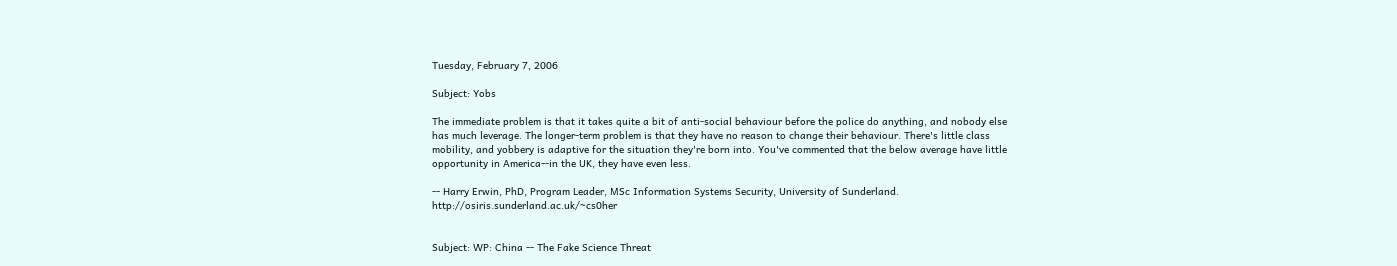Tuesday, February 7, 2006

Subject: Yobs

The immediate problem is that it takes quite a bit of anti-social behaviour before the police do anything, and nobody else has much leverage. The longer-term problem is that they have no reason to change their behaviour. There's little class mobility, and yobbery is adaptive for the situation they're born into. You've commented that the below average have little opportunity in America--in the UK, they have even less.

-- Harry Erwin, PhD, Program Leader, MSc Information Systems Security, University of Sunderland. http://osiris.sunderland.ac.uk/~cs0her


Subject: WP: China -- The Fake Science Threat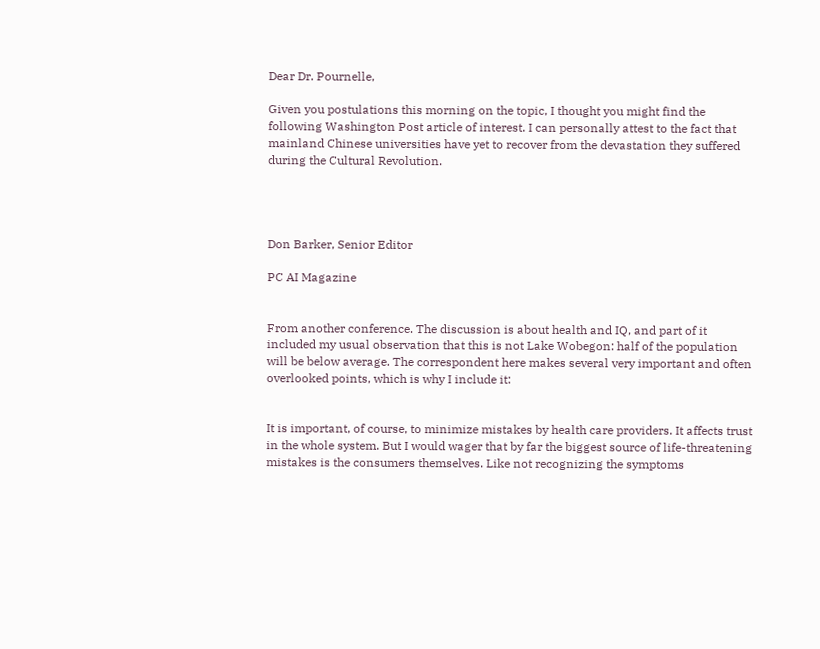Dear Dr. Pournelle,

Given you postulations this morning on the topic, I thought you might find the following Washington Post article of interest. I can personally attest to the fact that mainland Chinese universities have yet to recover from the devastation they suffered during the Cultural Revolution.




Don Barker, Senior Editor

PC AI Magazine


From another conference. The discussion is about health and IQ, and part of it included my usual observation that this is not Lake Wobegon: half of the population will be below average. The correspondent here makes several very important and often overlooked points, which is why I include it:


It is important, of course, to minimize mistakes by health care providers. It affects trust in the whole system. But I would wager that by far the biggest source of life-threatening mistakes is the consumers themselves. Like not recognizing the symptoms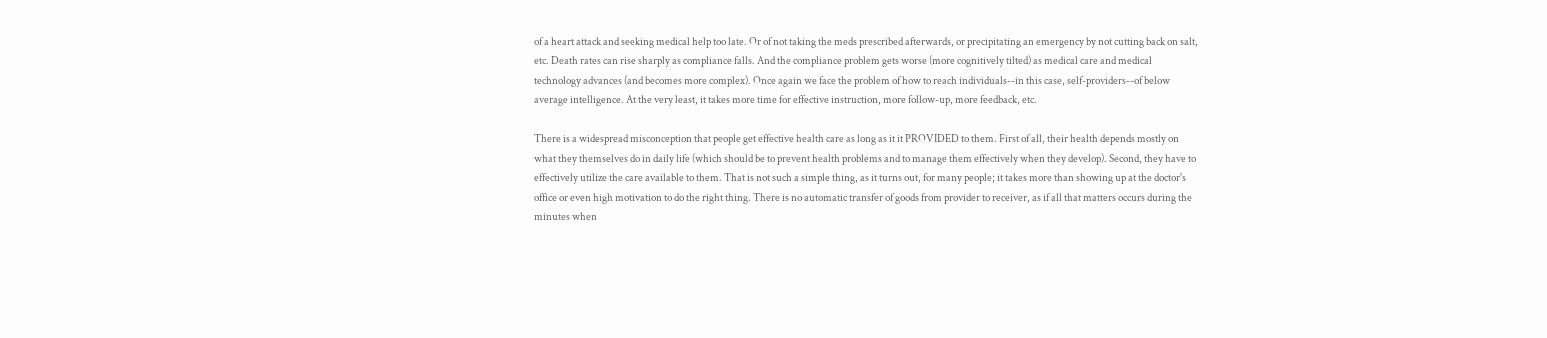of a heart attack and seeking medical help too late. Or of not taking the meds prescribed afterwards, or precipitating an emergency by not cutting back on salt, etc. Death rates can rise sharply as compliance falls. And the compliance problem gets worse (more cognitively tilted) as medical care and medical technology advances (and becomes more complex). Once again we face the problem of how to reach individuals--in this case, self-providers--of below average intelligence. At the very least, it takes more time for effective instruction, more follow-up, more feedback, etc.

There is a widespread misconception that people get effective health care as long as it it PROVIDED to them. First of all, their health depends mostly on what they themselves do in daily life (which should be to prevent health problems and to manage them effectively when they develop). Second, they have to effectively utilize the care available to them. That is not such a simple thing, as it turns out, for many people; it takes more than showing up at the doctor's office or even high motivation to do the right thing. There is no automatic transfer of goods from provider to receiver, as if all that matters occurs during the minutes when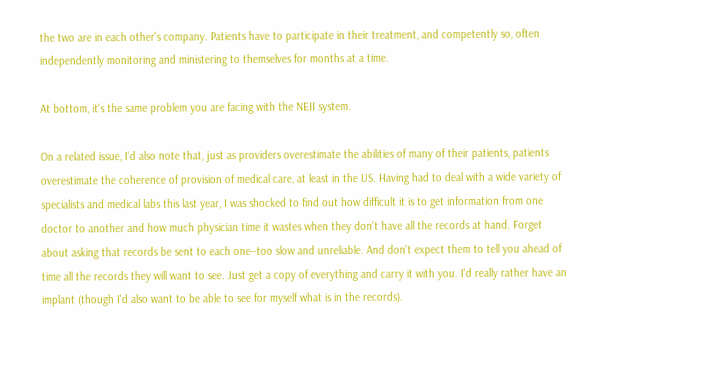the two are in each other's company. Patients have to participate in their treatment, and competently so, often independently monitoring and ministering to themselves for months at a time.

At bottom, it's the same problem you are facing with the NEII system.

On a related issue, I'd also note that, just as providers overestimate the abilities of many of their patients, patients overestimate the coherence of provision of medical care, at least in the US. Having had to deal with a wide variety of specialists and medical labs this last year, I was shocked to find out how difficult it is to get information from one doctor to another and how much physician time it wastes when they don't have all the records at hand. Forget about asking that records be sent to each one--too slow and unreliable. And don't expect them to tell you ahead of time all the records they will want to see. Just get a copy of everything and carry it with you. I'd really rather have an implant (though I'd also want to be able to see for myself what is in the records).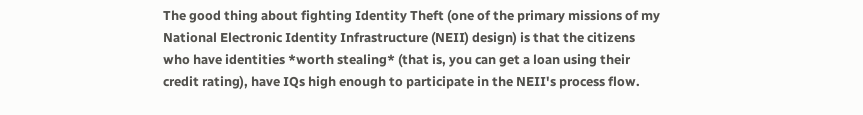The good thing about fighting Identity Theft (one of the primary missions of my National Electronic Identity Infrastructure (NEII) design) is that the citizens who have identities *worth stealing* (that is, you can get a loan using their credit rating), have IQs high enough to participate in the NEII's process flow.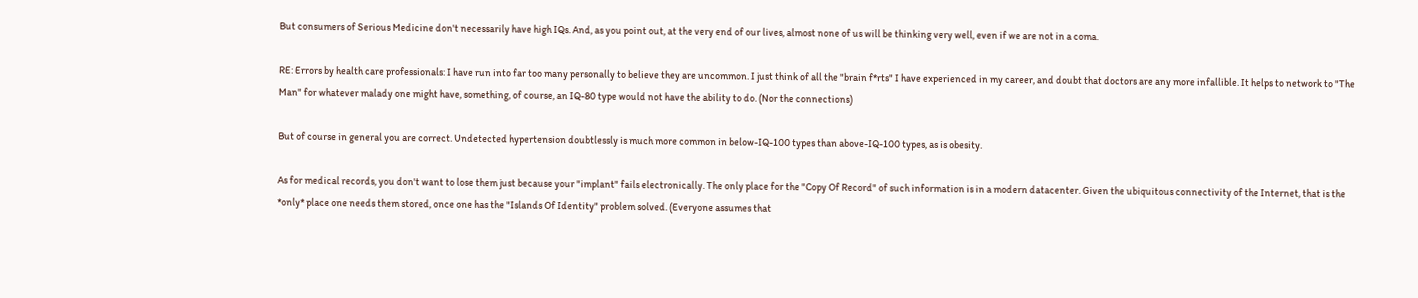But consumers of Serious Medicine don't necessarily have high IQs. And, as you point out, at the very end of our lives, almost none of us will be thinking very well, even if we are not in a coma.

RE: Errors by health care professionals: I have run into far too many personally to believe they are uncommon. I just think of all the "brain f*rts" I have experienced in my career, and doubt that doctors are any more infallible. It helps to network to "The Man" for whatever malady one might have, something, of course, an IQ-80 type would not have the ability to do. (Nor the connections)

But of course in general you are correct. Undetected hypertension doubtlessly is much more common in below-IQ-100 types than above-IQ-100 types, as is obesity.

As for medical records, you don't want to lose them just because your "implant" fails electronically. The only place for the "Copy Of Record" of such information is in a modern datacenter. Given the ubiquitous connectivity of the Internet, that is the *only* place one needs them stored, once one has the "Islands Of Identity" problem solved. (Everyone assumes that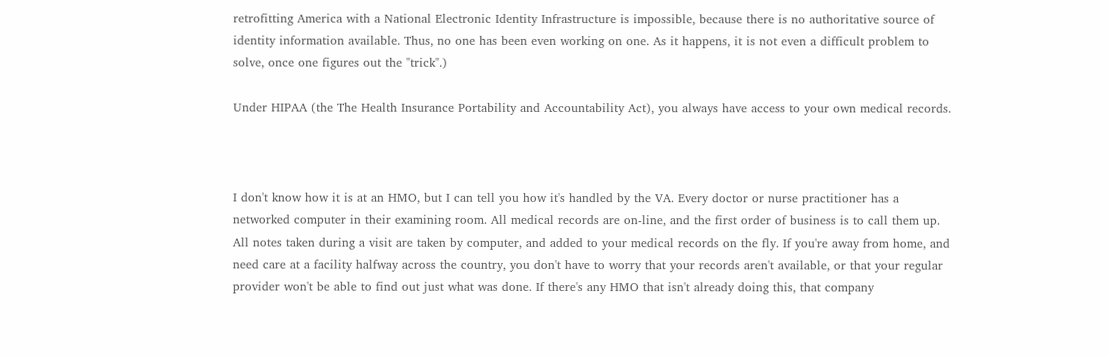retrofitting America with a National Electronic Identity Infrastructure is impossible, because there is no authoritative source of identity information available. Thus, no one has been even working on one. As it happens, it is not even a difficult problem to solve, once one figures out the "trick".)

Under HIPAA (the The Health Insurance Portability and Accountability Act), you always have access to your own medical records.



I don't know how it is at an HMO, but I can tell you how it's handled by the VA. Every doctor or nurse practitioner has a networked computer in their examining room. All medical records are on-line, and the first order of business is to call them up. All notes taken during a visit are taken by computer, and added to your medical records on the fly. If you're away from home, and need care at a facility halfway across the country, you don't have to worry that your records aren't available, or that your regular provider won't be able to find out just what was done. If there's any HMO that isn't already doing this, that company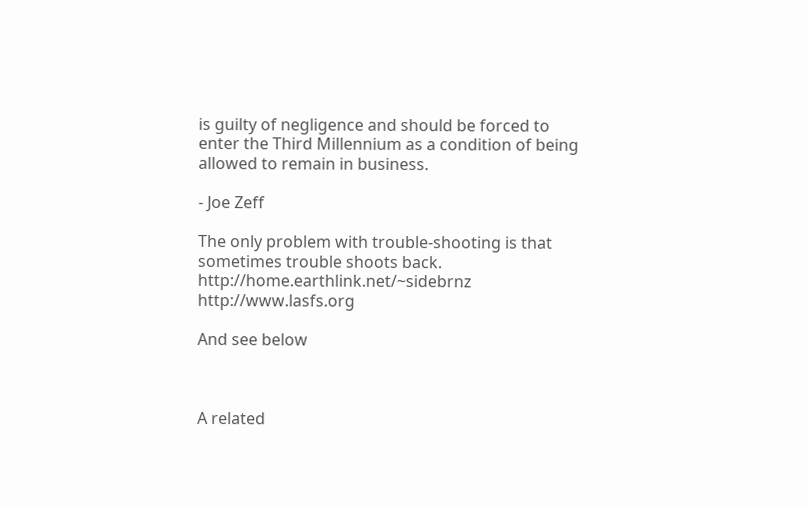is guilty of negligence and should be forced to enter the Third Millennium as a condition of being allowed to remain in business.

- Joe Zeff

The only problem with trouble-shooting is that sometimes trouble shoots back. http://home.earthlink.net/~sidebrnz http://www.lasfs.org

And see below



A related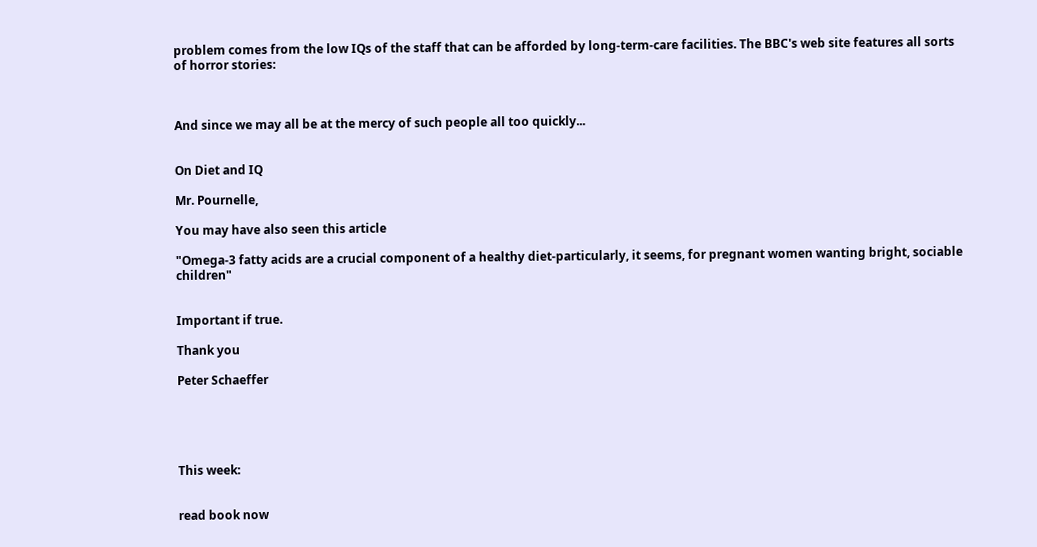problem comes from the low IQs of the staff that can be afforded by long-term-care facilities. The BBC's web site features all sorts of horror stories:



And since we may all be at the mercy of such people all too quickly...


On Diet and IQ

Mr. Pournelle,

You may have also seen this article

"Omega-3 fatty acids are a crucial component of a healthy diet-particularly, it seems, for pregnant women wanting bright, sociable children"


Important if true.

Thank you

Peter Schaeffer





This week:


read book now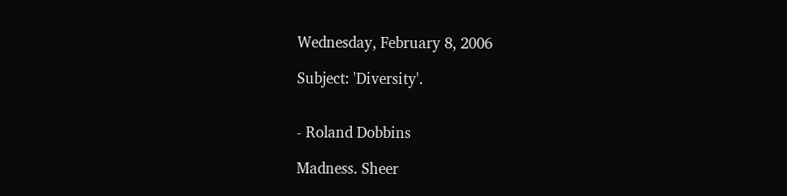Wednesday, February 8, 2006

Subject: 'Diversity'.


- Roland Dobbins

Madness. Sheer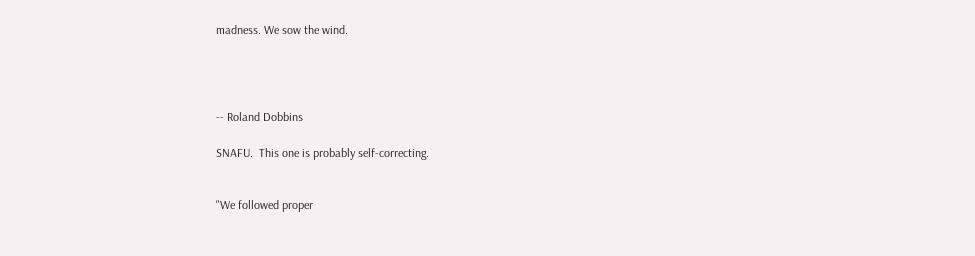madness. We sow the wind.




-- Roland Dobbins

SNAFU.  This one is probably self-correcting.


"We followed proper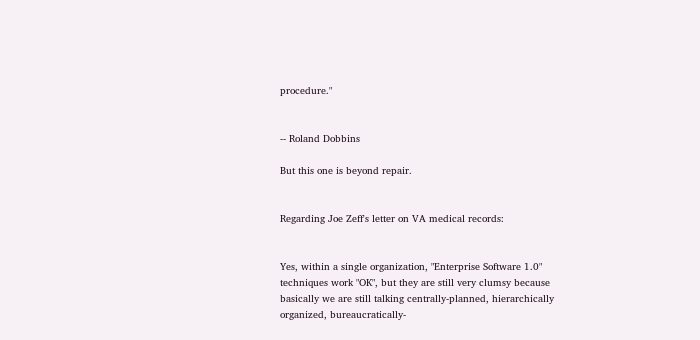procedure."


-- Roland Dobbins

But this one is beyond repair.


Regarding Joe Zeff's letter on VA medical records:


Yes, within a single organization, "Enterprise Software 1.0" techniques work "OK", but they are still very clumsy because basically we are still talking centrally-planned, hierarchically organized, bureaucratically-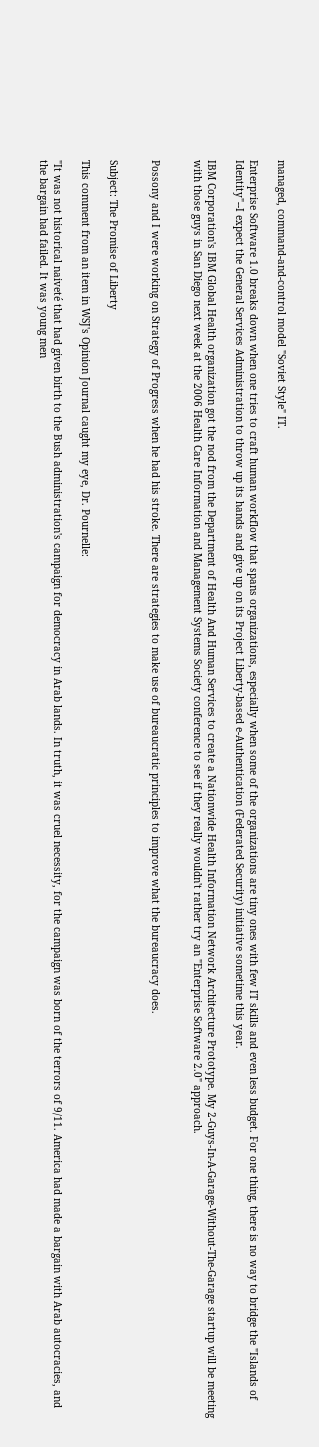managed, command-and-control model "Soviet Style" IT.

Enterprise Software 1.0 breaks down when one tries to craft human workflow that spans organizations, especially when some of the organizations are tiny ones with few IT skills and even less budget. For one thing, there is no way to bridge the "Islands of Identity"--I expect the General Services Administration to throw up its hands and give up on its Project Liberty-based e-Authentication (Federated Security) initiative sometime this year.

IBM Corporation's IBM Global Health organization got the nod from the Department of Health And Human Services to create a Nationwide Health Information Network Architecture Prototype. My 2-Guys-In-A-Garage-Without-The-Garage startup will be meeting with those guys in San Diego next week at the 2006 Health Care Information and Management Systems Society conference to see if they really wouldn't rather try an "Enterprise Software 2.0" approach.


Possony and I were working on Strategy of Progress when he had his stroke. There are strategies to make use of bureaucratic principles to improve what the bureaucracy does.


Subject: The Promise of Liberty

This comment from an item in WSJ's Opinion Journal caught my eye, Dr. Pournelle:

"It was not historical naiveté that had given birth to the Bush administration's campaign for democracy in Arab lands. In truth, it was cruel necessity, for the campaign was born of the terrors of 9/11. America had made a bargain with Arab autocracies, and the bargain had failed. It was young men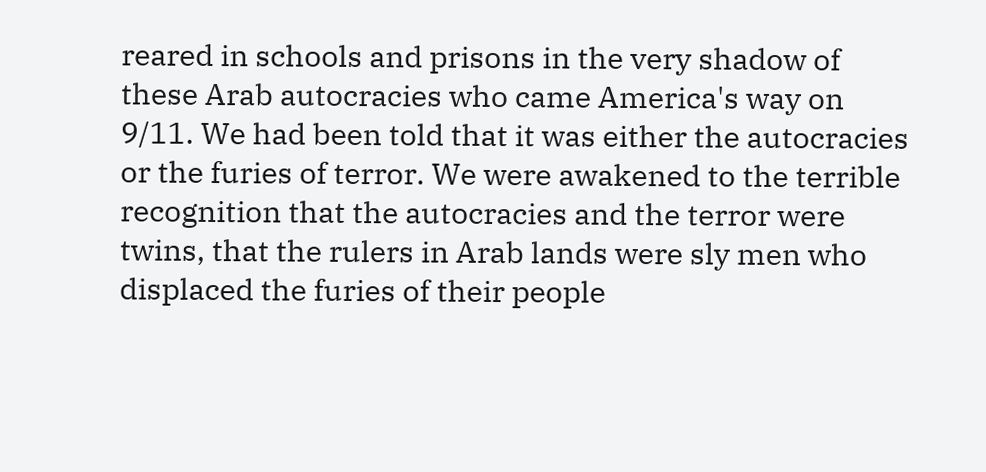reared in schools and prisons in the very shadow of these Arab autocracies who came America's way on 9/11. We had been told that it was either the autocracies or the furies of terror. We were awakened to the terrible recognition that the autocracies and the terror were twins, that the rulers in Arab lands were sly men who displaced the furies of their people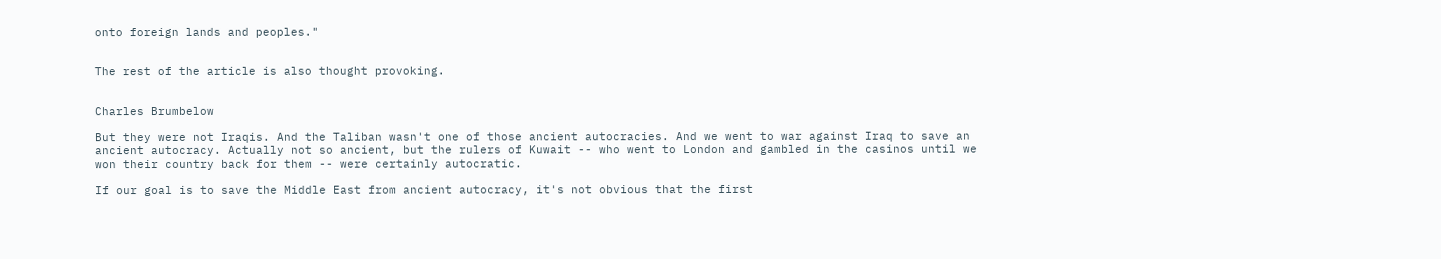onto foreign lands and peoples."


The rest of the article is also thought provoking.


Charles Brumbelow

But they were not Iraqis. And the Taliban wasn't one of those ancient autocracies. And we went to war against Iraq to save an ancient autocracy. Actually not so ancient, but the rulers of Kuwait -- who went to London and gambled in the casinos until we won their country back for them -- were certainly autocratic.

If our goal is to save the Middle East from ancient autocracy, it's not obvious that the first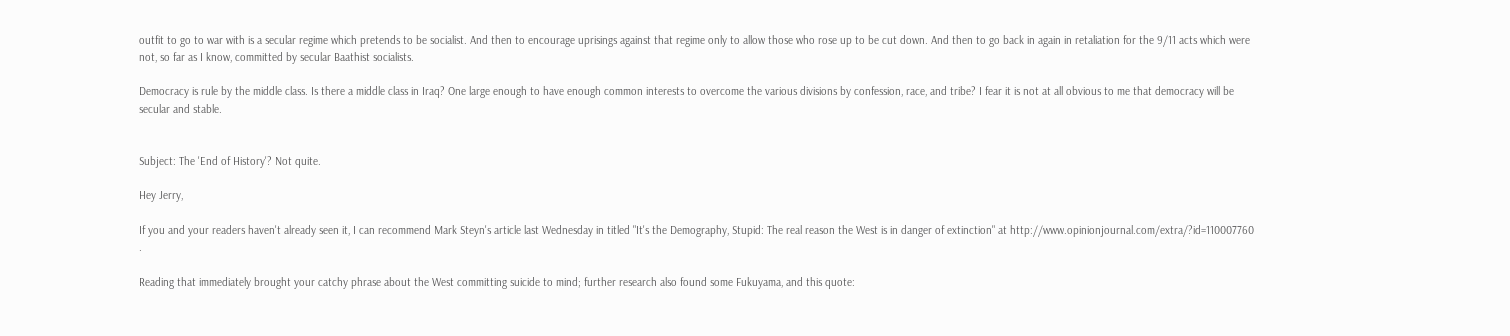outfit to go to war with is a secular regime which pretends to be socialist. And then to encourage uprisings against that regime only to allow those who rose up to be cut down. And then to go back in again in retaliation for the 9/11 acts which were not, so far as I know, committed by secular Baathist socialists.

Democracy is rule by the middle class. Is there a middle class in Iraq? One large enough to have enough common interests to overcome the various divisions by confession, race, and tribe? I fear it is not at all obvious to me that democracy will be secular and stable.


Subject: The 'End of History'? Not quite.

Hey Jerry,

If you and your readers haven't already seen it, I can recommend Mark Steyn's article last Wednesday in titled "It's the Demography, Stupid: The real reason the West is in danger of extinction" at http://www.opinionjournal.com/extra/?id=110007760  .

Reading that immediately brought your catchy phrase about the West committing suicide to mind; further research also found some Fukuyama, and this quote: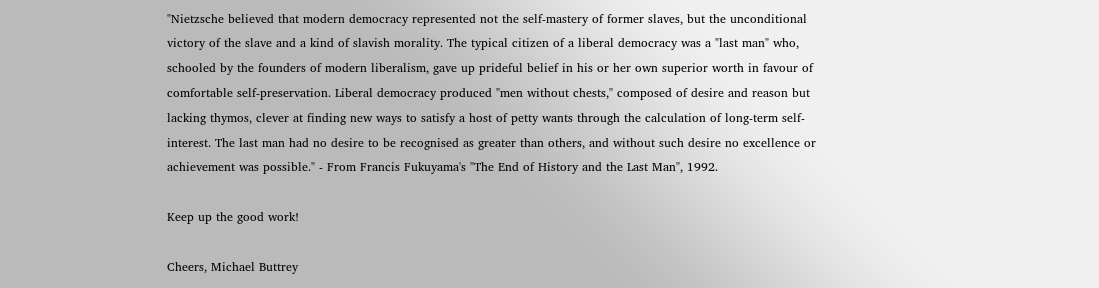"Nietzsche believed that modern democracy represented not the self-mastery of former slaves, but the unconditional victory of the slave and a kind of slavish morality. The typical citizen of a liberal democracy was a "last man" who, schooled by the founders of modern liberalism, gave up prideful belief in his or her own superior worth in favour of comfortable self-preservation. Liberal democracy produced "men without chests," composed of desire and reason but lacking thymos, clever at finding new ways to satisfy a host of petty wants through the calculation of long-term self-interest. The last man had no desire to be recognised as greater than others, and without such desire no excellence or achievement was possible." - From Francis Fukuyama's "The End of History and the Last Man", 1992.

Keep up the good work!

Cheers, Michael Buttrey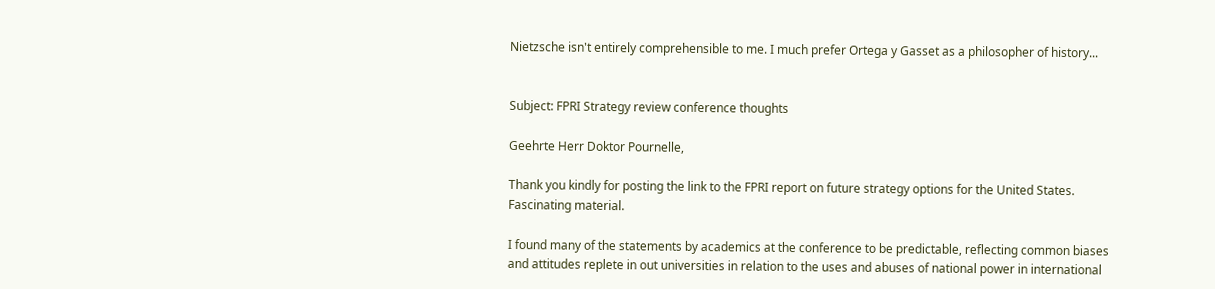Nietzsche isn't entirely comprehensible to me. I much prefer Ortega y Gasset as a philosopher of history...


Subject: FPRI Strategy review conference thoughts

Geehrte Herr Doktor Pournelle,

Thank you kindly for posting the link to the FPRI report on future strategy options for the United States. Fascinating material.

I found many of the statements by academics at the conference to be predictable, reflecting common biases and attitudes replete in out universities in relation to the uses and abuses of national power in international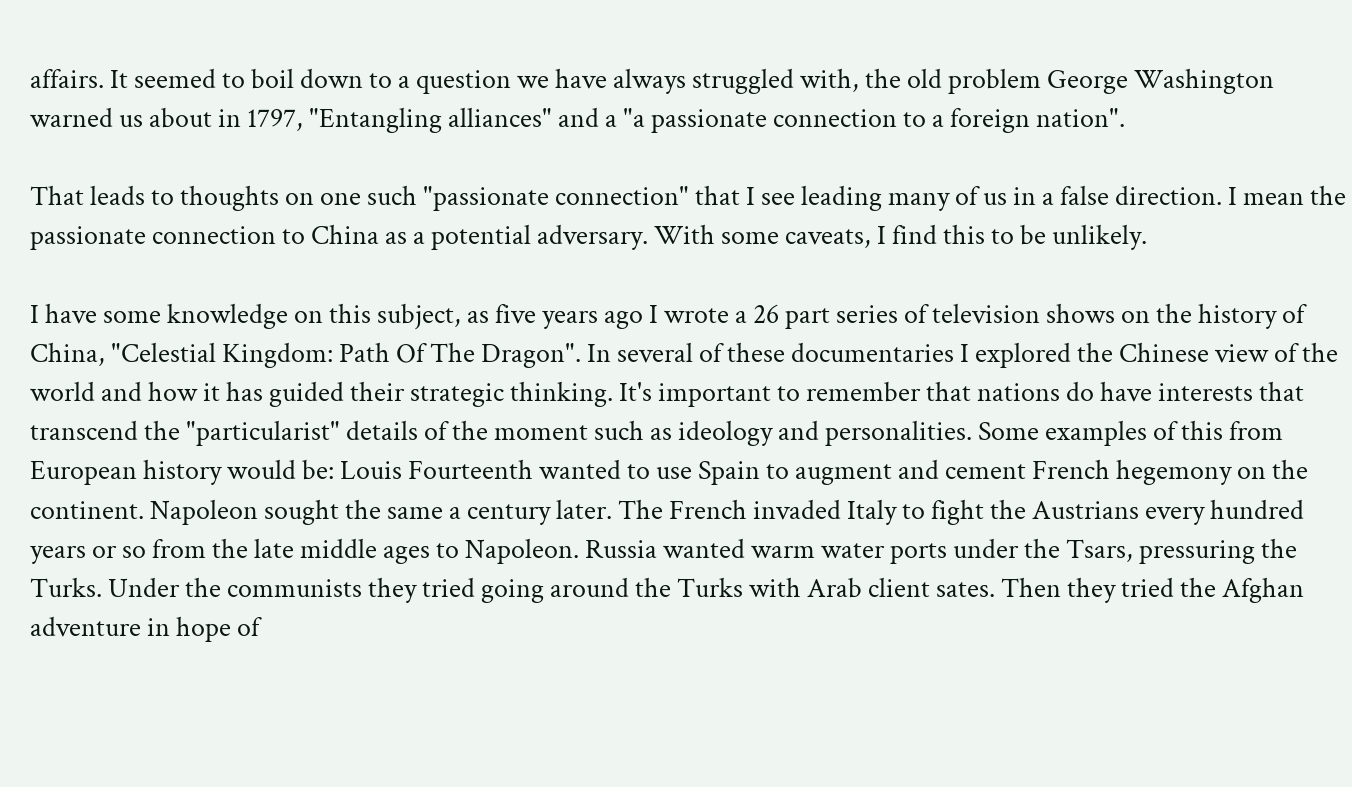affairs. It seemed to boil down to a question we have always struggled with, the old problem George Washington warned us about in 1797, "Entangling alliances" and a "a passionate connection to a foreign nation".

That leads to thoughts on one such "passionate connection" that I see leading many of us in a false direction. I mean the passionate connection to China as a potential adversary. With some caveats, I find this to be unlikely.

I have some knowledge on this subject, as five years ago I wrote a 26 part series of television shows on the history of China, "Celestial Kingdom: Path Of The Dragon". In several of these documentaries I explored the Chinese view of the world and how it has guided their strategic thinking. It's important to remember that nations do have interests that transcend the "particularist" details of the moment such as ideology and personalities. Some examples of this from European history would be: Louis Fourteenth wanted to use Spain to augment and cement French hegemony on the continent. Napoleon sought the same a century later. The French invaded Italy to fight the Austrians every hundred years or so from the late middle ages to Napoleon. Russia wanted warm water ports under the Tsars, pressuring the Turks. Under the communists they tried going around the Turks with Arab client sates. Then they tried the Afghan adventure in hope of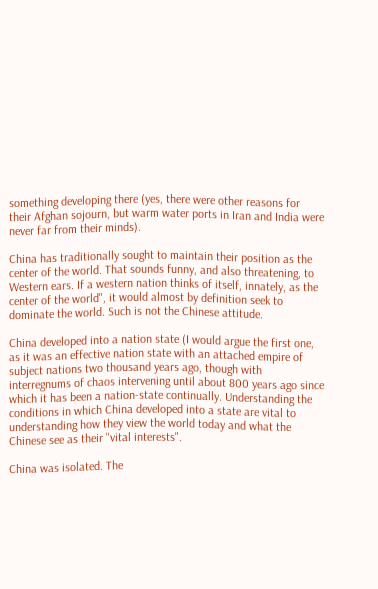something developing there (yes, there were other reasons for their Afghan sojourn, but warm water ports in Iran and India were never far from their minds).

China has traditionally sought to maintain their position as the center of the world. That sounds funny, and also threatening, to Western ears. If a western nation thinks of itself, innately, as the center of the world", it would almost by definition seek to dominate the world. Such is not the Chinese attitude.

China developed into a nation state (I would argue the first one, as it was an effective nation state with an attached empire of subject nations two thousand years ago, though with interregnums of chaos intervening until about 800 years ago since which it has been a nation-state continually. Understanding the conditions in which China developed into a state are vital to understanding how they view the world today and what the Chinese see as their "vital interests".

China was isolated. The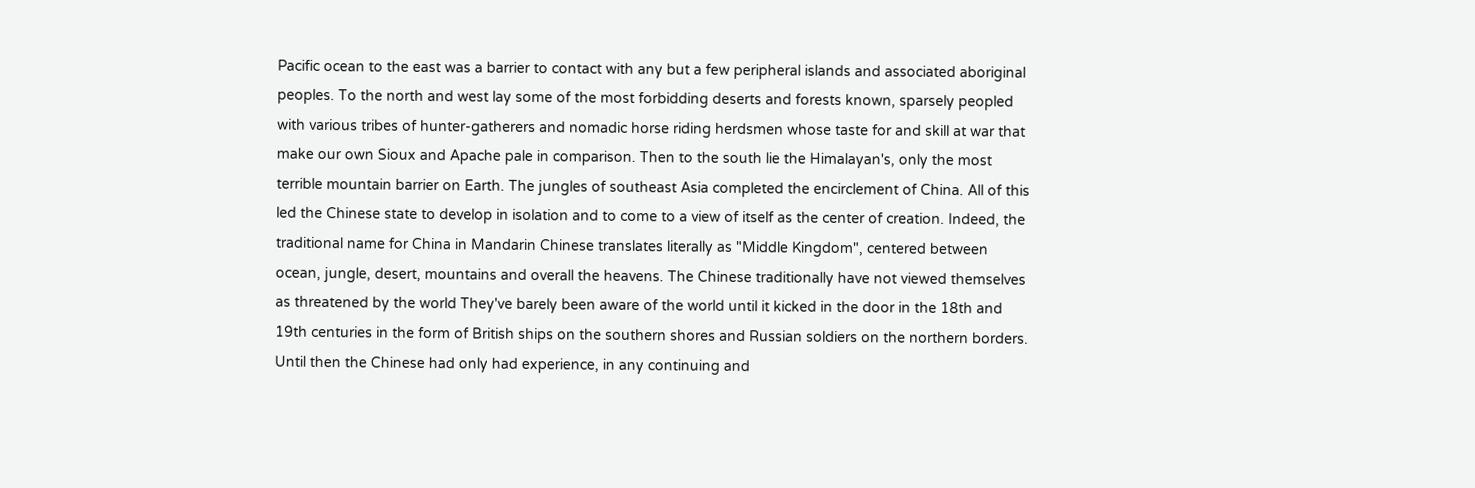Pacific ocean to the east was a barrier to contact with any but a few peripheral islands and associated aboriginal peoples. To the north and west lay some of the most forbidding deserts and forests known, sparsely peopled with various tribes of hunter-gatherers and nomadic horse riding herdsmen whose taste for and skill at war that make our own Sioux and Apache pale in comparison. Then to the south lie the Himalayan's, only the most terrible mountain barrier on Earth. The jungles of southeast Asia completed the encirclement of China. All of this led the Chinese state to develop in isolation and to come to a view of itself as the center of creation. Indeed, the traditional name for China in Mandarin Chinese translates literally as "Middle Kingdom", centered between ocean, jungle, desert, mountains and overall the heavens. The Chinese traditionally have not viewed themselves as threatened by the world They've barely been aware of the world until it kicked in the door in the 18th and 19th centuries in the form of British ships on the southern shores and Russian soldiers on the northern borders. Until then the Chinese had only had experience, in any continuing and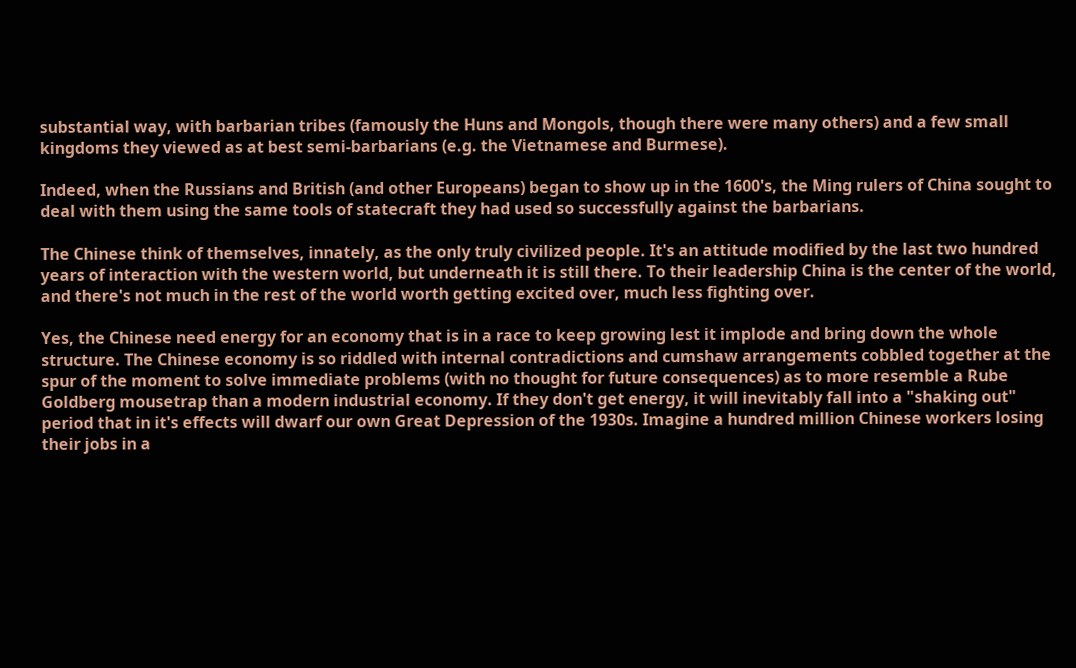substantial way, with barbarian tribes (famously the Huns and Mongols, though there were many others) and a few small kingdoms they viewed as at best semi-barbarians (e.g. the Vietnamese and Burmese).

Indeed, when the Russians and British (and other Europeans) began to show up in the 1600's, the Ming rulers of China sought to deal with them using the same tools of statecraft they had used so successfully against the barbarians.

The Chinese think of themselves, innately, as the only truly civilized people. It's an attitude modified by the last two hundred years of interaction with the western world, but underneath it is still there. To their leadership China is the center of the world, and there's not much in the rest of the world worth getting excited over, much less fighting over.

Yes, the Chinese need energy for an economy that is in a race to keep growing lest it implode and bring down the whole structure. The Chinese economy is so riddled with internal contradictions and cumshaw arrangements cobbled together at the spur of the moment to solve immediate problems (with no thought for future consequences) as to more resemble a Rube Goldberg mousetrap than a modern industrial economy. If they don't get energy, it will inevitably fall into a "shaking out" period that in it's effects will dwarf our own Great Depression of the 1930s. Imagine a hundred million Chinese workers losing their jobs in a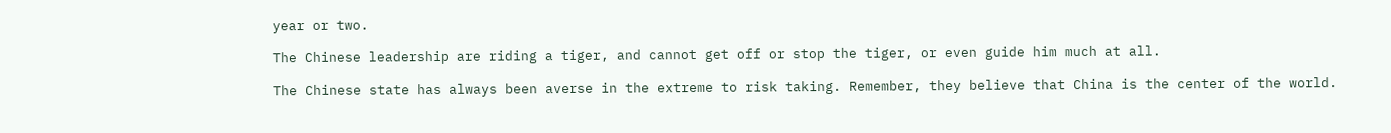year or two.

The Chinese leadership are riding a tiger, and cannot get off or stop the tiger, or even guide him much at all.

The Chinese state has always been averse in the extreme to risk taking. Remember, they believe that China is the center of the world.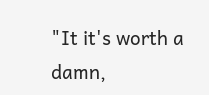"It it's worth a damn,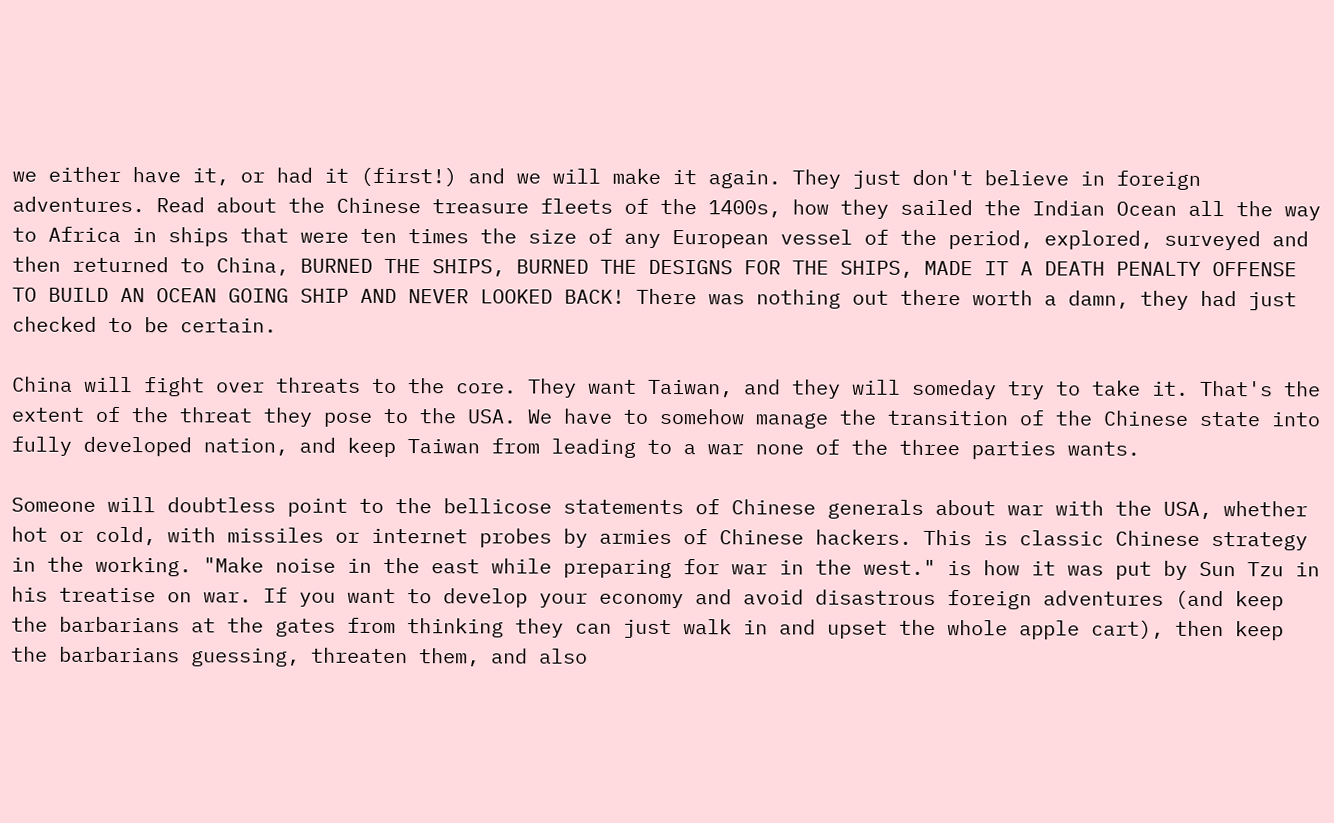we either have it, or had it (first!) and we will make it again. They just don't believe in foreign adventures. Read about the Chinese treasure fleets of the 1400s, how they sailed the Indian Ocean all the way to Africa in ships that were ten times the size of any European vessel of the period, explored, surveyed and then returned to China, BURNED THE SHIPS, BURNED THE DESIGNS FOR THE SHIPS, MADE IT A DEATH PENALTY OFFENSE TO BUILD AN OCEAN GOING SHIP AND NEVER LOOKED BACK! There was nothing out there worth a damn, they had just checked to be certain.

China will fight over threats to the core. They want Taiwan, and they will someday try to take it. That's the extent of the threat they pose to the USA. We have to somehow manage the transition of the Chinese state into fully developed nation, and keep Taiwan from leading to a war none of the three parties wants.

Someone will doubtless point to the bellicose statements of Chinese generals about war with the USA, whether hot or cold, with missiles or internet probes by armies of Chinese hackers. This is classic Chinese strategy in the working. "Make noise in the east while preparing for war in the west." is how it was put by Sun Tzu in his treatise on war. If you want to develop your economy and avoid disastrous foreign adventures (and keep the barbarians at the gates from thinking they can just walk in and upset the whole apple cart), then keep the barbarians guessing, threaten them, and also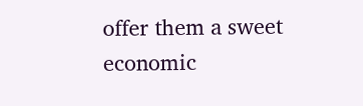offer them a sweet economic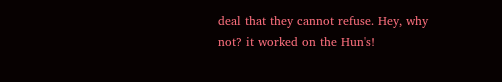deal that they cannot refuse. Hey, why not? it worked on the Hun's!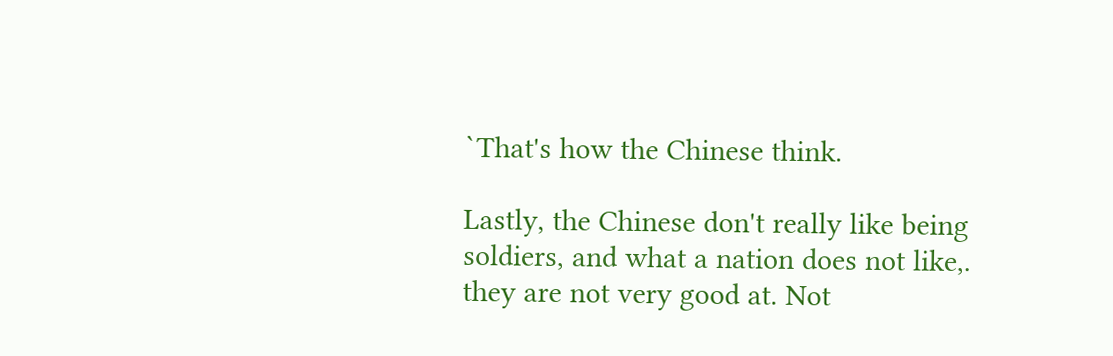`That's how the Chinese think.

Lastly, the Chinese don't really like being soldiers, and what a nation does not like,. they are not very good at. Not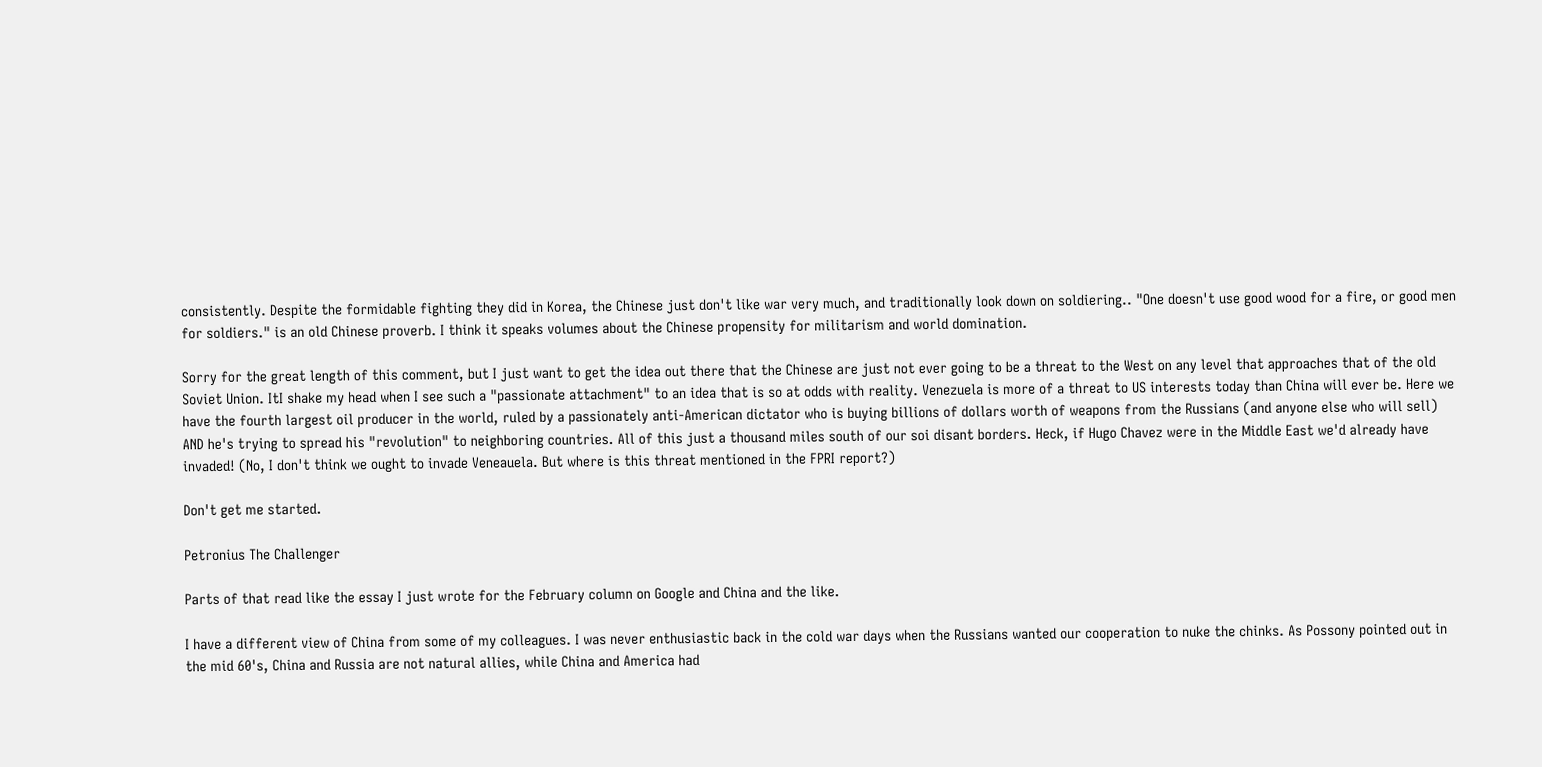consistently. Despite the formidable fighting they did in Korea, the Chinese just don't like war very much, and traditionally look down on soldiering.. "One doesn't use good wood for a fire, or good men for soldiers." is an old Chinese proverb. I think it speaks volumes about the Chinese propensity for militarism and world domination.

Sorry for the great length of this comment, but I just want to get the idea out there that the Chinese are just not ever going to be a threat to the West on any level that approaches that of the old Soviet Union. ItI shake my head when I see such a "passionate attachment" to an idea that is so at odds with reality. Venezuela is more of a threat to US interests today than China will ever be. Here we have the fourth largest oil producer in the world, ruled by a passionately anti-American dictator who is buying billions of dollars worth of weapons from the Russians (and anyone else who will sell) AND he's trying to spread his "revolution" to neighboring countries. All of this just a thousand miles south of our soi disant borders. Heck, if Hugo Chavez were in the Middle East we'd already have invaded! (No, I don't think we ought to invade Veneauela. But where is this threat mentioned in the FPRI report?)

Don't get me started.

Petronius The Challenger

Parts of that read like the essay I just wrote for the February column on Google and China and the like.

I have a different view of China from some of my colleagues. I was never enthusiastic back in the cold war days when the Russians wanted our cooperation to nuke the chinks. As Possony pointed out in the mid 60's, China and Russia are not natural allies, while China and America had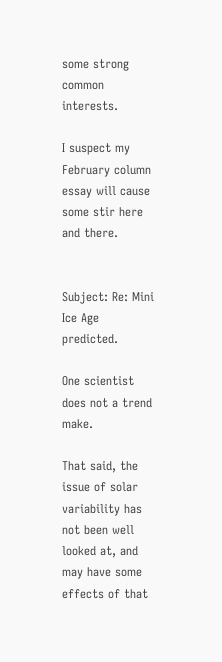some strong common interests.

I suspect my February column essay will cause some stir here and there.


Subject: Re: Mini Ice Age predicted.

One scientist does not a trend make.

That said, the issue of solar variability has not been well looked at, and may have some effects of that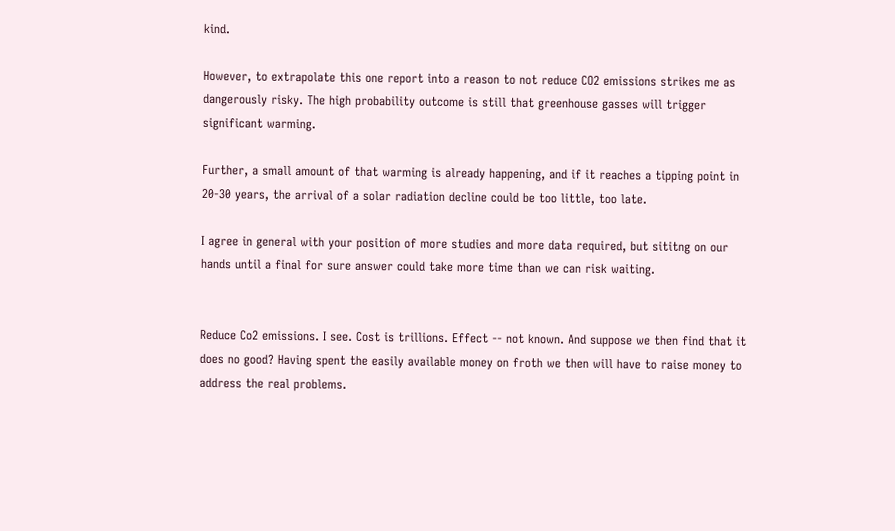kind.

However, to extrapolate this one report into a reason to not reduce CO2 emissions strikes me as dangerously risky. The high probability outcome is still that greenhouse gasses will trigger significant warming.

Further, a small amount of that warming is already happening, and if it reaches a tipping point in 20-30 years, the arrival of a solar radiation decline could be too little, too late.

I agree in general with your position of more studies and more data required, but sititng on our hands until a final for sure answer could take more time than we can risk waiting.


Reduce Co2 emissions. I see. Cost is trillions. Effect -- not known. And suppose we then find that it does no good? Having spent the easily available money on froth we then will have to raise money to address the real problems.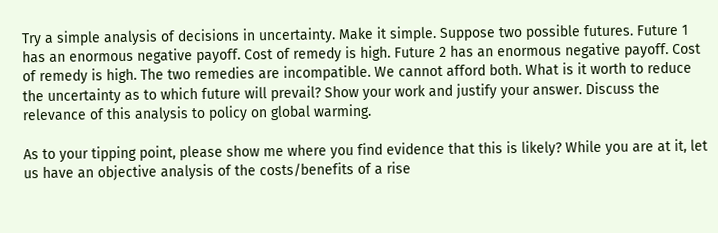Try a simple analysis of decisions in uncertainty. Make it simple. Suppose two possible futures. Future 1 has an enormous negative payoff. Cost of remedy is high. Future 2 has an enormous negative payoff. Cost of remedy is high. The two remedies are incompatible. We cannot afford both. What is it worth to reduce the uncertainty as to which future will prevail? Show your work and justify your answer. Discuss the relevance of this analysis to policy on global warming.

As to your tipping point, please show me where you find evidence that this is likely? While you are at it, let us have an objective analysis of the costs/benefits of a rise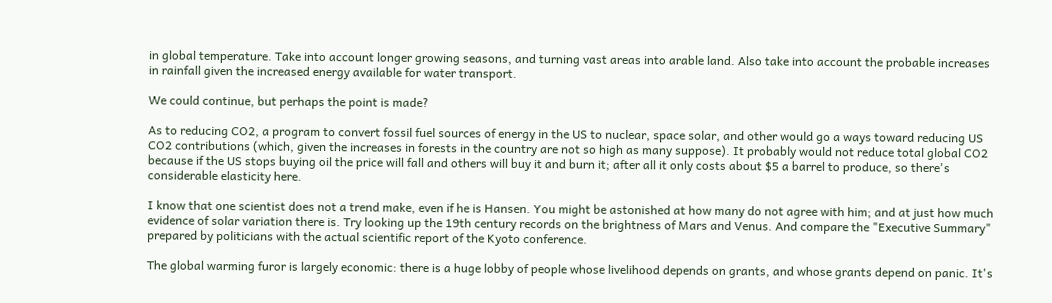in global temperature. Take into account longer growing seasons, and turning vast areas into arable land. Also take into account the probable increases in rainfall given the increased energy available for water transport.

We could continue, but perhaps the point is made?

As to reducing CO2, a program to convert fossil fuel sources of energy in the US to nuclear, space solar, and other would go a ways toward reducing US CO2 contributions (which, given the increases in forests in the country are not so high as many suppose). It probably would not reduce total global CO2 because if the US stops buying oil the price will fall and others will buy it and burn it; after all it only costs about $5 a barrel to produce, so there's considerable elasticity here.

I know that one scientist does not a trend make, even if he is Hansen. You might be astonished at how many do not agree with him; and at just how much evidence of solar variation there is. Try looking up the 19th century records on the brightness of Mars and Venus. And compare the "Executive Summary" prepared by politicians with the actual scientific report of the Kyoto conference.

The global warming furor is largely economic: there is a huge lobby of people whose livelihood depends on grants, and whose grants depend on panic. It's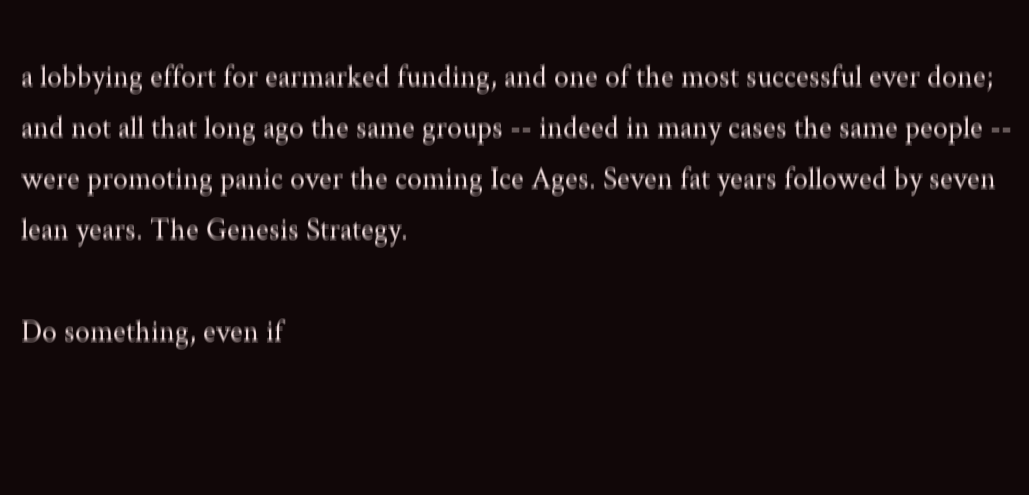a lobbying effort for earmarked funding, and one of the most successful ever done; and not all that long ago the same groups -- indeed in many cases the same people -- were promoting panic over the coming Ice Ages. Seven fat years followed by seven lean years. The Genesis Strategy.

Do something, even if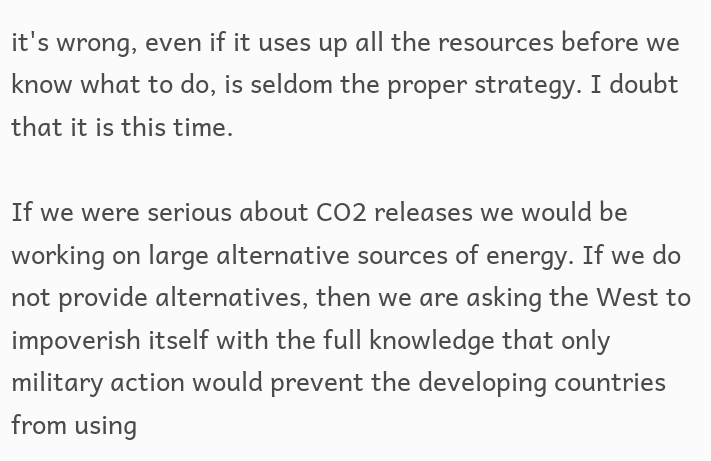it's wrong, even if it uses up all the resources before we know what to do, is seldom the proper strategy. I doubt that it is this time.

If we were serious about CO2 releases we would be working on large alternative sources of energy. If we do not provide alternatives, then we are asking the West to impoverish itself with the full knowledge that only military action would prevent the developing countries from using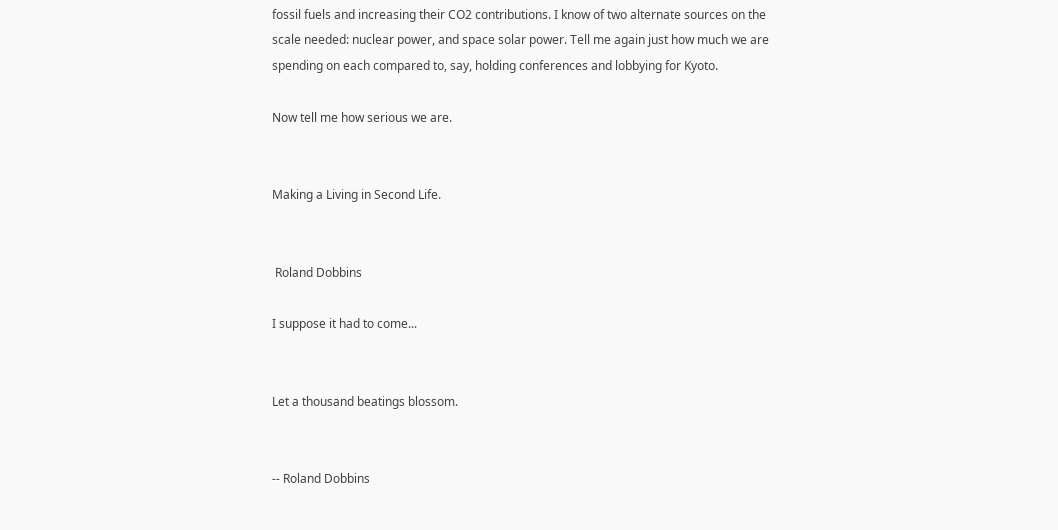fossil fuels and increasing their CO2 contributions. I know of two alternate sources on the scale needed: nuclear power, and space solar power. Tell me again just how much we are spending on each compared to, say, holding conferences and lobbying for Kyoto.

Now tell me how serious we are.


Making a Living in Second Life.


 Roland Dobbins

I suppose it had to come...


Let a thousand beatings blossom.


-- Roland Dobbins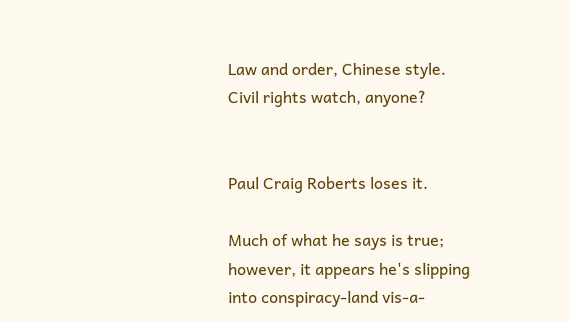Law and order, Chinese style. Civil rights watch, anyone?


Paul Craig Roberts loses it.

Much of what he says is true; however, it appears he's slipping into conspiracy-land vis-a-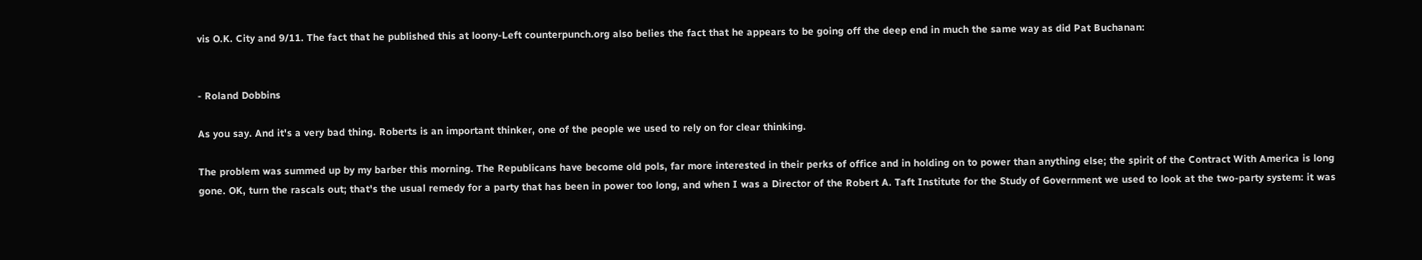vis O.K. City and 9/11. The fact that he published this at loony-Left counterpunch.org also belies the fact that he appears to be going off the deep end in much the same way as did Pat Buchanan:


- Roland Dobbins

As you say. And it's a very bad thing. Roberts is an important thinker, one of the people we used to rely on for clear thinking.

The problem was summed up by my barber this morning. The Republicans have become old pols, far more interested in their perks of office and in holding on to power than anything else; the spirit of the Contract With America is long gone. OK, turn the rascals out; that's the usual remedy for a party that has been in power too long, and when I was a Director of the Robert A. Taft Institute for the Study of Government we used to look at the two-party system: it was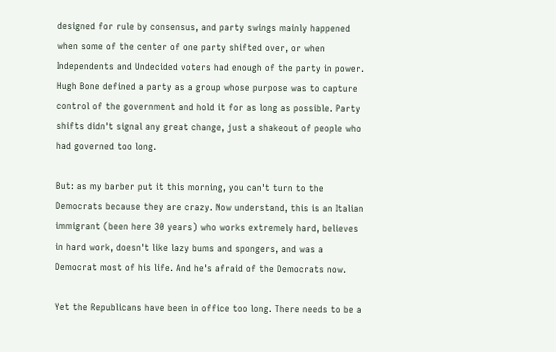designed for rule by consensus, and party swings mainly happened when some of the center of one party shifted over, or when Independents and Undecided voters had enough of the party in power. Hugh Bone defined a party as a group whose purpose was to capture control of the government and hold it for as long as possible. Party shifts didn't signal any great change, just a shakeout of people who had governed too long.

But: as my barber put it this morning, you can't turn to the Democrats because they are crazy. Now understand, this is an Italian immigrant (been here 30 years) who works extremely hard, believes in hard work, doesn't like lazy bums and spongers, and was a Democrat most of his life. And he's afraid of the Democrats now.

Yet the Republicans have been in office too long. There needs to be a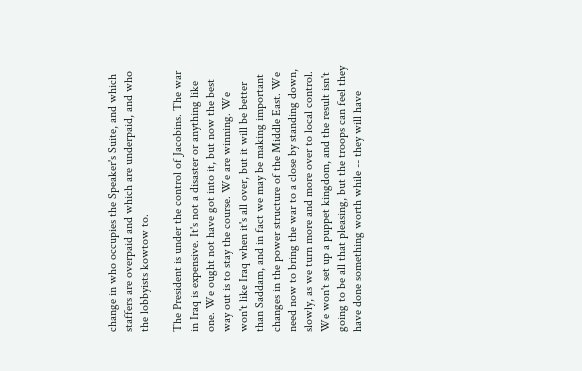change in who occupies the Speaker's Suite, and which staffers are overpaid and which are underpaid, and who the lobbyists kowtow to.

The President is under the control of Jacobins. The war in Iraq is expensive. It's not a disaster or anything like one. We ought not have got into it, but now the best way out is to stay the course. We are winning. We won't like Iraq when it's all over, but it will be better than Saddam, and in fact we may be making important changes in the power structure of the Middle East. We need now to bring the war to a close by standing down, slowly, as we turn more and more over to local control. We won't set up a puppet kingdom, and the result isn't going to be all that pleasing, but the troops can feel they have done something worth while -- they will have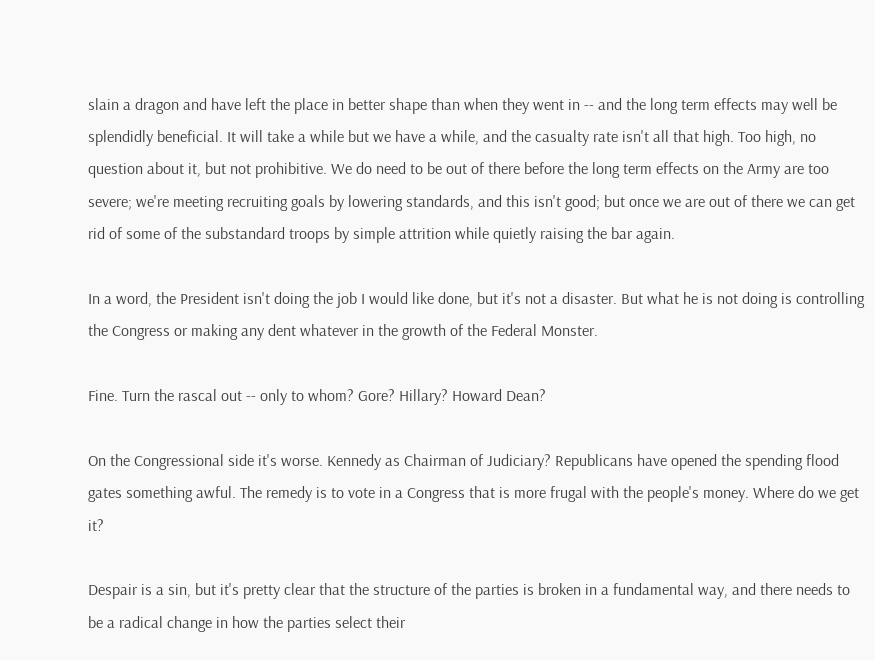slain a dragon and have left the place in better shape than when they went in -- and the long term effects may well be splendidly beneficial. It will take a while but we have a while, and the casualty rate isn't all that high. Too high, no question about it, but not prohibitive. We do need to be out of there before the long term effects on the Army are too severe; we're meeting recruiting goals by lowering standards, and this isn't good; but once we are out of there we can get rid of some of the substandard troops by simple attrition while quietly raising the bar again.

In a word, the President isn't doing the job I would like done, but it's not a disaster. But what he is not doing is controlling the Congress or making any dent whatever in the growth of the Federal Monster.

Fine. Turn the rascal out -- only to whom? Gore? Hillary? Howard Dean?

On the Congressional side it's worse. Kennedy as Chairman of Judiciary? Republicans have opened the spending flood gates something awful. The remedy is to vote in a Congress that is more frugal with the people's money. Where do we get it?

Despair is a sin, but it's pretty clear that the structure of the parties is broken in a fundamental way, and there needs to be a radical change in how the parties select their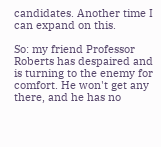candidates. Another time I can expand on this.

So: my friend Professor Roberts has despaired and is turning to the enemy for comfort. He won't get any there, and he has no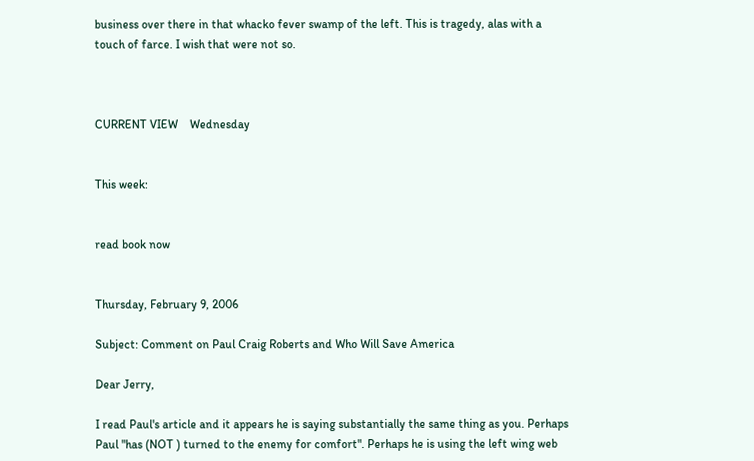business over there in that whacko fever swamp of the left. This is tragedy, alas with a touch of farce. I wish that were not so.



CURRENT VIEW    Wednesday


This week:


read book now


Thursday, February 9, 2006

Subject: Comment on Paul Craig Roberts and Who Will Save America

Dear Jerry,

I read Paul's article and it appears he is saying substantially the same thing as you. Perhaps Paul "has (NOT ) turned to the enemy for comfort". Perhaps he is using the left wing web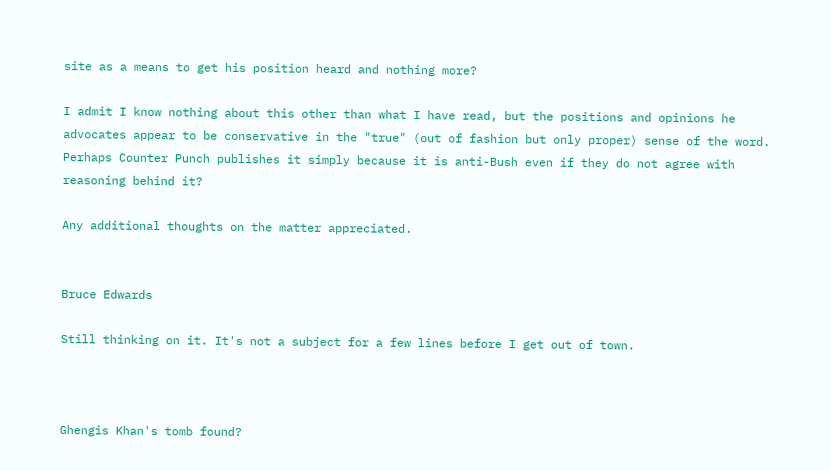site as a means to get his position heard and nothing more?

I admit I know nothing about this other than what I have read, but the positions and opinions he advocates appear to be conservative in the "true" (out of fashion but only proper) sense of the word. Perhaps Counter Punch publishes it simply because it is anti-Bush even if they do not agree with reasoning behind it?

Any additional thoughts on the matter appreciated.


Bruce Edwards

Still thinking on it. It's not a subject for a few lines before I get out of town.



Ghengis Khan's tomb found?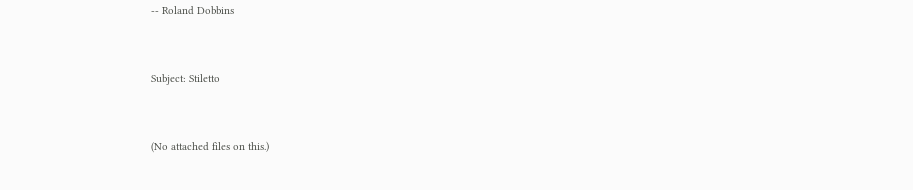-- Roland Dobbins


Subject: Stiletto


(No attached files on this.)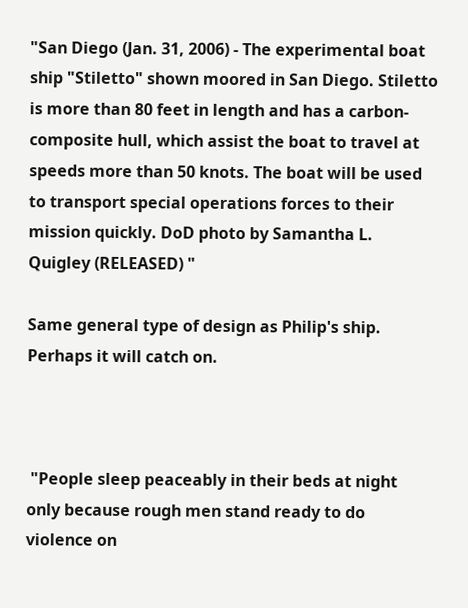"San Diego (Jan. 31, 2006) - The experimental boat ship "Stiletto" shown moored in San Diego. Stiletto is more than 80 feet in length and has a carbon-composite hull, which assist the boat to travel at speeds more than 50 knots. The boat will be used to transport special operations forces to their mission quickly. DoD photo by Samantha L. Quigley (RELEASED) "

Same general type of design as Philip's ship. Perhaps it will catch on.



 "People sleep peaceably in their beds at night only because rough men stand ready to do violence on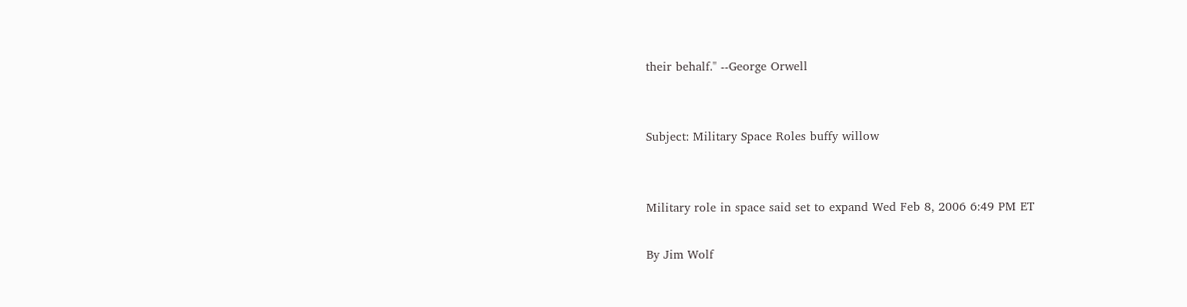their behalf." --George Orwell


Subject: Military Space Roles buffy willow


Military role in space said set to expand Wed Feb 8, 2006 6:49 PM ET

By Jim Wolf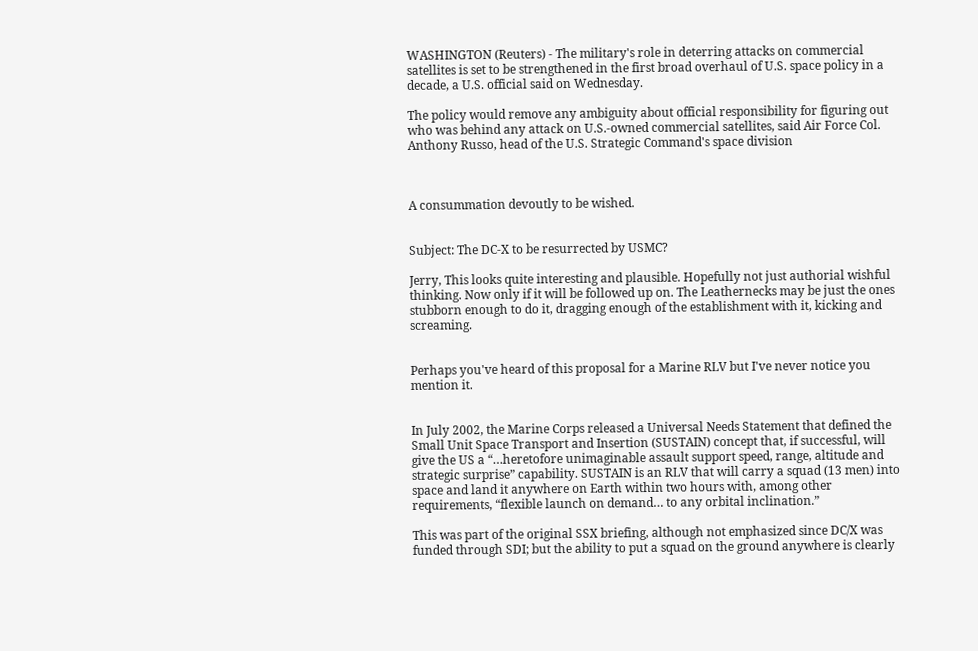WASHINGTON (Reuters) - The military's role in deterring attacks on commercial satellites is set to be strengthened in the first broad overhaul of U.S. space policy in a decade, a U.S. official said on Wednesday.

The policy would remove any ambiguity about official responsibility for figuring out who was behind any attack on U.S.-owned commercial satellites, said Air Force Col. Anthony Russo, head of the U.S. Strategic Command's space division



A consummation devoutly to be wished.


Subject: The DC-X to be resurrected by USMC?

Jerry, This looks quite interesting and plausible. Hopefully not just authorial wishful thinking. Now only if it will be followed up on. The Leathernecks may be just the ones stubborn enough to do it, dragging enough of the establishment with it, kicking and screaming.


Perhaps you've heard of this proposal for a Marine RLV but I've never notice you mention it.


In July 2002, the Marine Corps released a Universal Needs Statement that defined the Small Unit Space Transport and Insertion (SUSTAIN) concept that, if successful, will give the US a “…heretofore unimaginable assault support speed, range, altitude and strategic surprise” capability. SUSTAIN is an RLV that will carry a squad (13 men) into space and land it anywhere on Earth within two hours with, among other requirements, “flexible launch on demand… to any orbital inclination.”

This was part of the original SSX briefing, although not emphasized since DC/X was funded through SDI; but the ability to put a squad on the ground anywhere is clearly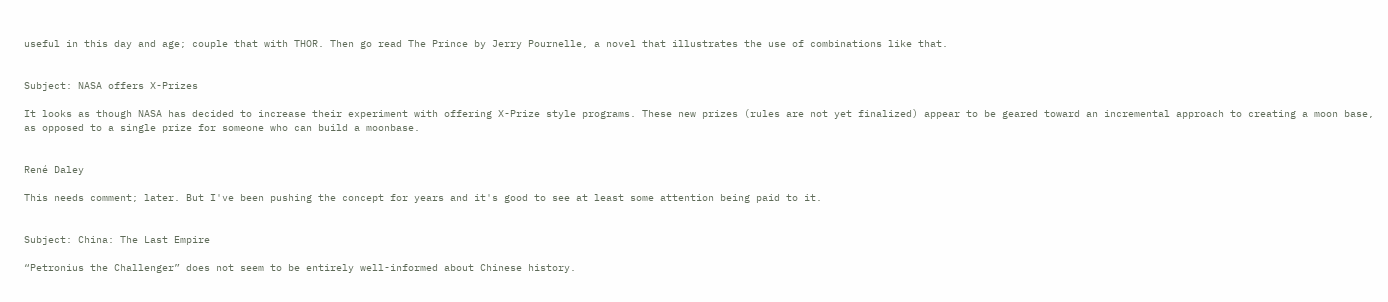useful in this day and age; couple that with THOR. Then go read The Prince by Jerry Pournelle, a novel that illustrates the use of combinations like that.


Subject: NASA offers X-Prizes

It looks as though NASA has decided to increase their experiment with offering X-Prize style programs. These new prizes (rules are not yet finalized) appear to be geared toward an incremental approach to creating a moon base, as opposed to a single prize for someone who can build a moonbase.


René Daley

This needs comment; later. But I've been pushing the concept for years and it's good to see at least some attention being paid to it.


Subject: China: The Last Empire

“Petronius the Challenger” does not seem to be entirely well-informed about Chinese history.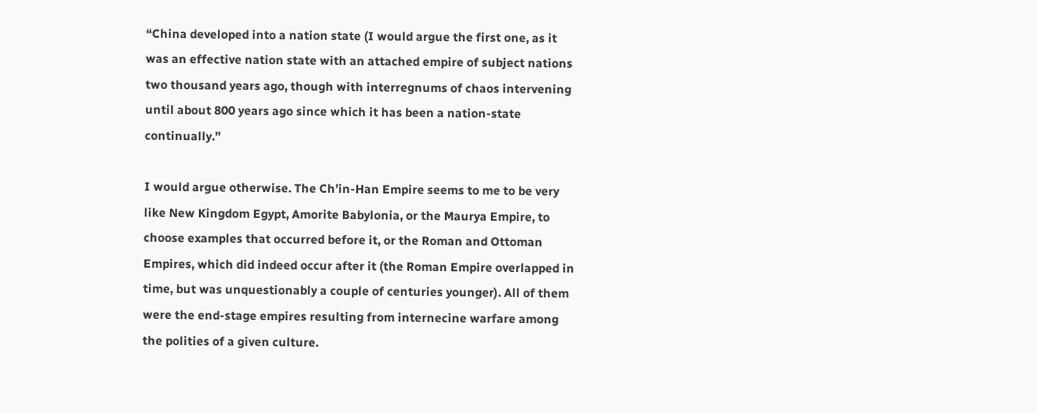“China developed into a nation state (I would argue the first one, as it was an effective nation state with an attached empire of subject nations two thousand years ago, though with interregnums of chaos intervening until about 800 years ago since which it has been a nation-state continually.”

I would argue otherwise. The Ch’in-Han Empire seems to me to be very like New Kingdom Egypt, Amorite Babylonia, or the Maurya Empire, to choose examples that occurred before it, or the Roman and Ottoman Empires, which did indeed occur after it (the Roman Empire overlapped in time, but was unquestionably a couple of centuries younger). All of them were the end-stage empires resulting from internecine warfare among the polities of a given culture.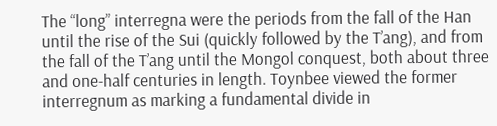The “long” interregna were the periods from the fall of the Han until the rise of the Sui (quickly followed by the T’ang), and from the fall of the T’ang until the Mongol conquest, both about three and one-half centuries in length. Toynbee viewed the former interregnum as marking a fundamental divide in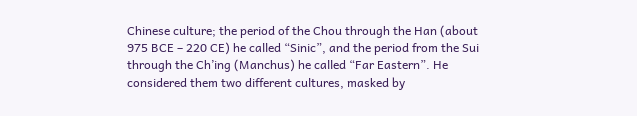Chinese culture; the period of the Chou through the Han (about 975 BCE – 220 CE) he called “Sinic”, and the period from the Sui through the Ch’ing (Manchus) he called “Far Eastern”. He considered them two different cultures, masked by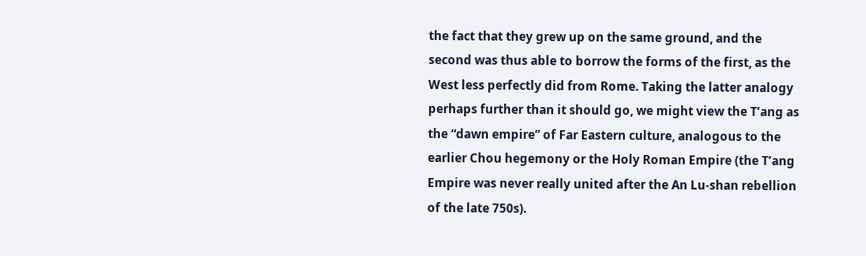the fact that they grew up on the same ground, and the second was thus able to borrow the forms of the first, as the West less perfectly did from Rome. Taking the latter analogy perhaps further than it should go, we might view the T’ang as the “dawn empire” of Far Eastern culture, analogous to the earlier Chou hegemony or the Holy Roman Empire (the T’ang Empire was never really united after the An Lu-shan rebellion of the late 750s).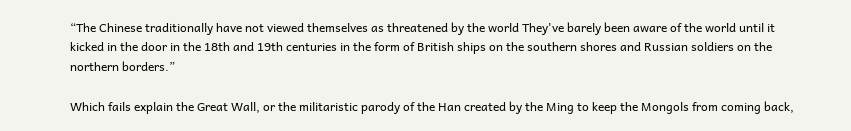“The Chinese traditionally have not viewed themselves as threatened by the world They've barely been aware of the world until it kicked in the door in the 18th and 19th centuries in the form of British ships on the southern shores and Russian soldiers on the northern borders.”

Which fails explain the Great Wall, or the militaristic parody of the Han created by the Ming to keep the Mongols from coming back,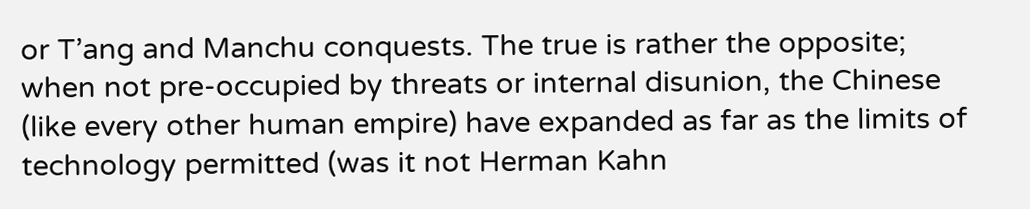or T’ang and Manchu conquests. The true is rather the opposite; when not pre-occupied by threats or internal disunion, the Chinese (like every other human empire) have expanded as far as the limits of technology permitted (was it not Herman Kahn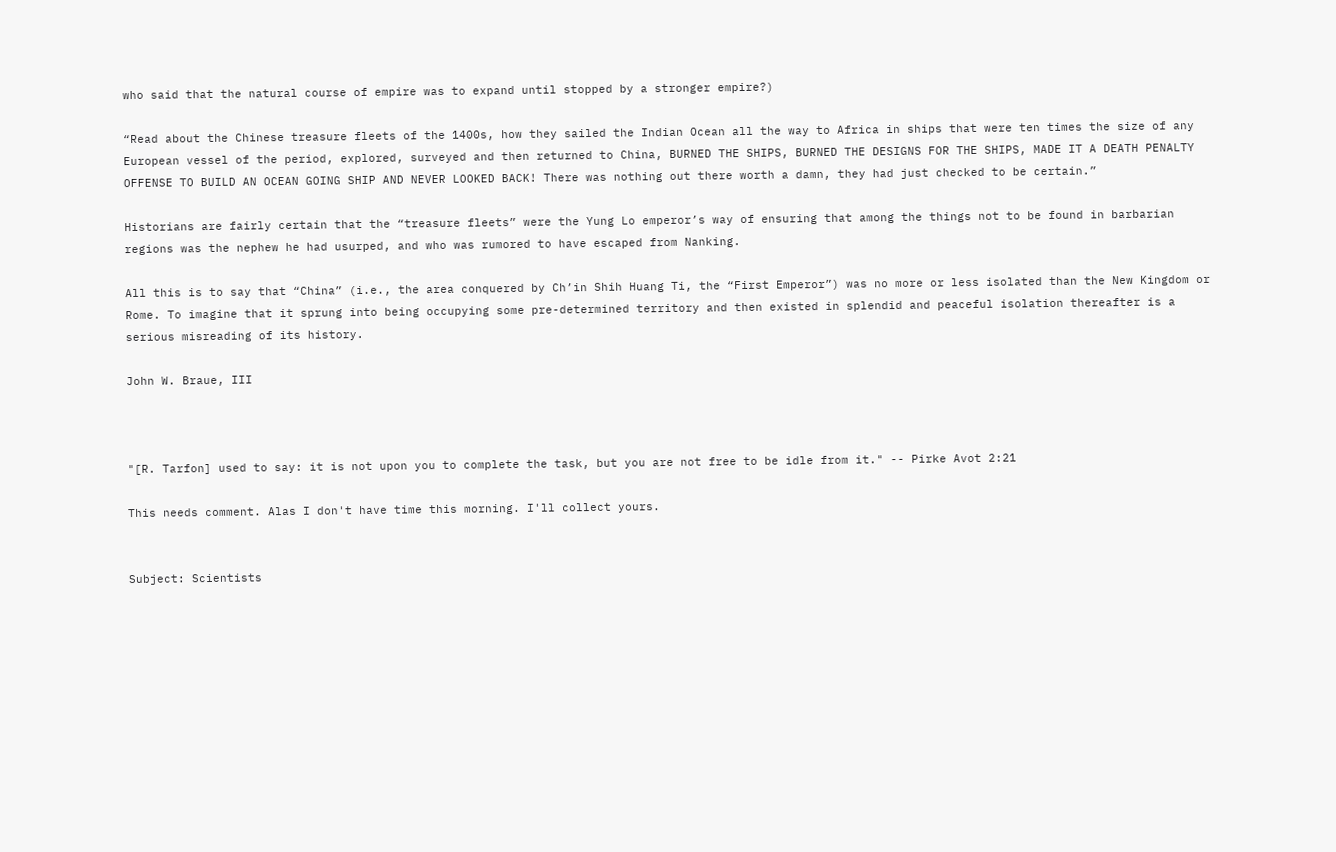who said that the natural course of empire was to expand until stopped by a stronger empire?)

“Read about the Chinese treasure fleets of the 1400s, how they sailed the Indian Ocean all the way to Africa in ships that were ten times the size of any European vessel of the period, explored, surveyed and then returned to China, BURNED THE SHIPS, BURNED THE DESIGNS FOR THE SHIPS, MADE IT A DEATH PENALTY OFFENSE TO BUILD AN OCEAN GOING SHIP AND NEVER LOOKED BACK! There was nothing out there worth a damn, they had just checked to be certain.”

Historians are fairly certain that the “treasure fleets” were the Yung Lo emperor’s way of ensuring that among the things not to be found in barbarian regions was the nephew he had usurped, and who was rumored to have escaped from Nanking.

All this is to say that “China” (i.e., the area conquered by Ch’in Shih Huang Ti, the “First Emperor”) was no more or less isolated than the New Kingdom or Rome. To imagine that it sprung into being occupying some pre-determined territory and then existed in splendid and peaceful isolation thereafter is a serious misreading of its history.

John W. Braue, III



"[R. Tarfon] used to say: it is not upon you to complete the task, but you are not free to be idle from it." -- Pirke Avot 2:21

This needs comment. Alas I don't have time this morning. I'll collect yours.


Subject: Scientists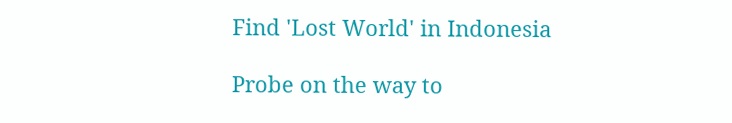Find 'Lost World' in Indonesia

Probe on the way to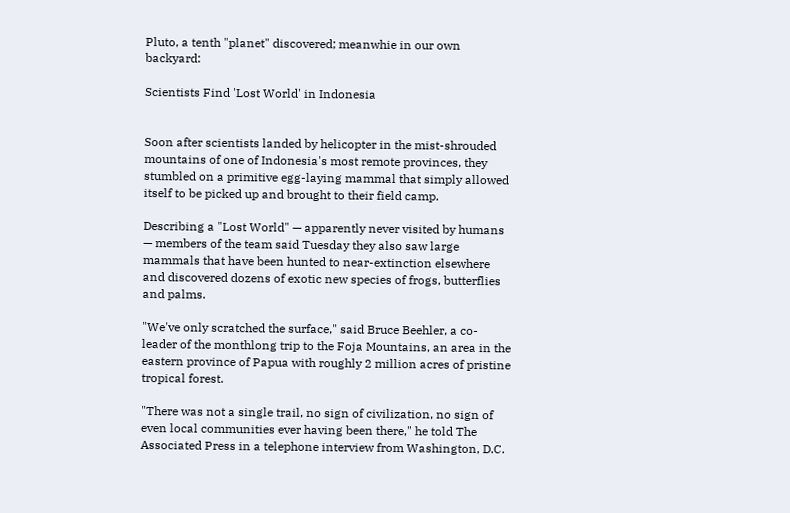Pluto, a tenth "planet" discovered; meanwhie in our own backyard:

Scientists Find 'Lost World' in Indonesia


Soon after scientists landed by helicopter in the mist-shrouded mountains of one of Indonesia's most remote provinces, they stumbled on a primitive egg-laying mammal that simply allowed itself to be picked up and brought to their field camp.

Describing a "Lost World" — apparently never visited by humans — members of the team said Tuesday they also saw large mammals that have been hunted to near-extinction elsewhere and discovered dozens of exotic new species of frogs, butterflies and palms.

"We've only scratched the surface," said Bruce Beehler, a co-leader of the monthlong trip to the Foja Mountains, an area in the eastern province of Papua with roughly 2 million acres of pristine tropical forest.

"There was not a single trail, no sign of civilization, no sign of even local communities ever having been there," he told The Associated Press in a telephone interview from Washington, D.C.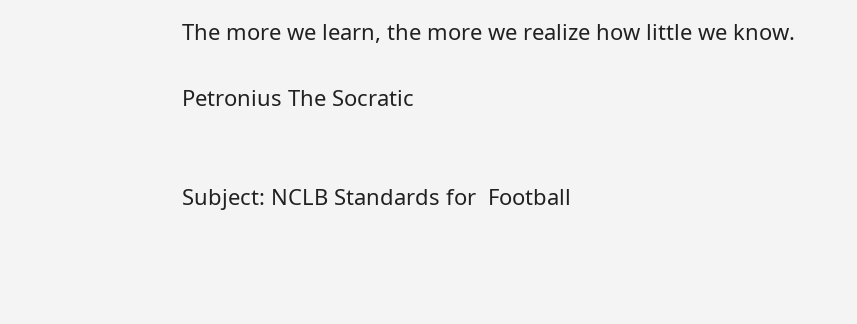The more we learn, the more we realize how little we know.

Petronius The Socratic


Subject: NCLB Standards for  Football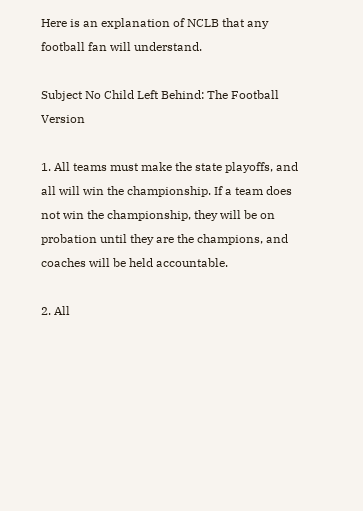Here is an explanation of NCLB that any football fan will understand.

Subject No Child Left Behind: The Football Version

1. All teams must make the state playoffs, and all will win the championship. If a team does not win the championship, they will be on probation until they are the champions, and coaches will be held accountable.

2. All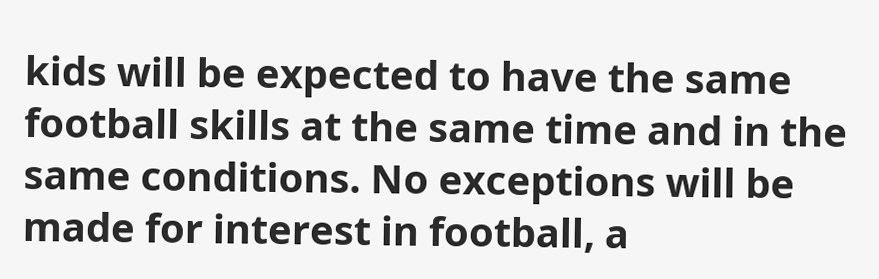kids will be expected to have the same football skills at the same time and in the same conditions. No exceptions will be made for interest in football, a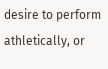desire to perform athletically, or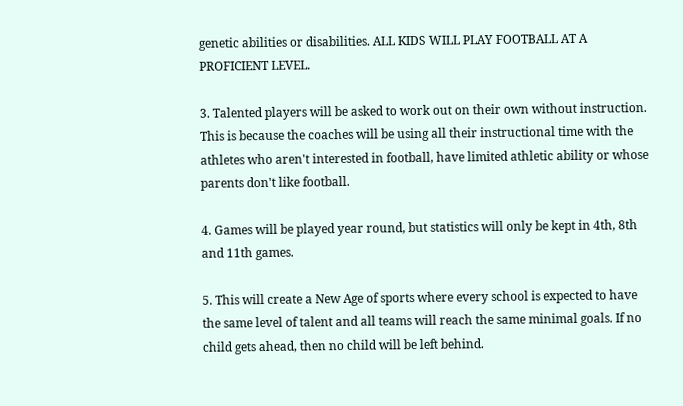genetic abilities or disabilities. ALL KIDS WILL PLAY FOOTBALL AT A PROFICIENT LEVEL.

3. Talented players will be asked to work out on their own without instruction. This is because the coaches will be using all their instructional time with the athletes who aren't interested in football, have limited athletic ability or whose parents don't like football.

4. Games will be played year round, but statistics will only be kept in 4th, 8th and 11th games.

5. This will create a New Age of sports where every school is expected to have the same level of talent and all teams will reach the same minimal goals. If no child gets ahead, then no child will be left behind.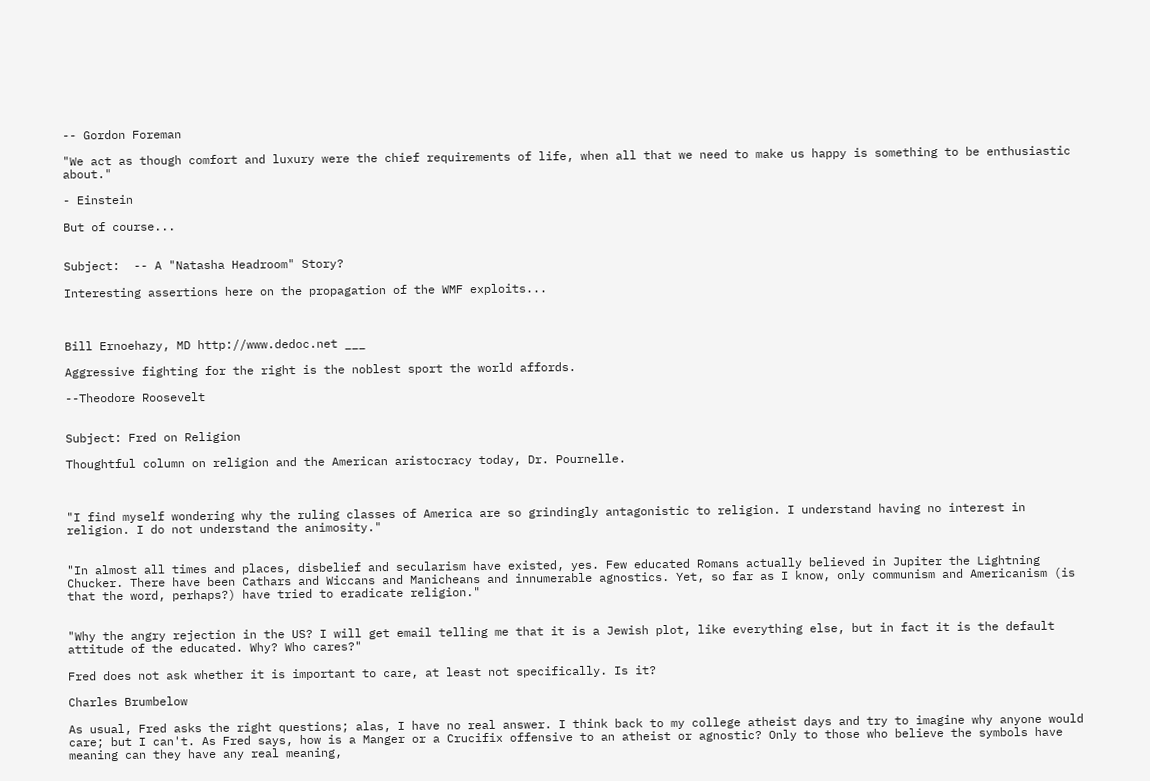-- Gordon Foreman

"We act as though comfort and luxury were the chief requirements of life, when all that we need to make us happy is something to be enthusiastic about."

- Einstein

But of course...


Subject:  -- A "Natasha Headroom" Story?

Interesting assertions here on the propagation of the WMF exploits...



Bill Ernoehazy, MD http://www.dedoc.net ___

Aggressive fighting for the right is the noblest sport the world affords.

--Theodore Roosevelt


Subject: Fred on Religion

Thoughtful column on religion and the American aristocracy today, Dr. Pournelle.



"I find myself wondering why the ruling classes of America are so grindingly antagonistic to religion. I understand having no interest in religion. I do not understand the animosity."


"In almost all times and places, disbelief and secularism have existed, yes. Few educated Romans actually believed in Jupiter the Lightning Chucker. There have been Cathars and Wiccans and Manicheans and innumerable agnostics. Yet, so far as I know, only communism and Americanism (is that the word, perhaps?) have tried to eradicate religion."


"Why the angry rejection in the US? I will get email telling me that it is a Jewish plot, like everything else, but in fact it is the default attitude of the educated. Why? Who cares?"

Fred does not ask whether it is important to care, at least not specifically. Is it?

Charles Brumbelow

As usual, Fred asks the right questions; alas, I have no real answer. I think back to my college atheist days and try to imagine why anyone would care; but I can't. As Fred says, how is a Manger or a Crucifix offensive to an atheist or agnostic? Only to those who believe the symbols have meaning can they have any real meaning,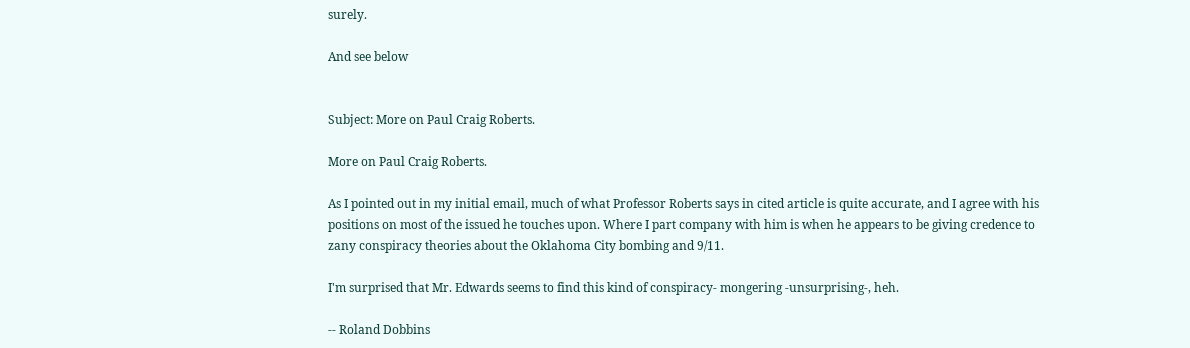surely.

And see below


Subject: More on Paul Craig Roberts.

More on Paul Craig Roberts.

As I pointed out in my initial email, much of what Professor Roberts says in cited article is quite accurate, and I agree with his positions on most of the issued he touches upon. Where I part company with him is when he appears to be giving credence to zany conspiracy theories about the Oklahoma City bombing and 9/11.

I'm surprised that Mr. Edwards seems to find this kind of conspiracy- mongering -unsurprising-, heh.

-- Roland Dobbins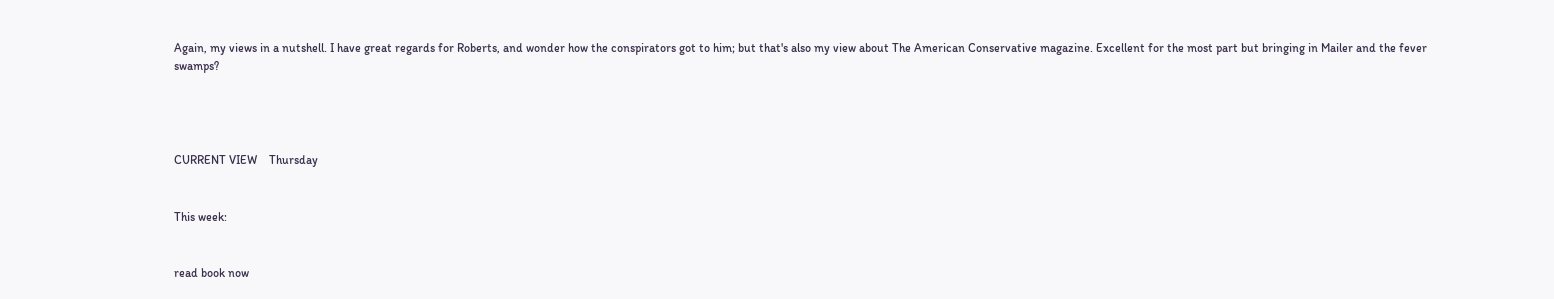Again, my views in a nutshell. I have great regards for Roberts, and wonder how the conspirators got to him; but that's also my view about The American Conservative magazine. Excellent for the most part but bringing in Mailer and the fever swamps?




CURRENT VIEW    Thursday


This week:


read book now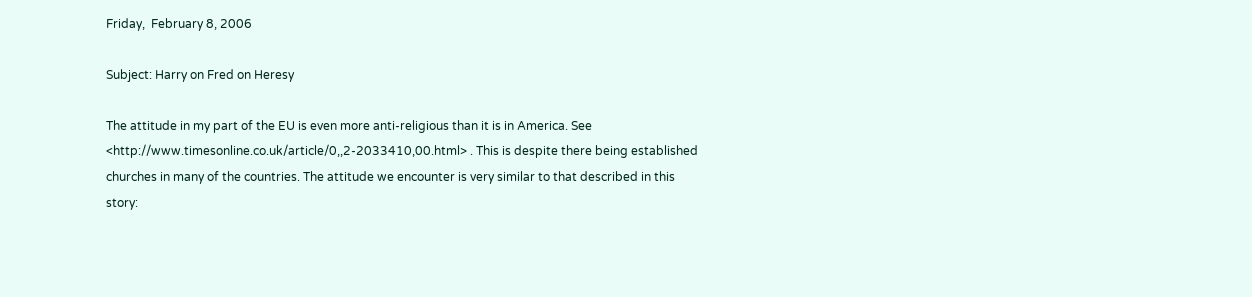Friday,  February 8, 2006

Subject: Harry on Fred on Heresy

The attitude in my part of the EU is even more anti-religious than it is in America. See <http://www.timesonline.co.uk/article/0,,2-2033410,00.html> . This is despite there being established churches in many of the countries. The attitude we encounter is very similar to that described in this story: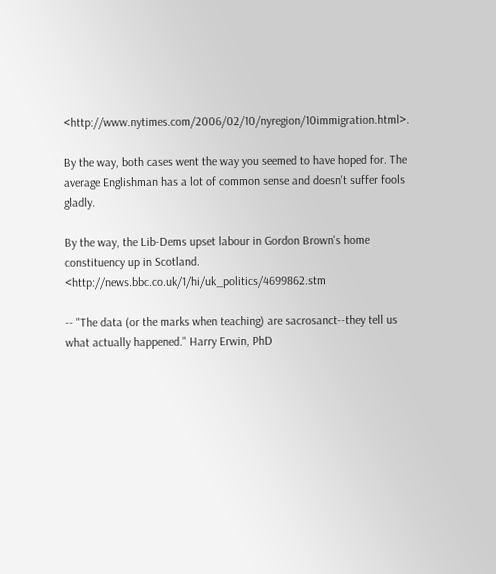<http://www.nytimes.com/2006/02/10/nyregion/10immigration.html>.

By the way, both cases went the way you seemed to have hoped for. The average Englishman has a lot of common sense and doesn't suffer fools gladly.

By the way, the Lib-Dems upset labour in Gordon Brown's home constituency up in Scotland. <http://news.bbc.co.uk/1/hi/uk_politics/4699862.stm

-- "The data (or the marks when teaching) are sacrosanct--they tell us what actually happened." Harry Erwin, PhD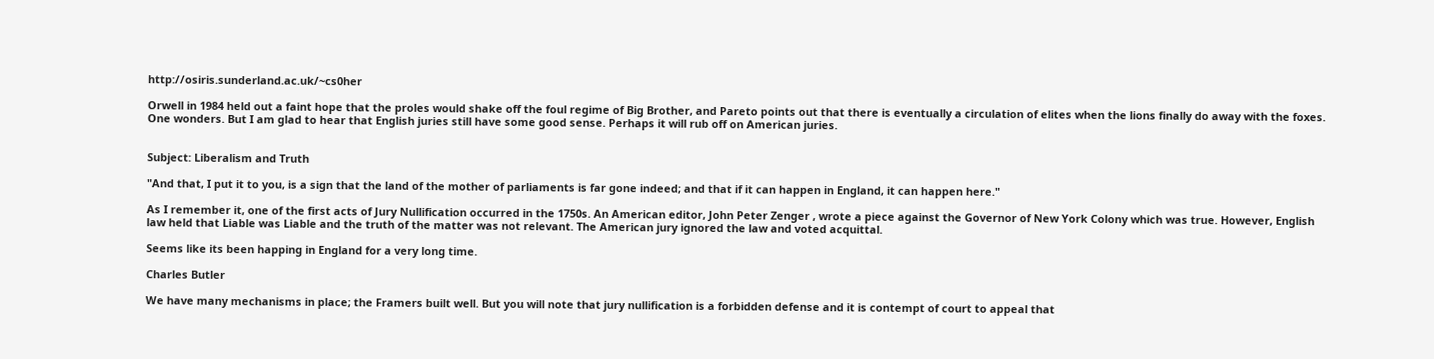http://osiris.sunderland.ac.uk/~cs0her

Orwell in 1984 held out a faint hope that the proles would shake off the foul regime of Big Brother, and Pareto points out that there is eventually a circulation of elites when the lions finally do away with the foxes. One wonders. But I am glad to hear that English juries still have some good sense. Perhaps it will rub off on American juries.


Subject: Liberalism and Truth

"And that, I put it to you, is a sign that the land of the mother of parliaments is far gone indeed; and that if it can happen in England, it can happen here."

As I remember it, one of the first acts of Jury Nullification occurred in the 1750s. An American editor, John Peter Zenger , wrote a piece against the Governor of New York Colony which was true. However, English law held that Liable was Liable and the truth of the matter was not relevant. The American jury ignored the law and voted acquittal.

Seems like its been happing in England for a very long time.

Charles Butler

We have many mechanisms in place; the Framers built well. But you will note that jury nullification is a forbidden defense and it is contempt of court to appeal that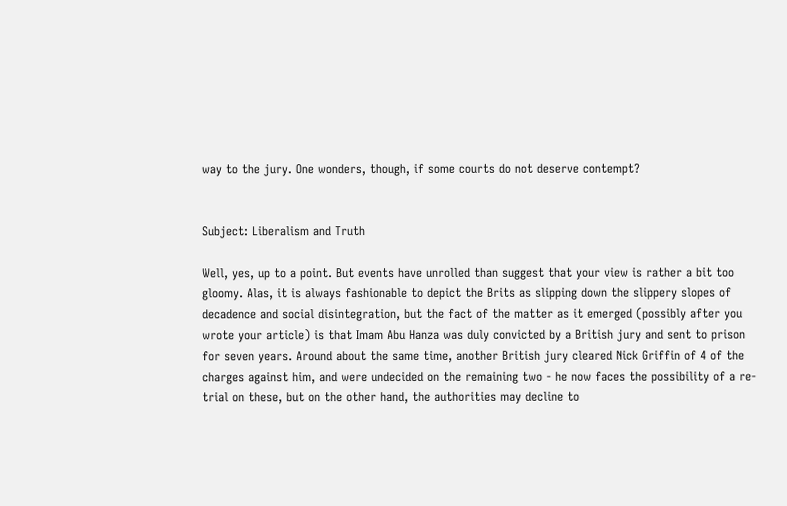way to the jury. One wonders, though, if some courts do not deserve contempt?


Subject: Liberalism and Truth

Well, yes, up to a point. But events have unrolled than suggest that your view is rather a bit too gloomy. Alas, it is always fashionable to depict the Brits as slipping down the slippery slopes of decadence and social disintegration, but the fact of the matter as it emerged (possibly after you wrote your article) is that Imam Abu Hanza was duly convicted by a British jury and sent to prison for seven years. Around about the same time, another British jury cleared Nick Griffin of 4 of the charges against him, and were undecided on the remaining two - he now faces the possibility of a re-trial on these, but on the other hand, the authorities may decline to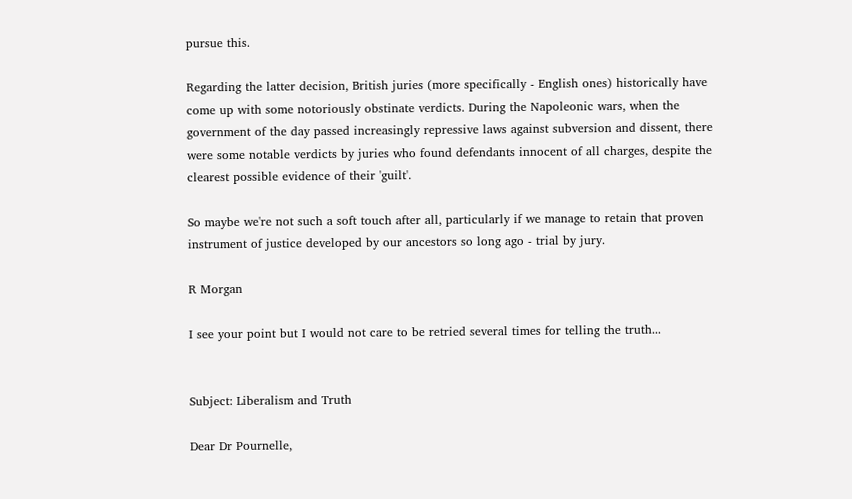pursue this.

Regarding the latter decision, British juries (more specifically - English ones) historically have come up with some notoriously obstinate verdicts. During the Napoleonic wars, when the government of the day passed increasingly repressive laws against subversion and dissent, there were some notable verdicts by juries who found defendants innocent of all charges, despite the clearest possible evidence of their 'guilt'.

So maybe we're not such a soft touch after all, particularly if we manage to retain that proven instrument of justice developed by our ancestors so long ago - trial by jury.

R Morgan

I see your point but I would not care to be retried several times for telling the truth...


Subject: Liberalism and Truth

Dear Dr Pournelle,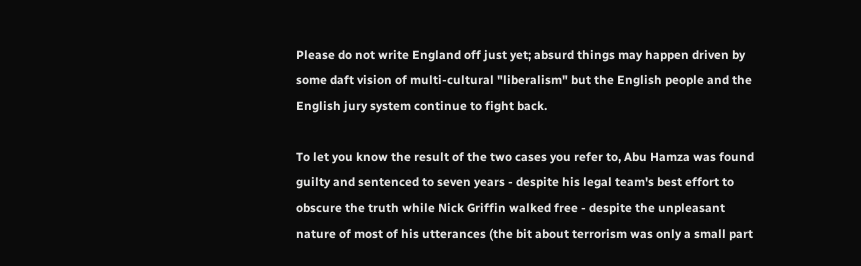Please do not write England off just yet; absurd things may happen driven by some daft vision of multi-cultural "liberalism" but the English people and the English jury system continue to fight back.

To let you know the result of the two cases you refer to, Abu Hamza was found guilty and sentenced to seven years - despite his legal team's best effort to obscure the truth while Nick Griffin walked free - despite the unpleasant nature of most of his utterances (the bit about terrorism was only a small part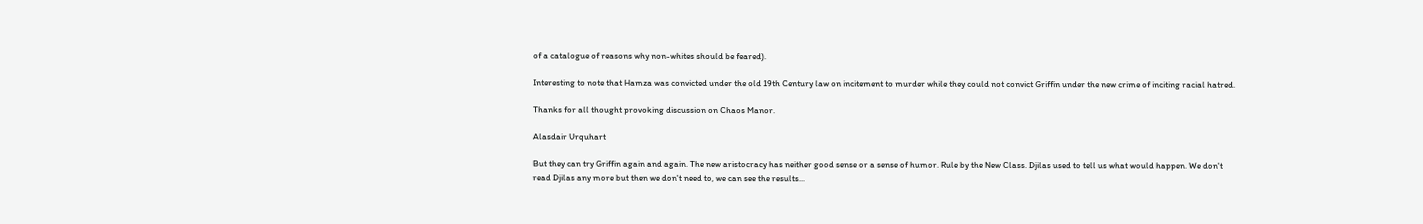of a catalogue of reasons why non-whites should be feared).

Interesting to note that Hamza was convicted under the old 19th Century law on incitement to murder while they could not convict Griffin under the new crime of inciting racial hatred.

Thanks for all thought provoking discussion on Chaos Manor.

Alasdair Urquhart

But they can try Griffin again and again. The new aristocracy has neither good sense or a sense of humor. Rule by the New Class. Djilas used to tell us what would happen. We don't read Djilas any more but then we don't need to, we can see the results...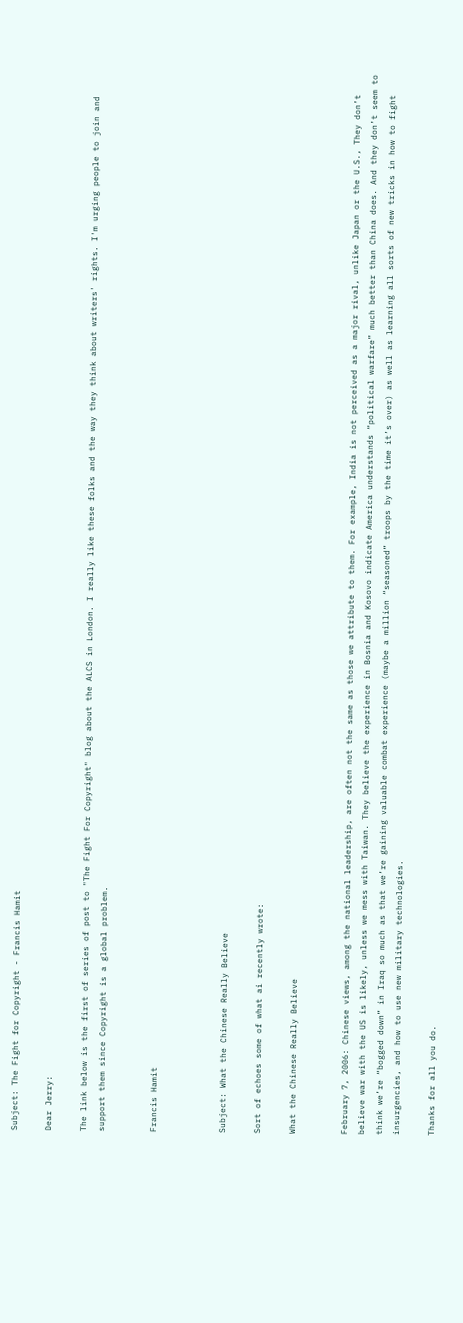Subject: The Fight for Copyright - Francis Hamit

Dear Jerry:

The link below is the first of series of post to "The Fight For Copyright" blog about the ALCS in London. I really like these folks and the way they think about writers' rights. I'm urging people to join and support them since Copyright is a global problem.


Francis Hamit



Subject: What the Chinese Really Believe

Sort of echoes some of what ai recently wrote:

What the Chinese Really Believe


February 7, 2006: Chinese views, among the national leadership, are often not the same as those we attribute to them. For example, India is not perceived as a major rival, unlike Japan or the U.S., They don’t believe war with the US is likely, unless we mess with Taiwan. They believe the experience in Bosnia and Kosovo indicate America understands “political warfare” much better than China does. And they don’t seem to think we’re “bogged down” in Iraq so much as that we’re gaining valuable combat experience (maybe a million “seasoned” troops by the time it’s over) as well as learning all sorts of new tricks in how to fight insurgencies, and how to use new military technologies.

Thanks for all you do.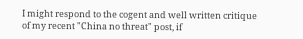I might respond to the cogent and well written critique of my recent "China no threat" post, if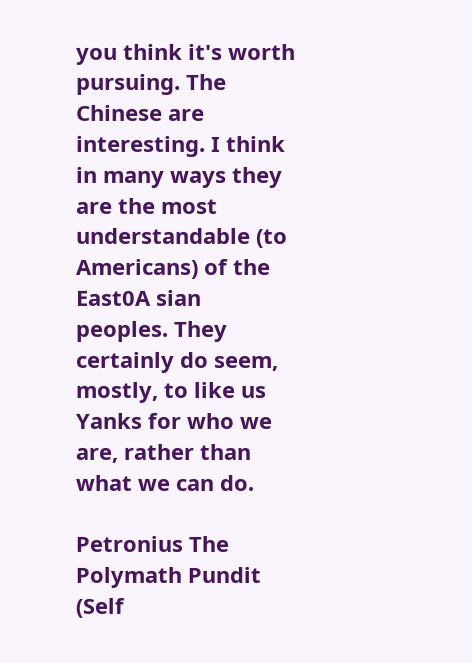you think it's worth pursuing. The Chinese are interesting. I think in many ways they are the most understandable (to Americans) of the East0A sian peoples. They certainly do seem, mostly, to like us Yanks for who we are, rather than what we can do.

Petronius The Polymath Pundit (Self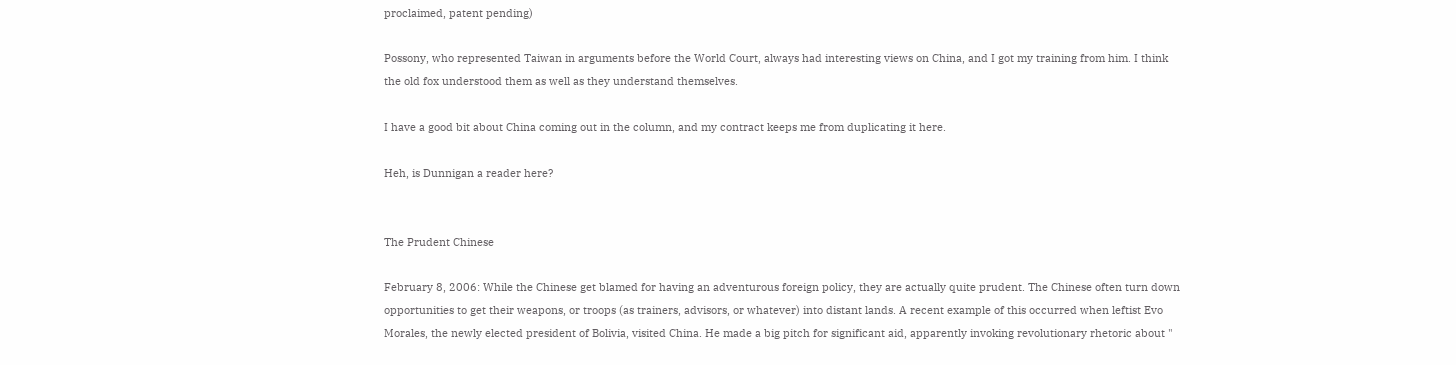proclaimed, patent pending)

Possony, who represented Taiwan in arguments before the World Court, always had interesting views on China, and I got my training from him. I think the old fox understood them as well as they understand themselves.

I have a good bit about China coming out in the column, and my contract keeps me from duplicating it here.

Heh, is Dunnigan a reader here?


The Prudent Chinese

February 8, 2006: While the Chinese get blamed for having an adventurous foreign policy, they are actually quite prudent. The Chinese often turn down opportunities to get their weapons, or troops (as trainers, advisors, or whatever) into distant lands. A recent example of this occurred when leftist Evo Morales, the newly elected president of Bolivia, visited China. He made a big pitch for significant aid, apparently invoking revolutionary rhetoric about "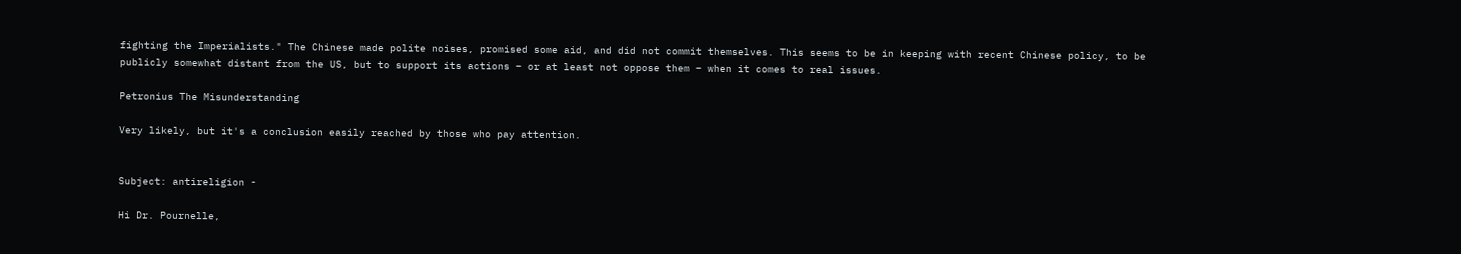fighting the Imperialists." The Chinese made polite noises, promised some aid, and did not commit themselves. This seems to be in keeping with recent Chinese policy, to be publicly somewhat distant from the US, but to support its actions – or at least not oppose them – when it comes to real issues.

Petronius The Misunderstanding

Very likely, but it's a conclusion easily reached by those who pay attention.


Subject: antireligion -

Hi Dr. Pournelle,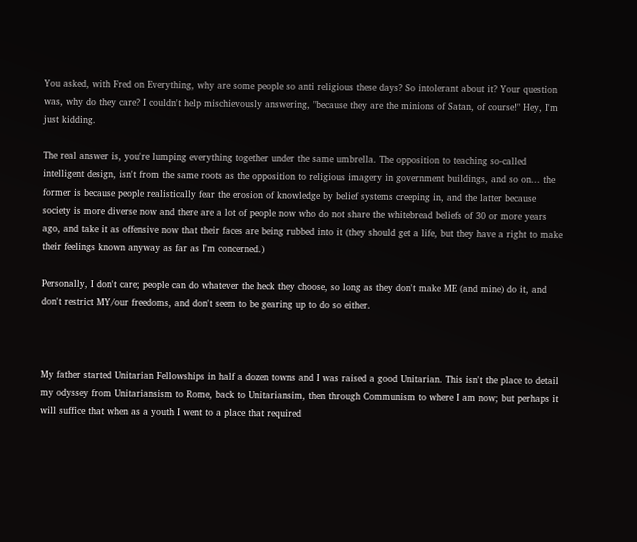You asked, with Fred on Everything, why are some people so anti religious these days? So intolerant about it? Your question was, why do they care? I couldn't help mischievously answering, "because they are the minions of Satan, of course!" Hey, I'm just kidding.

The real answer is, you're lumping everything together under the same umbrella. The opposition to teaching so-called intelligent design, isn't from the same roots as the opposition to religious imagery in government buildings, and so on... the former is because people realistically fear the erosion of knowledge by belief systems creeping in, and the latter because society is more diverse now and there are a lot of people now who do not share the whitebread beliefs of 30 or more years ago, and take it as offensive now that their faces are being rubbed into it (they should get a life, but they have a right to make their feelings known anyway as far as I'm concerned.)

Personally, I don't care; people can do whatever the heck they choose, so long as they don't make ME (and mine) do it, and don't restrict MY/our freedoms, and don't seem to be gearing up to do so either.



My father started Unitarian Fellowships in half a dozen towns and I was raised a good Unitarian. This isn't the place to detail my odyssey from Unitariansism to Rome, back to Unitariansim, then through Communism to where I am now; but perhaps it will suffice that when as a youth I went to a place that required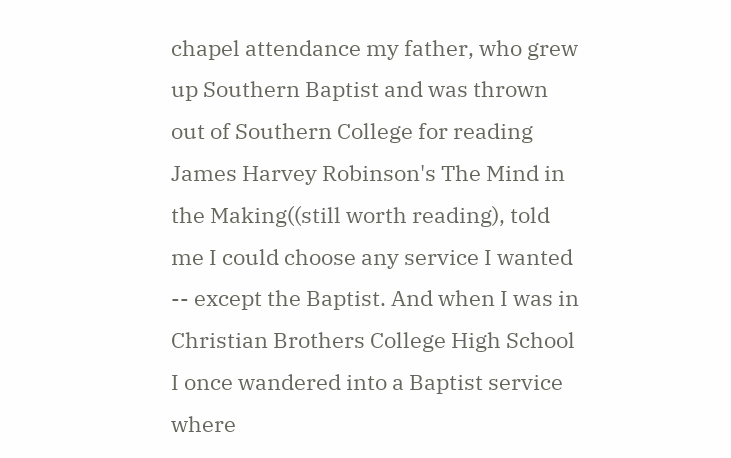chapel attendance my father, who grew up Southern Baptist and was thrown out of Southern College for reading James Harvey Robinson's The Mind in the Making((still worth reading), told me I could choose any service I wanted -- except the Baptist. And when I was in Christian Brothers College High School I once wandered into a Baptist service where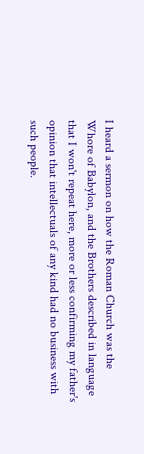I heard a sermon on how the Roman Church was the Whore of Babylon, and the Brothers described in language that I won't repeat here, more or less confirming my father's opinion that intellectuals of any kind had no business with such people.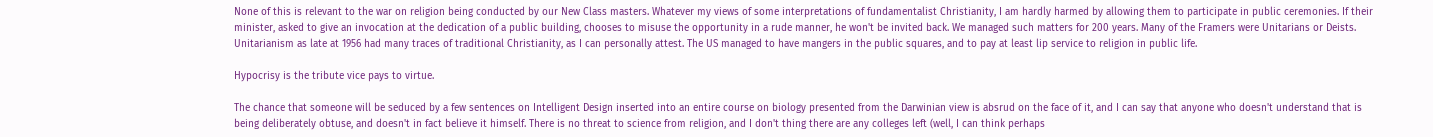None of this is relevant to the war on religion being conducted by our New Class masters. Whatever my views of some interpretations of fundamentalist Christianity, I am hardly harmed by allowing them to participate in public ceremonies. If their minister, asked to give an invocation at the dedication of a public building, chooses to misuse the opportunity in a rude manner, he won't be invited back. We managed such matters for 200 years. Many of the Framers were Unitarians or Deists. Unitarianism as late at 1956 had many traces of traditional Christianity, as I can personally attest. The US managed to have mangers in the public squares, and to pay at least lip service to religion in public life.

Hypocrisy is the tribute vice pays to virtue.

The chance that someone will be seduced by a few sentences on Intelligent Design inserted into an entire course on biology presented from the Darwinian view is absrud on the face of it, and I can say that anyone who doesn't understand that is being deliberately obtuse, and doesn't in fact believe it himself. There is no threat to science from religion, and I don't thing there are any colleges left (well, I can think perhaps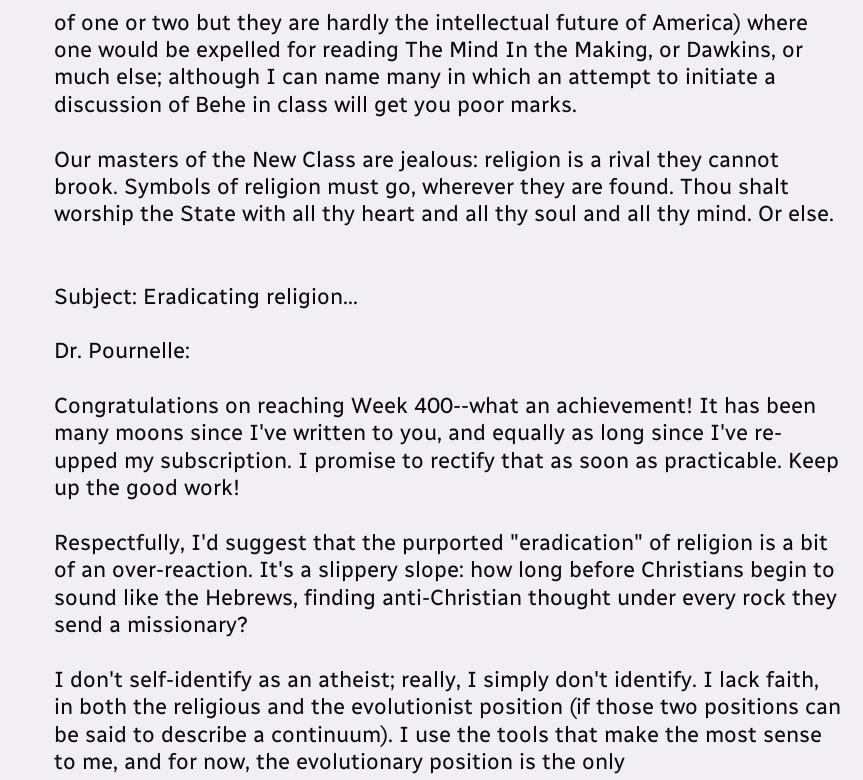of one or two but they are hardly the intellectual future of America) where one would be expelled for reading The Mind In the Making, or Dawkins, or much else; although I can name many in which an attempt to initiate a discussion of Behe in class will get you poor marks.

Our masters of the New Class are jealous: religion is a rival they cannot brook. Symbols of religion must go, wherever they are found. Thou shalt worship the State with all thy heart and all thy soul and all thy mind. Or else.


Subject: Eradicating religion...

Dr. Pournelle:

Congratulations on reaching Week 400--what an achievement! It has been many moons since I've written to you, and equally as long since I've re-upped my subscription. I promise to rectify that as soon as practicable. Keep up the good work!

Respectfully, I'd suggest that the purported "eradication" of religion is a bit of an over-reaction. It's a slippery slope: how long before Christians begin to sound like the Hebrews, finding anti-Christian thought under every rock they send a missionary?

I don't self-identify as an atheist; really, I simply don't identify. I lack faith, in both the religious and the evolutionist position (if those two positions can be said to describe a continuum). I use the tools that make the most sense to me, and for now, the evolutionary position is the only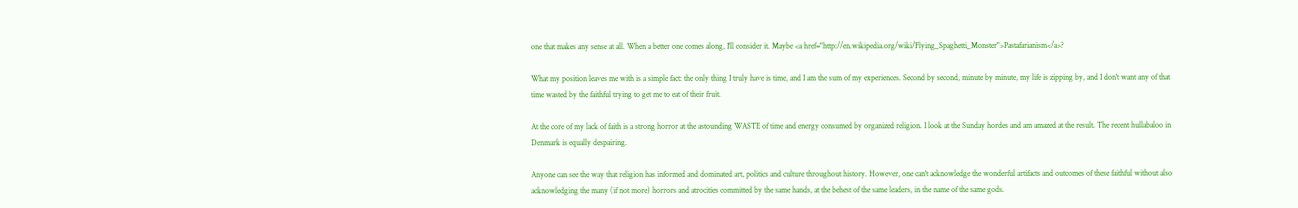one that makes any sense at all. When a better one comes along, I'll consider it. Maybe <a href="http://en.wikipedia.org/wiki/Flying_Spaghetti_Monster">Pastafarianism</a>?

What my position leaves me with is a simple fact: the only thing I truly have is time, and I am the sum of my experiences. Second by second, minute by minute, my life is zipping by, and I don't want any of that time wasted by the faithful trying to get me to eat of their fruit.

At the core of my lack of faith is a strong horror at the astounding WASTE of time and energy consumed by organized religion. I look at the Sunday hordes and am amazed at the result. The recent hullabaloo in Denmark is equally despairing.

Anyone can see the way that religion has informed and dominated art, politics and culture throughout history. However, one can't acknowledge the wonderful artifacts and outcomes of these faithful without also acknowledging the many (if not more) horrors and atrocities committed by the same hands, at the behest of the same leaders, in the name of the same gods.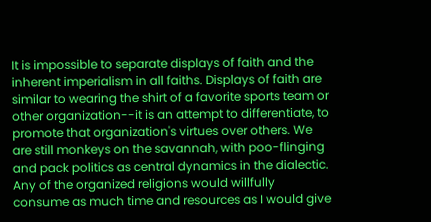It is impossible to separate displays of faith and the inherent imperialism in all faiths. Displays of faith are similar to wearing the shirt of a favorite sports team or other organization--it is an attempt to differentiate, to promote that organization's virtues over others. We are still monkeys on the savannah, with poo-flinging and pack politics as central dynamics in the dialectic. Any of the organized religions would willfully consume as much time and resources as I would give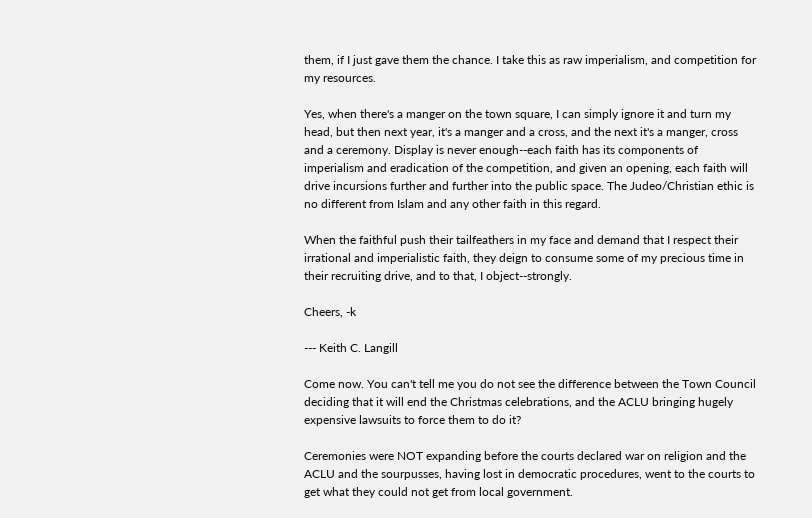them, if I just gave them the chance. I take this as raw imperialism, and competition for my resources.

Yes, when there's a manger on the town square, I can simply ignore it and turn my head, but then next year, it's a manger and a cross, and the next it's a manger, cross and a ceremony. Display is never enough--each faith has its components of imperialism and eradication of the competition, and given an opening, each faith will drive incursions further and further into the public space. The Judeo/Christian ethic is no different from Islam and any other faith in this regard.

When the faithful push their tailfeathers in my face and demand that I respect their irrational and imperialistic faith, they deign to consume some of my precious time in their recruiting drive, and to that, I object--strongly.

Cheers, -k

--- Keith C. Langill

Come now. You can't tell me you do not see the difference between the Town Council deciding that it will end the Christmas celebrations, and the ACLU bringing hugely expensive lawsuits to force them to do it?

Ceremonies were NOT expanding before the courts declared war on religion and the ACLU and the sourpusses, having lost in democratic procedures, went to the courts to get what they could not get from local government.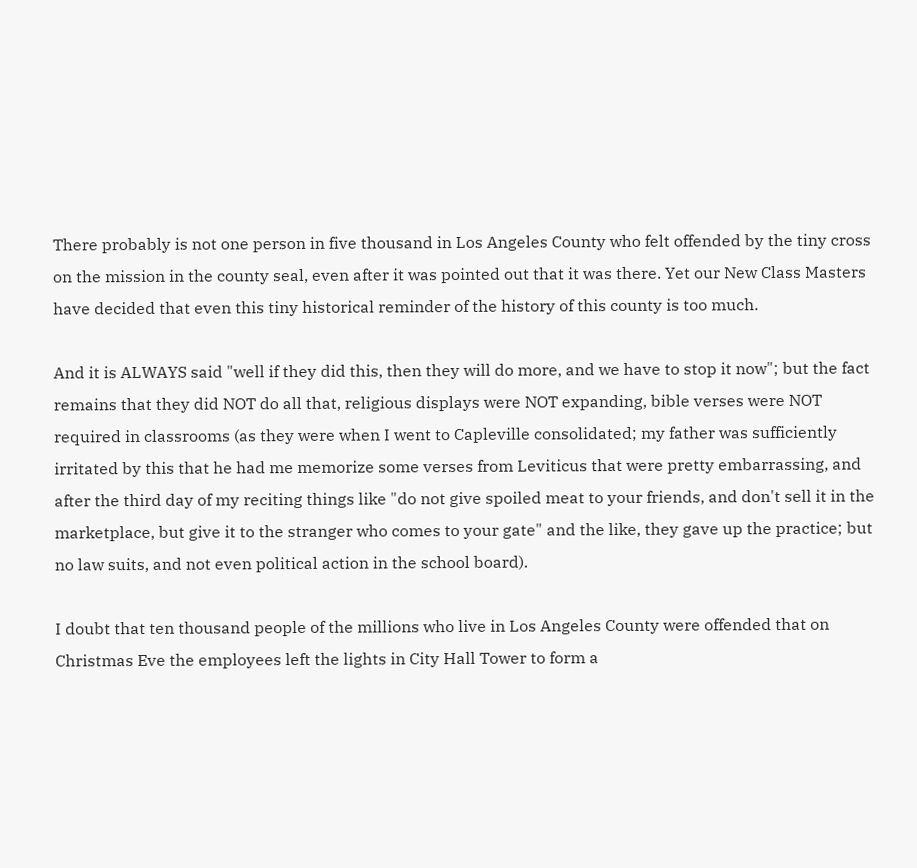There probably is not one person in five thousand in Los Angeles County who felt offended by the tiny cross on the mission in the county seal, even after it was pointed out that it was there. Yet our New Class Masters have decided that even this tiny historical reminder of the history of this county is too much.

And it is ALWAYS said "well if they did this, then they will do more, and we have to stop it now"; but the fact remains that they did NOT do all that, religious displays were NOT expanding, bible verses were NOT required in classrooms (as they were when I went to Capleville consolidated; my father was sufficiently irritated by this that he had me memorize some verses from Leviticus that were pretty embarrassing, and after the third day of my reciting things like "do not give spoiled meat to your friends, and don't sell it in the marketplace, but give it to the stranger who comes to your gate" and the like, they gave up the practice; but no law suits, and not even political action in the school board).

I doubt that ten thousand people of the millions who live in Los Angeles County were offended that on Christmas Eve the employees left the lights in City Hall Tower to form a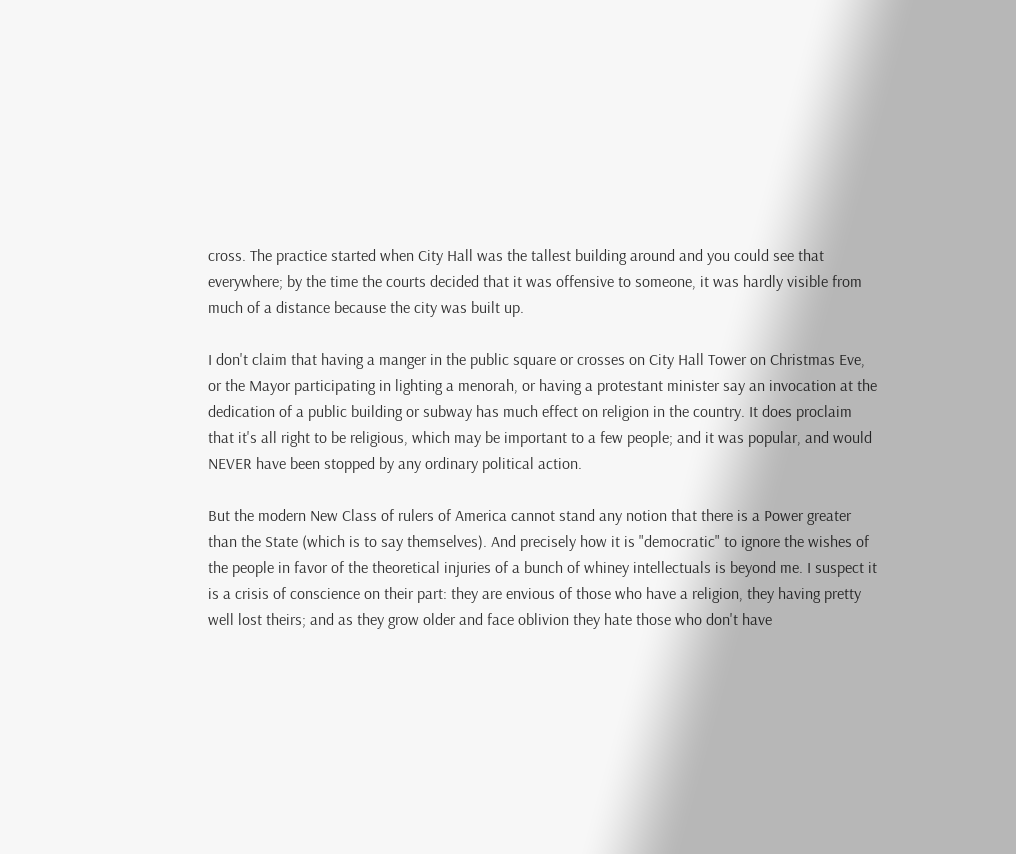cross. The practice started when City Hall was the tallest building around and you could see that everywhere; by the time the courts decided that it was offensive to someone, it was hardly visible from much of a distance because the city was built up.

I don't claim that having a manger in the public square or crosses on City Hall Tower on Christmas Eve, or the Mayor participating in lighting a menorah, or having a protestant minister say an invocation at the dedication of a public building or subway has much effect on religion in the country. It does proclaim that it's all right to be religious, which may be important to a few people; and it was popular, and would NEVER have been stopped by any ordinary political action.

But the modern New Class of rulers of America cannot stand any notion that there is a Power greater than the State (which is to say themselves). And precisely how it is "democratic" to ignore the wishes of the people in favor of the theoretical injuries of a bunch of whiney intellectuals is beyond me. I suspect it is a crisis of conscience on their part: they are envious of those who have a religion, they having pretty well lost theirs; and as they grow older and face oblivion they hate those who don't have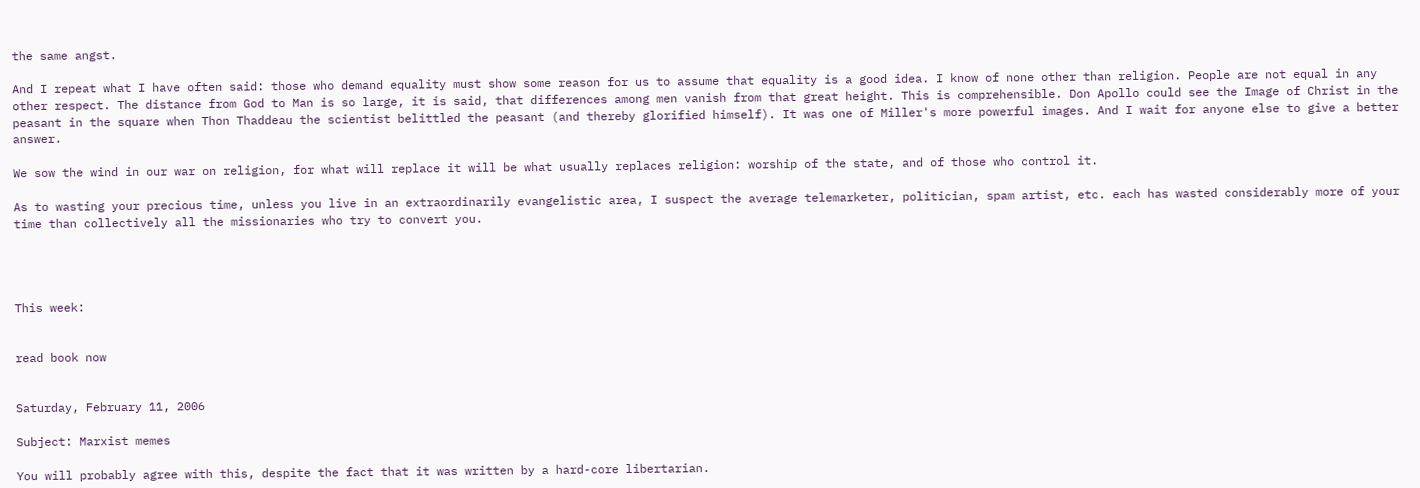the same angst.

And I repeat what I have often said: those who demand equality must show some reason for us to assume that equality is a good idea. I know of none other than religion. People are not equal in any other respect. The distance from God to Man is so large, it is said, that differences among men vanish from that great height. This is comprehensible. Don Apollo could see the Image of Christ in the peasant in the square when Thon Thaddeau the scientist belittled the peasant (and thereby glorified himself). It was one of Miller's more powerful images. And I wait for anyone else to give a better answer.

We sow the wind in our war on religion, for what will replace it will be what usually replaces religion: worship of the state, and of those who control it.

As to wasting your precious time, unless you live in an extraordinarily evangelistic area, I suspect the average telemarketer, politician, spam artist, etc. each has wasted considerably more of your time than collectively all the missionaries who try to convert you.




This week:


read book now


Saturday, February 11, 2006

Subject: Marxist memes

You will probably agree with this, despite the fact that it was written by a hard-core libertarian.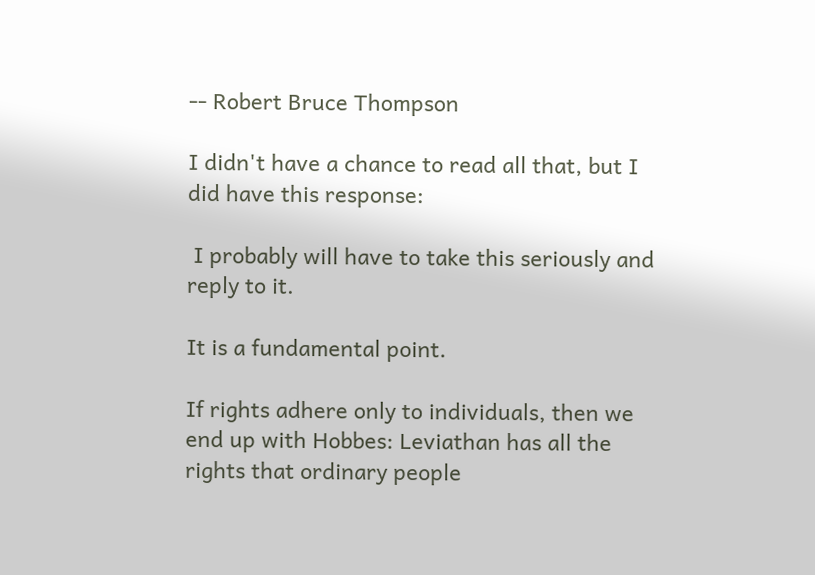-- Robert Bruce Thompson

I didn't have a chance to read all that, but I did have this response:

 I probably will have to take this seriously and reply to it.

It is a fundamental point.

If rights adhere only to individuals, then we end up with Hobbes: Leviathan has all the rights that ordinary people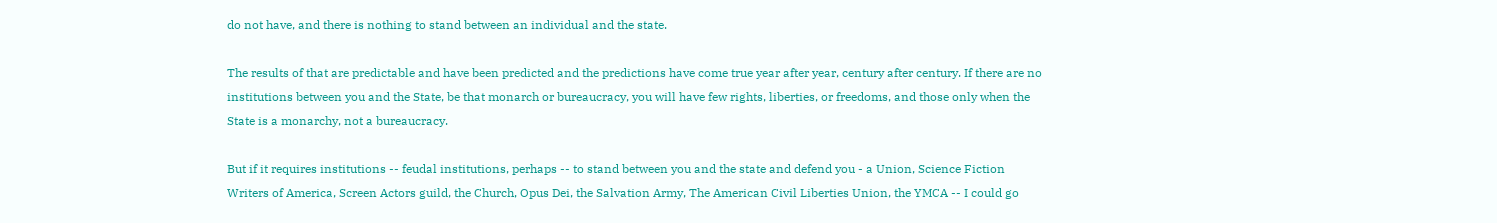do not have, and there is nothing to stand between an individual and the state.

The results of that are predictable and have been predicted and the predictions have come true year after year, century after century. If there are no institutions between you and the State, be that monarch or bureaucracy, you will have few rights, liberties, or freedoms, and those only when the State is a monarchy, not a bureaucracy.

But if it requires institutions -- feudal institutions, perhaps -- to stand between you and the state and defend you - a Union, Science Fiction Writers of America, Screen Actors guild, the Church, Opus Dei, the Salvation Army, The American Civil Liberties Union, the YMCA -- I could go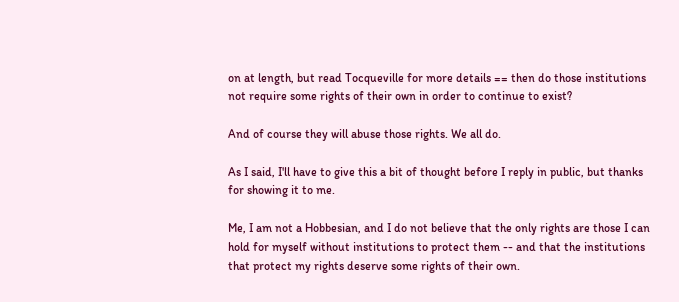on at length, but read Tocqueville for more details == then do those institutions not require some rights of their own in order to continue to exist?

And of course they will abuse those rights. We all do.

As I said, I'll have to give this a bit of thought before I reply in public, but thanks for showing it to me.

Me, I am not a Hobbesian, and I do not believe that the only rights are those I can hold for myself without institutions to protect them -- and that the institutions that protect my rights deserve some rights of their own.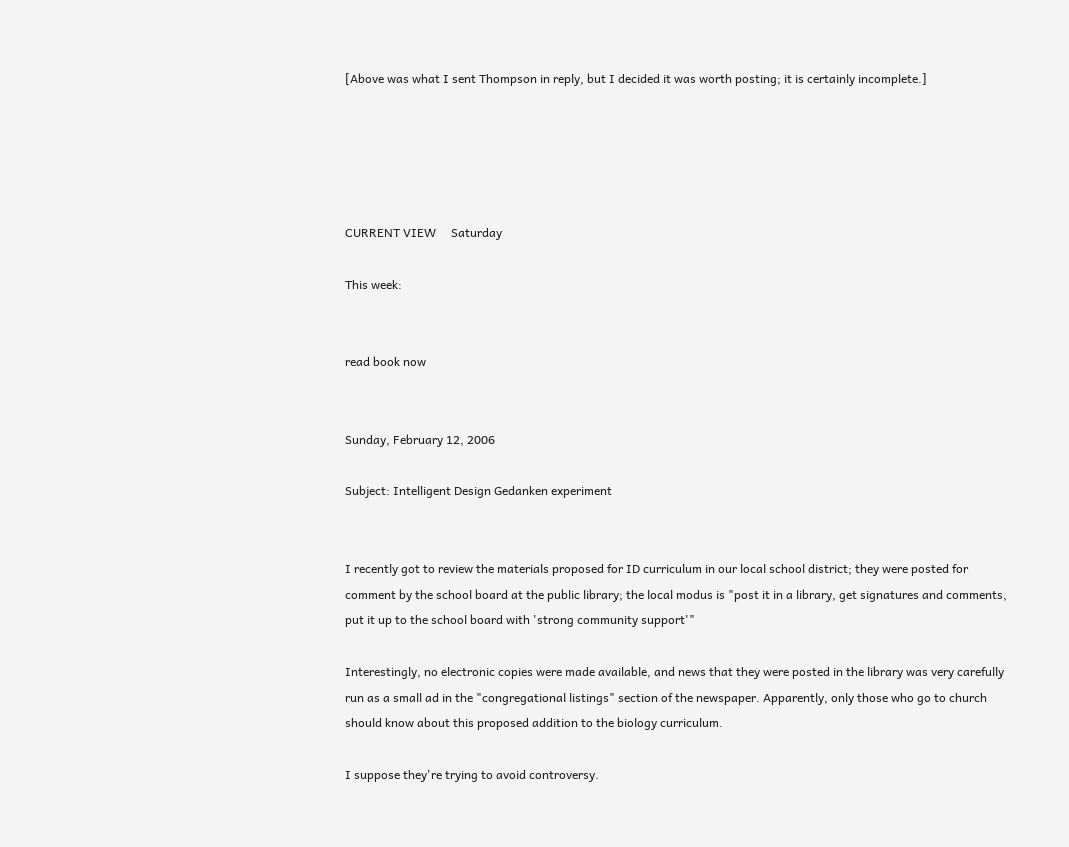[Above was what I sent Thompson in reply, but I decided it was worth posting; it is certainly incomplete.]





CURRENT VIEW     Saturday

This week:


read book now


Sunday, February 12, 2006

Subject: Intelligent Design Gedanken experiment


I recently got to review the materials proposed for ID curriculum in our local school district; they were posted for comment by the school board at the public library; the local modus is "post it in a library, get signatures and comments, put it up to the school board with 'strong community support'"

Interestingly, no electronic copies were made available, and news that they were posted in the library was very carefully run as a small ad in the "congregational listings" section of the newspaper. Apparently, only those who go to church should know about this proposed addition to the biology curriculum.

I suppose they're trying to avoid controversy.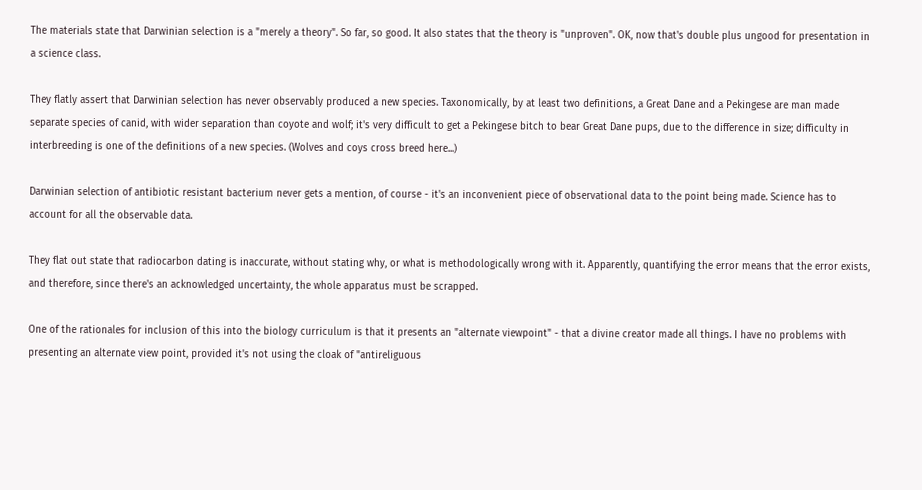The materials state that Darwinian selection is a "merely a theory". So far, so good. It also states that the theory is "unproven". OK, now that's double plus ungood for presentation in a science class.

They flatly assert that Darwinian selection has never observably produced a new species. Taxonomically, by at least two definitions, a Great Dane and a Pekingese are man made separate species of canid, with wider separation than coyote and wolf; it's very difficult to get a Pekingese bitch to bear Great Dane pups, due to the difference in size; difficulty in interbreeding is one of the definitions of a new species. (Wolves and coys cross breed here...)

Darwinian selection of antibiotic resistant bacterium never gets a mention, of course - it's an inconvenient piece of observational data to the point being made. Science has to account for all the observable data.

They flat out state that radiocarbon dating is inaccurate, without stating why, or what is methodologically wrong with it. Apparently, quantifying the error means that the error exists, and therefore, since there's an acknowledged uncertainty, the whole apparatus must be scrapped.

One of the rationales for inclusion of this into the biology curriculum is that it presents an "alternate viewpoint" - that a divine creator made all things. I have no problems with presenting an alternate view point, provided it's not using the cloak of "antireliguous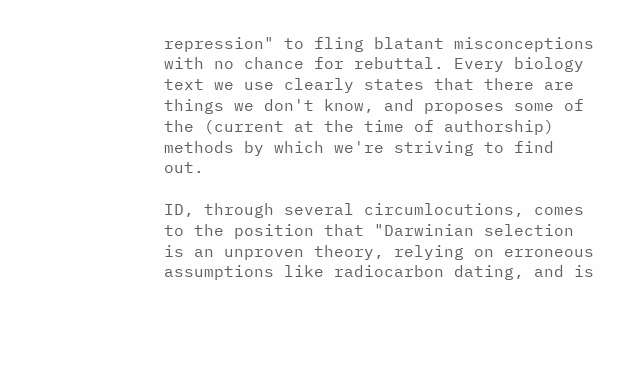repression" to fling blatant misconceptions with no chance for rebuttal. Every biology text we use clearly states that there are things we don't know, and proposes some of the (current at the time of authorship) methods by which we're striving to find out.

ID, through several circumlocutions, comes to the position that "Darwinian selection is an unproven theory, relying on erroneous assumptions like radiocarbon dating, and is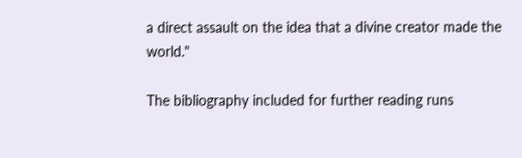a direct assault on the idea that a divine creator made the world."

The bibliography included for further reading runs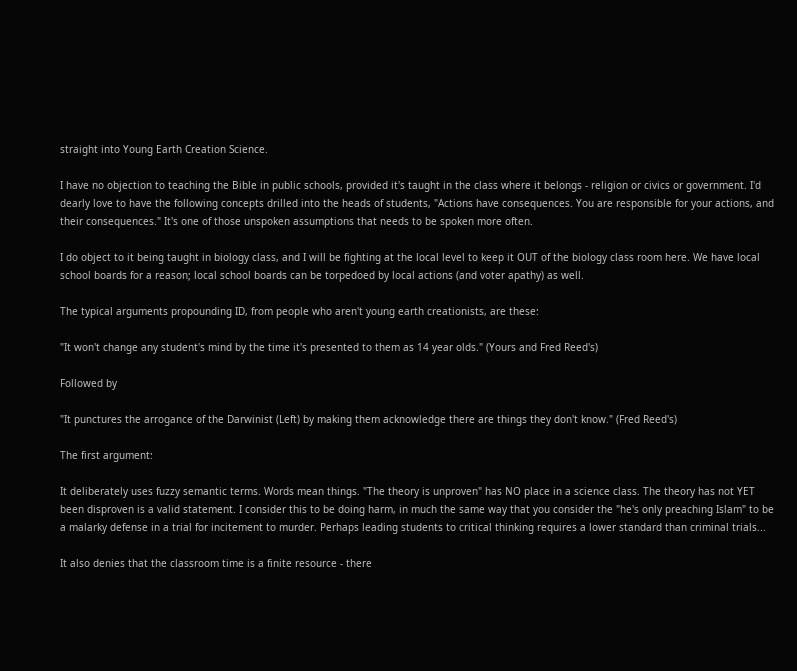straight into Young Earth Creation Science.

I have no objection to teaching the Bible in public schools, provided it's taught in the class where it belongs - religion or civics or government. I'd dearly love to have the following concepts drilled into the heads of students, "Actions have consequences. You are responsible for your actions, and their consequences." It's one of those unspoken assumptions that needs to be spoken more often.

I do object to it being taught in biology class, and I will be fighting at the local level to keep it OUT of the biology class room here. We have local school boards for a reason; local school boards can be torpedoed by local actions (and voter apathy) as well.

The typical arguments propounding ID, from people who aren't young earth creationists, are these:

"It won't change any student's mind by the time it's presented to them as 14 year olds." (Yours and Fred Reed's)

Followed by

"It punctures the arrogance of the Darwinist (Left) by making them acknowledge there are things they don't know." (Fred Reed's)

The first argument:

It deliberately uses fuzzy semantic terms. Words mean things. "The theory is unproven" has NO place in a science class. The theory has not YET been disproven is a valid statement. I consider this to be doing harm, in much the same way that you consider the "he's only preaching Islam" to be a malarky defense in a trial for incitement to murder. Perhaps leading students to critical thinking requires a lower standard than criminal trials...

It also denies that the classroom time is a finite resource - there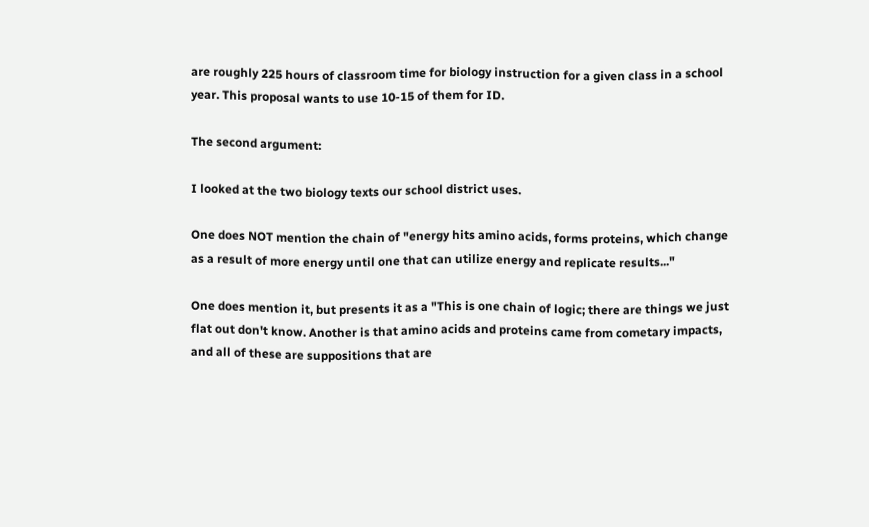are roughly 225 hours of classroom time for biology instruction for a given class in a school year. This proposal wants to use 10-15 of them for ID.

The second argument:

I looked at the two biology texts our school district uses.

One does NOT mention the chain of "energy hits amino acids, forms proteins, which change as a result of more energy until one that can utilize energy and replicate results..."

One does mention it, but presents it as a "This is one chain of logic; there are things we just flat out don't know. Another is that amino acids and proteins came from cometary impacts, and all of these are suppositions that are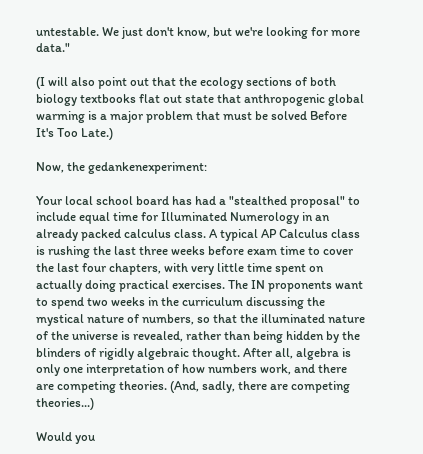untestable. We just don't know, but we're looking for more data."

(I will also point out that the ecology sections of both biology textbooks flat out state that anthropogenic global warming is a major problem that must be solved Before It's Too Late.)

Now, the gedankenexperiment:

Your local school board has had a "stealthed proposal" to include equal time for Illuminated Numerology in an already packed calculus class. A typical AP Calculus class is rushing the last three weeks before exam time to cover the last four chapters, with very little time spent on actually doing practical exercises. The IN proponents want to spend two weeks in the curriculum discussing the mystical nature of numbers, so that the illuminated nature of the universe is revealed, rather than being hidden by the blinders of rigidly algebraic thought. After all, algebra is only one interpretation of how numbers work, and there are competing theories. (And, sadly, there are competing theories...)

Would you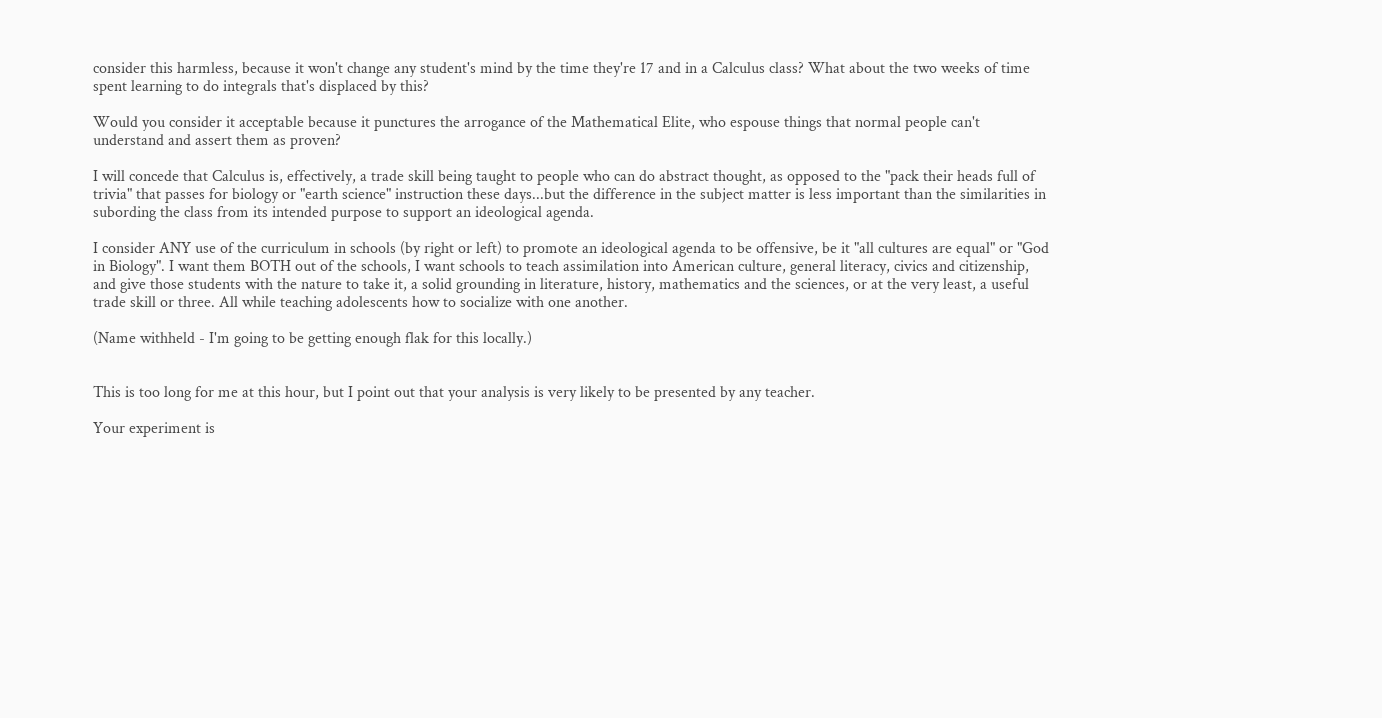consider this harmless, because it won't change any student's mind by the time they're 17 and in a Calculus class? What about the two weeks of time spent learning to do integrals that's displaced by this?

Would you consider it acceptable because it punctures the arrogance of the Mathematical Elite, who espouse things that normal people can't understand and assert them as proven?

I will concede that Calculus is, effectively, a trade skill being taught to people who can do abstract thought, as opposed to the "pack their heads full of trivia" that passes for biology or "earth science" instruction these days...but the difference in the subject matter is less important than the similarities in subording the class from its intended purpose to support an ideological agenda.

I consider ANY use of the curriculum in schools (by right or left) to promote an ideological agenda to be offensive, be it "all cultures are equal" or "God in Biology". I want them BOTH out of the schools, I want schools to teach assimilation into American culture, general literacy, civics and citizenship, and give those students with the nature to take it, a solid grounding in literature, history, mathematics and the sciences, or at the very least, a useful trade skill or three. All while teaching adolescents how to socialize with one another.

(Name withheld - I'm going to be getting enough flak for this locally.)


This is too long for me at this hour, but I point out that your analysis is very likely to be presented by any teacher.

Your experiment is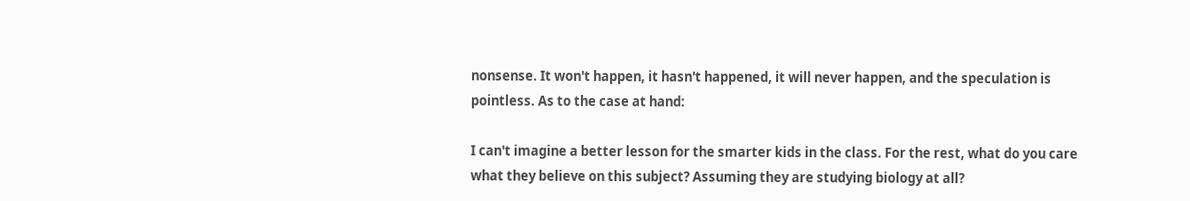nonsense. It won't happen, it hasn't happened, it will never happen, and the speculation is pointless. As to the case at hand:

I can't imagine a better lesson for the smarter kids in the class. For the rest, what do you care what they believe on this subject? Assuming they are studying biology at all?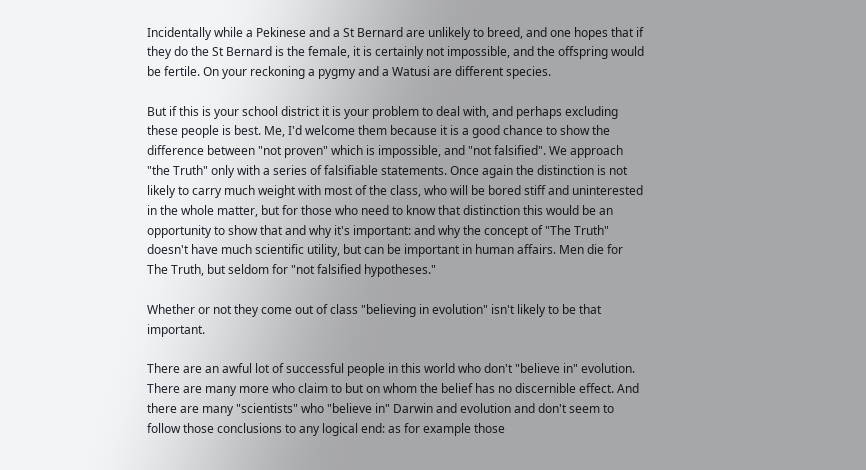Incidentally while a Pekinese and a St Bernard are unlikely to breed, and one hopes that if they do the St Bernard is the female, it is certainly not impossible, and the offspring would be fertile. On your reckoning a pygmy and a Watusi are different species.

But if this is your school district it is your problem to deal with, and perhaps excluding these people is best. Me, I'd welcome them because it is a good chance to show the difference between "not proven" which is impossible, and "not falsified". We approach "the Truth" only with a series of falsifiable statements. Once again the distinction is not likely to carry much weight with most of the class, who will be bored stiff and uninterested in the whole matter, but for those who need to know that distinction this would be an opportunity to show that and why it's important: and why the concept of "The Truth" doesn't have much scientific utility, but can be important in human affairs. Men die for The Truth, but seldom for "not falsified hypotheses."

Whether or not they come out of class "believing in evolution" isn't likely to be that important.

There are an awful lot of successful people in this world who don't "believe in" evolution. There are many more who claim to but on whom the belief has no discernible effect. And there are many "scientists" who "believe in" Darwin and evolution and don't seem to follow those conclusions to any logical end: as for example those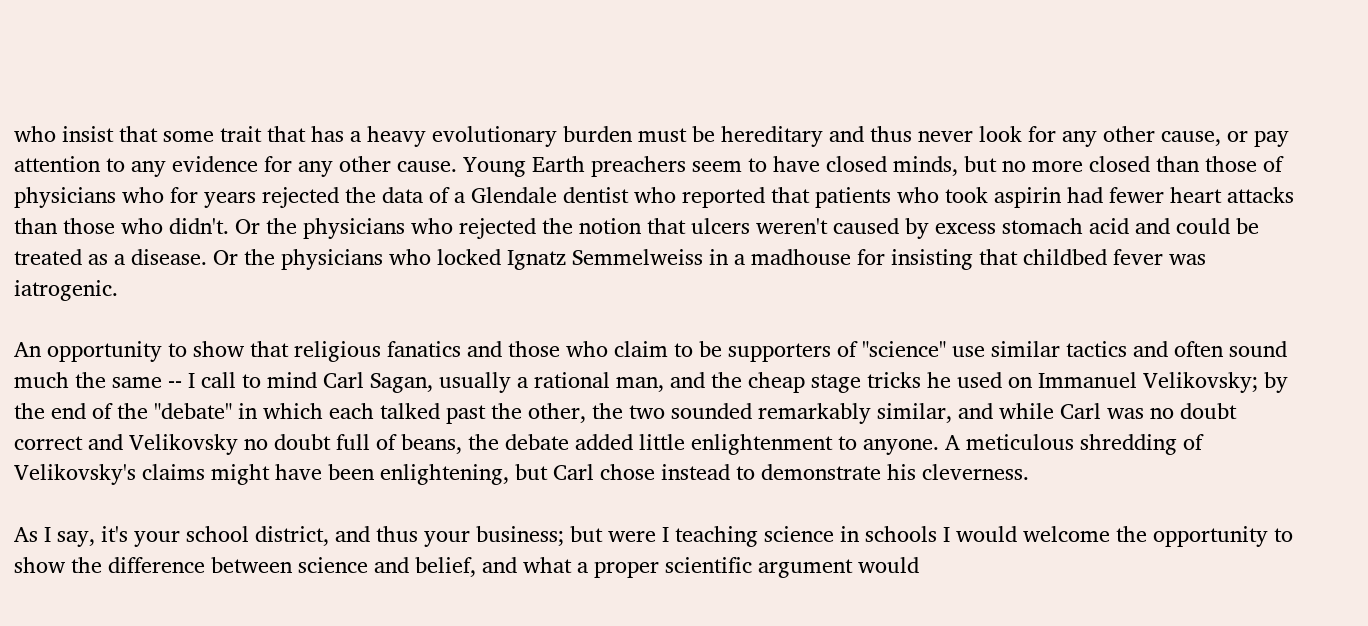who insist that some trait that has a heavy evolutionary burden must be hereditary and thus never look for any other cause, or pay attention to any evidence for any other cause. Young Earth preachers seem to have closed minds, but no more closed than those of physicians who for years rejected the data of a Glendale dentist who reported that patients who took aspirin had fewer heart attacks than those who didn't. Or the physicians who rejected the notion that ulcers weren't caused by excess stomach acid and could be treated as a disease. Or the physicians who locked Ignatz Semmelweiss in a madhouse for insisting that childbed fever was iatrogenic.

An opportunity to show that religious fanatics and those who claim to be supporters of "science" use similar tactics and often sound much the same -- I call to mind Carl Sagan, usually a rational man, and the cheap stage tricks he used on Immanuel Velikovsky; by the end of the "debate" in which each talked past the other, the two sounded remarkably similar, and while Carl was no doubt correct and Velikovsky no doubt full of beans, the debate added little enlightenment to anyone. A meticulous shredding of Velikovsky's claims might have been enlightening, but Carl chose instead to demonstrate his cleverness.

As I say, it's your school district, and thus your business; but were I teaching science in schools I would welcome the opportunity to show the difference between science and belief, and what a proper scientific argument would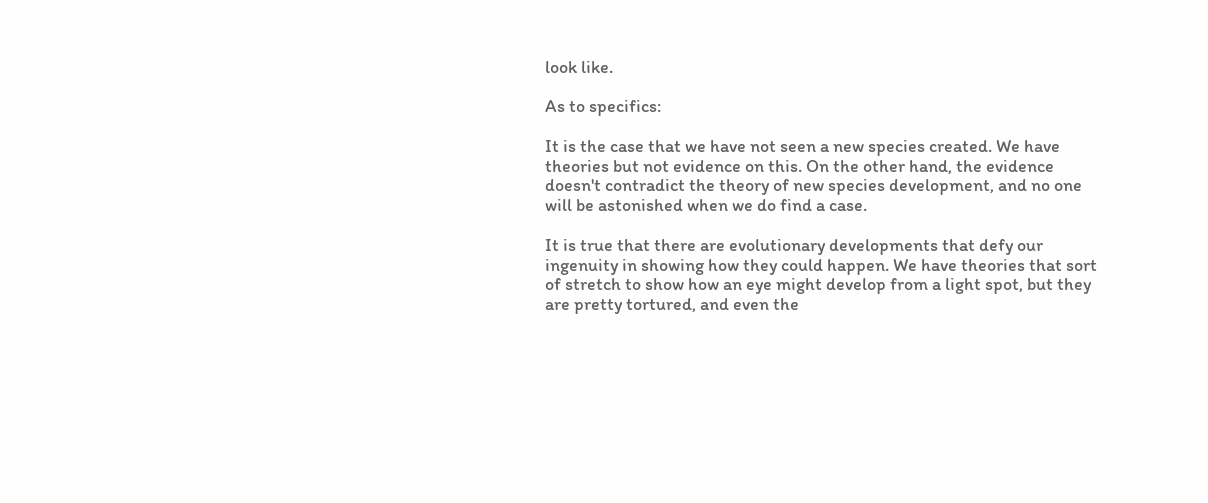look like.

As to specifics:

It is the case that we have not seen a new species created. We have theories but not evidence on this. On the other hand, the evidence doesn't contradict the theory of new species development, and no one will be astonished when we do find a case.

It is true that there are evolutionary developments that defy our ingenuity in showing how they could happen. We have theories that sort of stretch to show how an eye might develop from a light spot, but they are pretty tortured, and even the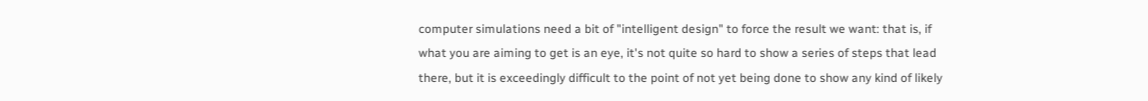computer simulations need a bit of "intelligent design" to force the result we want: that is, if what you are aiming to get is an eye, it's not quite so hard to show a series of steps that lead there, but it is exceedingly difficult to the point of not yet being done to show any kind of likely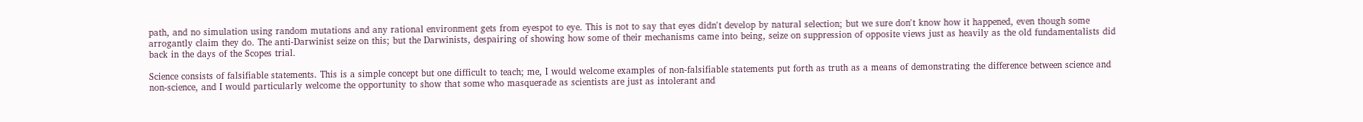path, and no simulation using random mutations and any rational environment gets from eyespot to eye. This is not to say that eyes didn't develop by natural selection; but we sure don't know how it happened, even though some arrogantly claim they do. The anti-Darwinist seize on this; but the Darwinists, despairing of showing how some of their mechanisms came into being, seize on suppression of opposite views just as heavily as the old fundamentalists did back in the days of the Scopes trial.

Science consists of falsifiable statements. This is a simple concept but one difficult to teach; me, I would welcome examples of non-falsifiable statements put forth as truth as a means of demonstrating the difference between science and non-science, and I would particularly welcome the opportunity to show that some who masquerade as scientists are just as intolerant and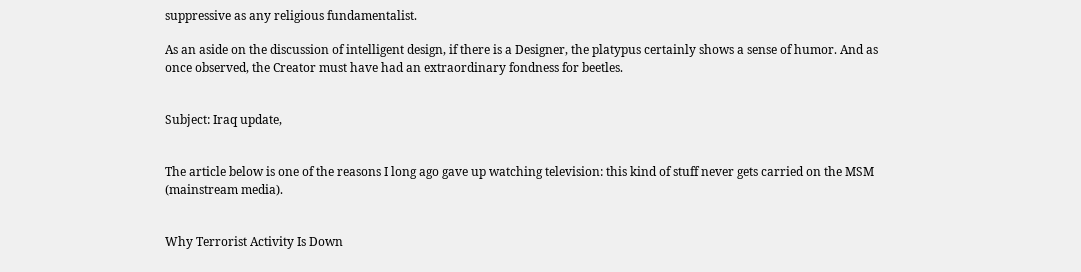suppressive as any religious fundamentalist.

As an aside on the discussion of intelligent design, if there is a Designer, the platypus certainly shows a sense of humor. And as once observed, the Creator must have had an extraordinary fondness for beetles.


Subject: Iraq update,


The article below is one of the reasons I long ago gave up watching television: this kind of stuff never gets carried on the MSM (mainstream media).


Why Terrorist Activity Is Down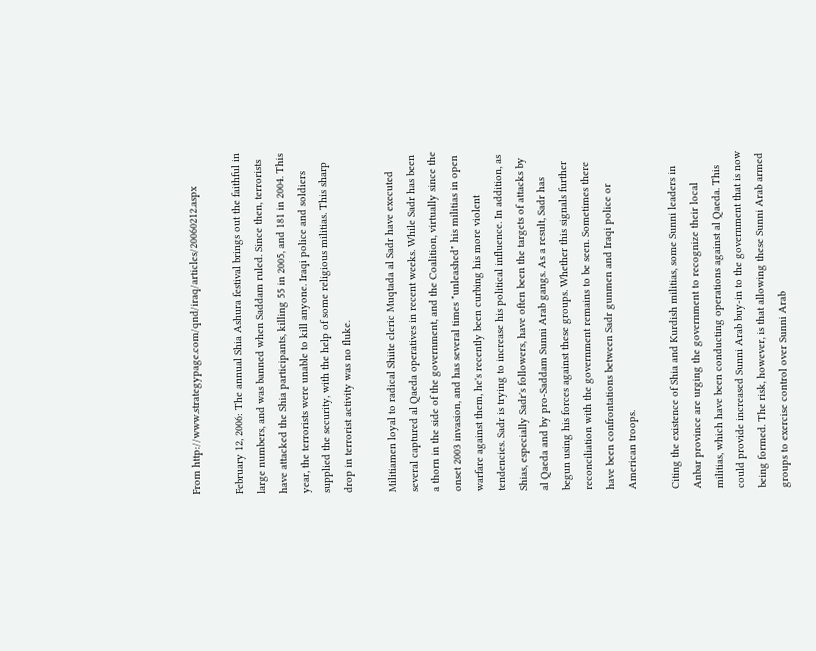From http://www.strategypage.com/qnd/iraq/articles/20060212.aspx

February 12, 2006: The annual Shia Ashura festival brings out the faithful in large numbers, and was banned when Saddam ruled. Since then, terrorists have attacked the Shia participants, killing 55 in 2005, and 181 in 2004. This year, the terrorists were unable to kill anyone. Iraqi police and soldiers supplied the security, with the help of some religious militias. This sharp drop in terrorist activity was no fluke.

Militiamen loyal to radical Shiite cleric Muqtada al Sadr have executed several captured al Qaeda operatives in recent weeks. While Sadr has been a thorn in the side of the government, and the Coalition, virtually since the onset 2003 invasion, and has several times "unleashed" his militias in open warfare against them, he's recently been curbing his more violent tendencies. Sadr is trying to increase his political influence. In addition, as Shias, especially Sadr's followers, have often been the targets of attacks by al Qaeda and by pro-Saddam Sunni Arab gangs. As a result, Sadr has begun using his forces against these groups. Whether this signals further reconciliation with the government remains to be seen. Sometimes there have been confrontations between Sadr gunmen and Iraqi police or American troops.

Citing the existence of Shia and Kurdish militias, some Sunni leaders in Anbar province are urging the government to recognize their local militias, which have been conducting operations against al Qaeda. This could provide increased Sunni Arab buy-in to the government that is now being formed. The risk, however, is that allowing these Sunni Arab armed groups to exercise control over Sunni Arab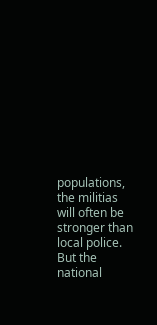populations, the militias will often be stronger than local police. But the national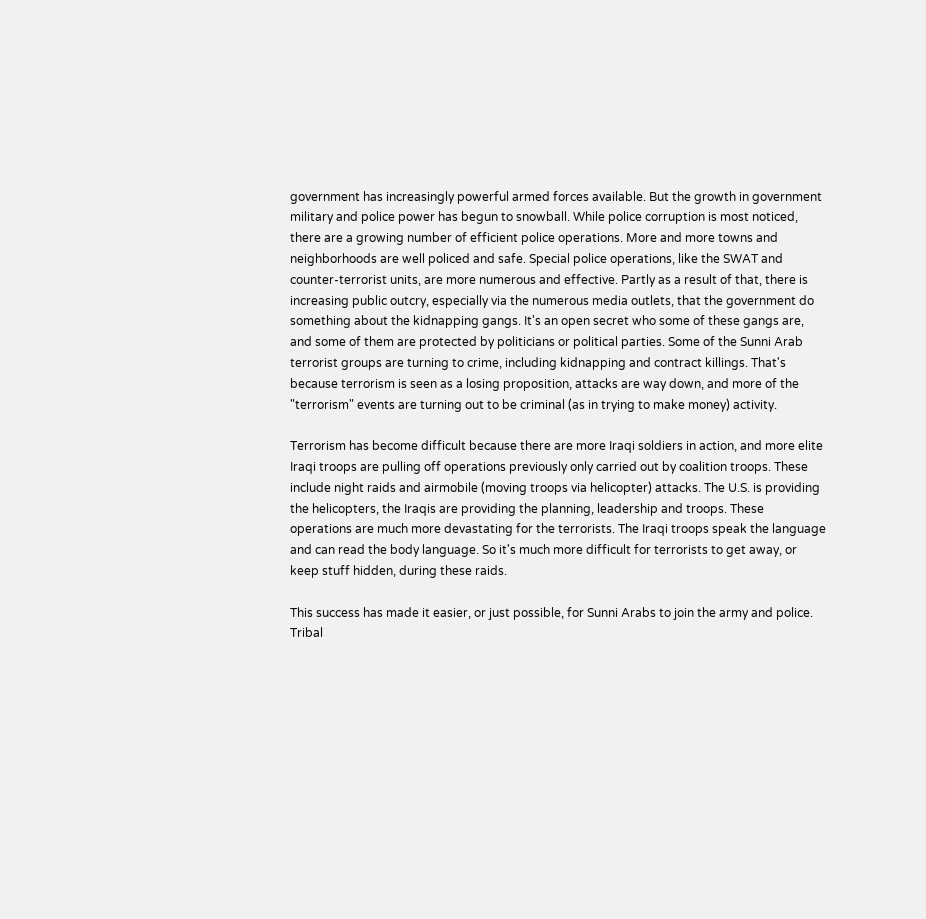government has increasingly powerful armed forces available. But the growth in government military and police power has begun to snowball. While police corruption is most noticed, there are a growing number of efficient police operations. More and more towns and neighborhoods are well policed and safe. Special police operations, like the SWAT and counter-terrorist units, are more numerous and effective. Partly as a result of that, there is increasing public outcry, especially via the numerous media outlets, that the government do something about the kidnapping gangs. It's an open secret who some of these gangs are, and some of them are protected by politicians or political parties. Some of the Sunni Arab terrorist groups are turning to crime, including kidnapping and contract killings. That's because terrorism is seen as a losing proposition, attacks are way down, and more of the "terrorism" events are turning out to be criminal (as in trying to make money) activity.

Terrorism has become difficult because there are more Iraqi soldiers in action, and more elite Iraqi troops are pulling off operations previously only carried out by coalition troops. These include night raids and airmobile (moving troops via helicopter) attacks. The U.S. is providing the helicopters, the Iraqis are providing the planning, leadership and troops. These operations are much more devastating for the terrorists. The Iraqi troops speak the language and can read the body language. So it's much more difficult for terrorists to get away, or keep stuff hidden, during these raids.

This success has made it easier, or just possible, for Sunni Arabs to join the army and police. Tribal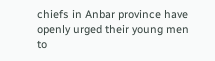chiefs in Anbar province have openly urged their young men to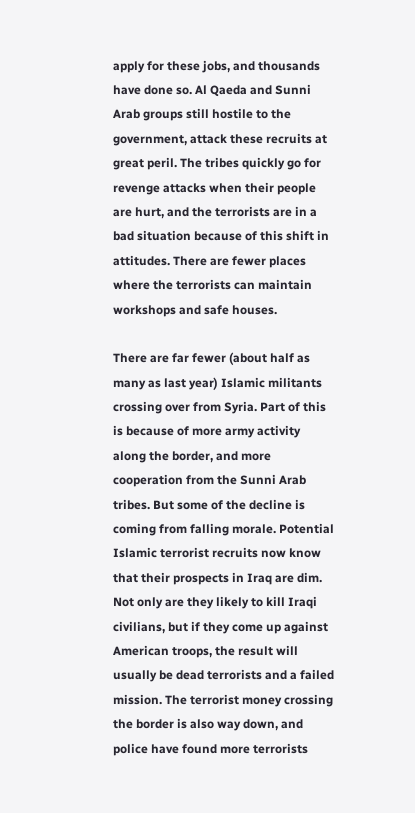apply for these jobs, and thousands have done so. Al Qaeda and Sunni Arab groups still hostile to the government, attack these recruits at great peril. The tribes quickly go for revenge attacks when their people are hurt, and the terrorists are in a bad situation because of this shift in attitudes. There are fewer places where the terrorists can maintain workshops and safe houses.

There are far fewer (about half as many as last year) Islamic militants crossing over from Syria. Part of this is because of more army activity along the border, and more cooperation from the Sunni Arab tribes. But some of the decline is coming from falling morale. Potential Islamic terrorist recruits now know that their prospects in Iraq are dim. Not only are they likely to kill Iraqi civilians, but if they come up against American troops, the result will usually be dead terrorists and a failed mission. The terrorist money crossing the border is also way down, and police have found more terrorists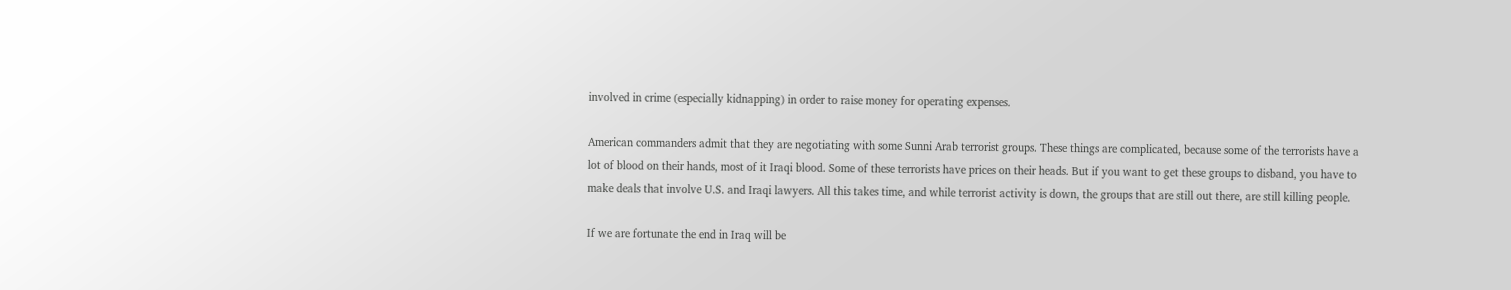involved in crime (especially kidnapping) in order to raise money for operating expenses.

American commanders admit that they are negotiating with some Sunni Arab terrorist groups. These things are complicated, because some of the terrorists have a lot of blood on their hands, most of it Iraqi blood. Some of these terrorists have prices on their heads. But if you want to get these groups to disband, you have to make deals that involve U.S. and Iraqi lawyers. All this takes time, and while terrorist activity is down, the groups that are still out there, are still killing people.

If we are fortunate the end in Iraq will be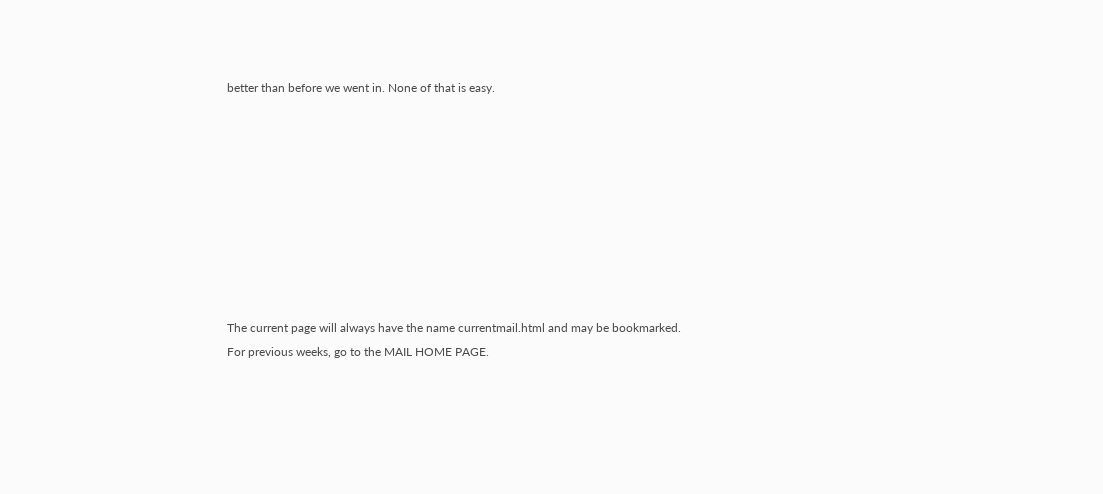better than before we went in. None of that is easy.









The current page will always have the name currentmail.html and may be bookmarked. For previous weeks, go to the MAIL HOME PAGE.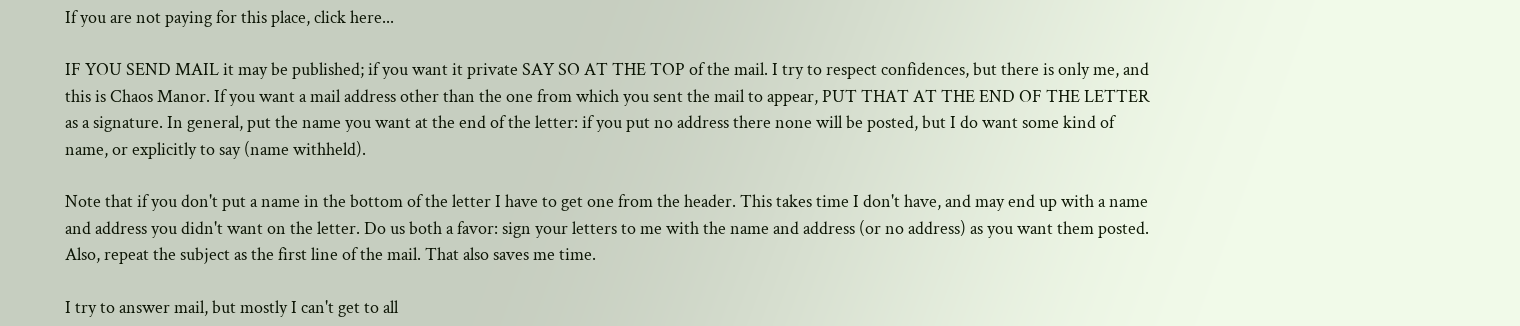If you are not paying for this place, click here...

IF YOU SEND MAIL it may be published; if you want it private SAY SO AT THE TOP of the mail. I try to respect confidences, but there is only me, and this is Chaos Manor. If you want a mail address other than the one from which you sent the mail to appear, PUT THAT AT THE END OF THE LETTER as a signature. In general, put the name you want at the end of the letter: if you put no address there none will be posted, but I do want some kind of name, or explicitly to say (name withheld).

Note that if you don't put a name in the bottom of the letter I have to get one from the header. This takes time I don't have, and may end up with a name and address you didn't want on the letter. Do us both a favor: sign your letters to me with the name and address (or no address) as you want them posted. Also, repeat the subject as the first line of the mail. That also saves me time.

I try to answer mail, but mostly I can't get to all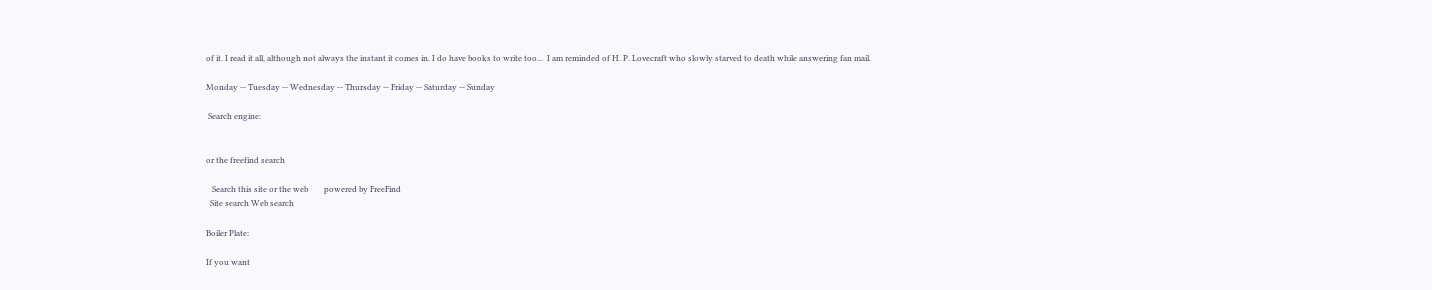of it. I read it all, although not always the instant it comes in. I do have books to write too...  I am reminded of H. P. Lovecraft who slowly starved to death while answering fan mail.

Monday -- Tuesday -- Wednesday -- Thursday -- Friday -- Saturday -- Sunday

 Search engine:


or the freefind search

   Search this site or the web        powered by FreeFind
  Site search Web search

Boiler Plate:

If you want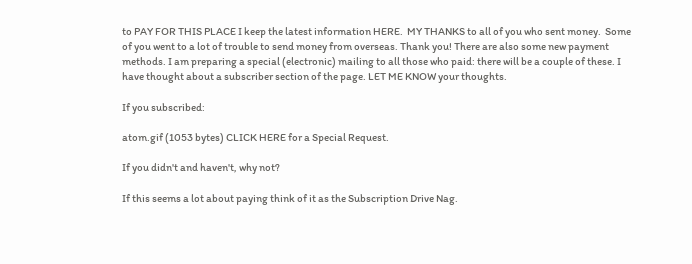to PAY FOR THIS PLACE I keep the latest information HERE.  MY THANKS to all of you who sent money.  Some of you went to a lot of trouble to send money from overseas. Thank you! There are also some new payment methods. I am preparing a special (electronic) mailing to all those who paid: there will be a couple of these. I have thought about a subscriber section of the page. LET ME KNOW your thoughts.

If you subscribed:

atom.gif (1053 bytes) CLICK HERE for a Special Request.

If you didn't and haven't, why not?

If this seems a lot about paying think of it as the Subscription Drive Nag.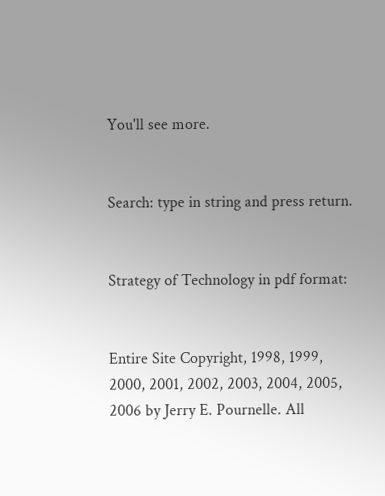You'll see more.


Search: type in string and press return.


Strategy of Technology in pdf format:


Entire Site Copyright, 1998, 1999, 2000, 2001, 2002, 2003, 2004, 2005, 2006 by Jerry E. Pournelle. All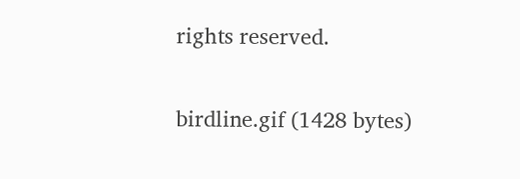rights reserved.

birdline.gif (1428 bytes)